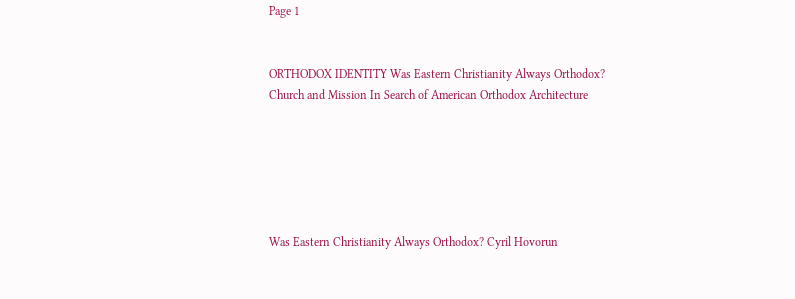Page 1


ORTHODOX IDENTITY Was Eastern Christianity Always Orthodox? Church and Mission In Search of American Orthodox Architecture






Was Eastern Christianity Always Orthodox? Cyril Hovorun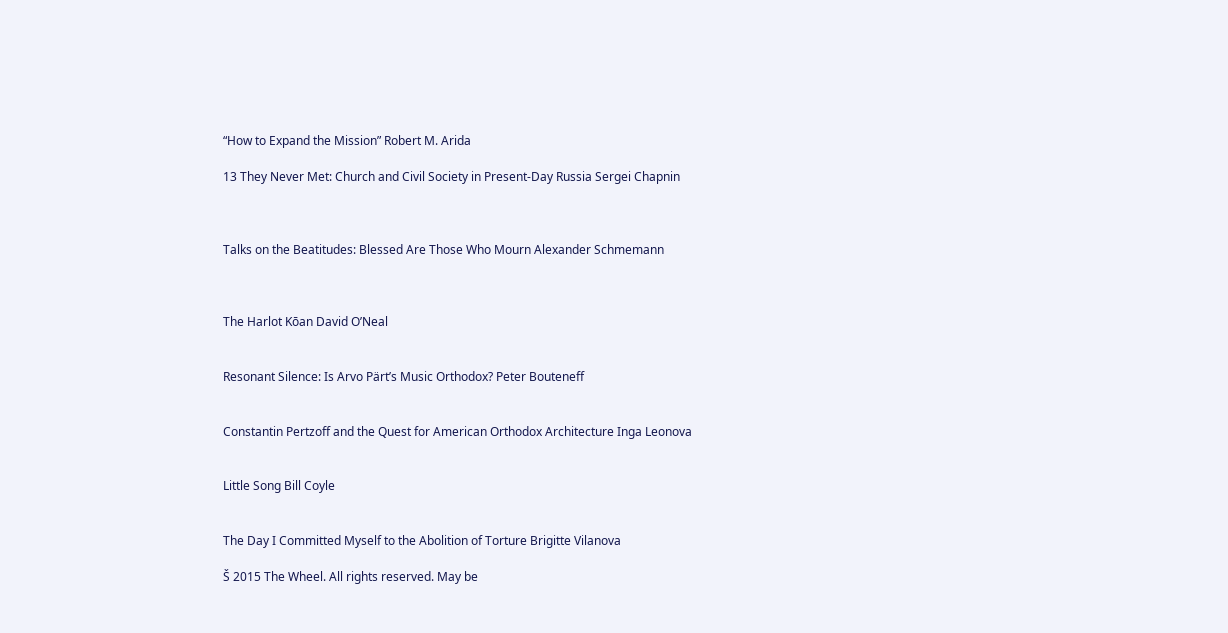“How to Expand the Mission” Robert M. Arida

13 They Never Met: Church and Civil Society in Present-Day Russia Sergei Chapnin



Talks on the Beatitudes: Blessed Are Those Who Mourn Alexander Schmemann



The Harlot Kōan David O’Neal


Resonant Silence: Is Arvo Pärt’s Music Orthodox? Peter Bouteneff


Constantin Pertzoff and the Quest for American Orthodox Architecture Inga Leonova


Little Song Bill Coyle


The Day I Committed Myself to the Abolition of Torture Brigitte Vilanova

Š 2015 The Wheel. All rights reserved. May be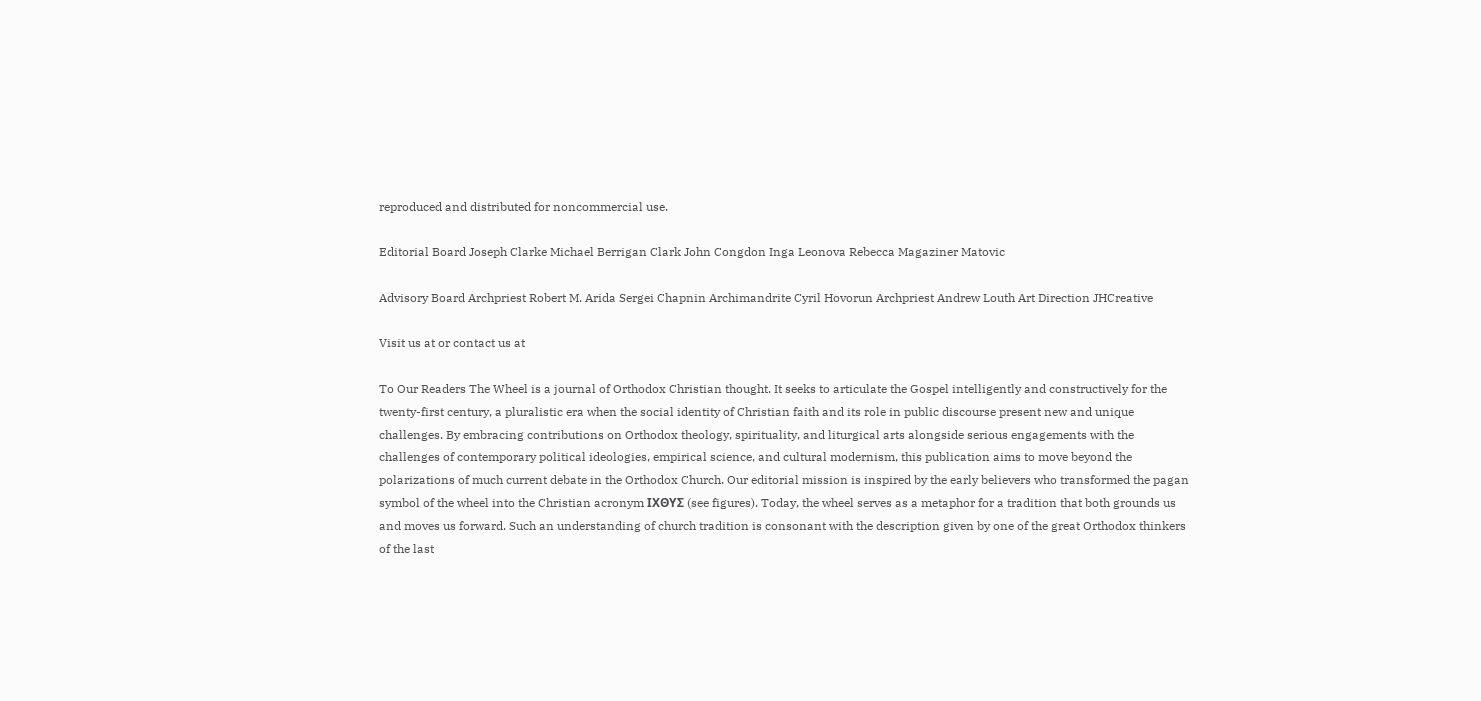reproduced and distributed for noncommercial use.

Editorial Board Joseph Clarke Michael Berrigan Clark John Congdon Inga Leonova Rebecca Magaziner Matovic

Advisory Board Archpriest Robert M. Arida Sergei Chapnin Archimandrite Cyril Hovorun Archpriest Andrew Louth Art Direction JHCreative

Visit us at or contact us at

To Our Readers The Wheel is a journal of Orthodox Christian thought. It seeks to articulate the Gospel intelligently and constructively for the twenty-first century, a pluralistic era when the social identity of Christian faith and its role in public discourse present new and unique challenges. By embracing contributions on Orthodox theology, spirituality, and liturgical arts alongside serious engagements with the challenges of contemporary political ideologies, empirical science, and cultural modernism, this publication aims to move beyond the polarizations of much current debate in the Orthodox Church. Our editorial mission is inspired by the early believers who transformed the pagan symbol of the wheel into the Christian acronym ΙΧΘΥΣ (see figures). Today, the wheel serves as a metaphor for a tradition that both grounds us and moves us forward. Such an understanding of church tradition is consonant with the description given by one of the great Orthodox thinkers of the last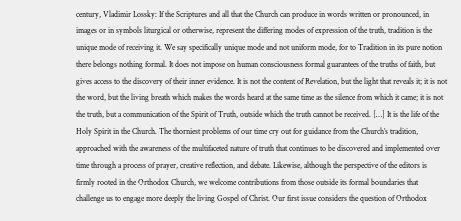century, Vladimir Lossky: If the Scriptures and all that the Church can produce in words written or pronounced, in images or in symbols liturgical or otherwise, represent the differing modes of expression of the truth, tradition is the unique mode of receiving it. We say specifically unique mode and not uniform mode, for to Tradition in its pure notion there belongs nothing formal. It does not impose on human consciousness formal guarantees of the truths of faith, but gives access to the discovery of their inner evidence. It is not the content of Revelation, but the light that reveals it; it is not the word, but the living breath which makes the words heard at the same time as the silence from which it came; it is not the truth, but a communication of the Spirit of Truth, outside which the truth cannot be received. […] It is the life of the Holy Spirit in the Church. The thorniest problems of our time cry out for guidance from the Church’s tradition, approached with the awareness of the multifaceted nature of truth that continues to be discovered and implemented over time through a process of prayer, creative reflection, and debate. Likewise, although the perspective of the editors is firmly rooted in the Orthodox Church, we welcome contributions from those outside its formal boundaries that challenge us to engage more deeply the living Gospel of Christ. Our first issue considers the question of Orthodox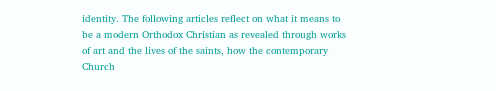identity. The following articles reflect on what it means to be a modern Orthodox Christian as revealed through works of art and the lives of the saints, how the contemporary Church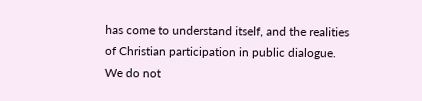has come to understand itself, and the realities of Christian participation in public dialogue. We do not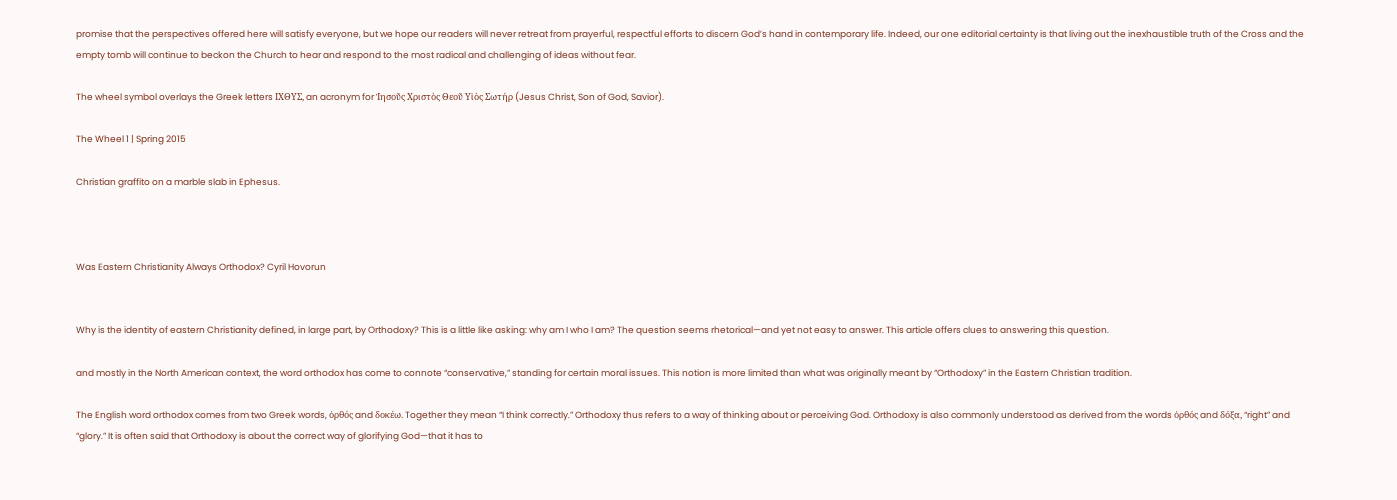promise that the perspectives offered here will satisfy everyone, but we hope our readers will never retreat from prayerful, respectful efforts to discern God’s hand in contemporary life. Indeed, our one editorial certainty is that living out the inexhaustible truth of the Cross and the empty tomb will continue to beckon the Church to hear and respond to the most radical and challenging of ideas without fear.

The wheel symbol overlays the Greek letters ΙΧΘΥΣ, an acronym for Ἰησοῦς Χριστὸς Θεοῦ Υἱὸς Σωτήρ (Jesus Christ, Son of God, Savior).

The Wheel 1 | Spring 2015

Christian graffito on a marble slab in Ephesus.



Was Eastern Christianity Always Orthodox? Cyril Hovorun


Why is the identity of eastern Christianity defined, in large part, by Orthodoxy? This is a little like asking: why am I who I am? The question seems rhetorical—and yet not easy to answer. This article offers clues to answering this question.

and mostly in the North American context, the word orthodox has come to connote “conservative,” standing for certain moral issues. This notion is more limited than what was originally meant by “Orthodoxy” in the Eastern Christian tradition.

The English word orthodox comes from two Greek words, ὀρθός and δοκέω. Together they mean “I think correctly.” Orthodoxy thus refers to a way of thinking about or perceiving God. Orthodoxy is also commonly understood as derived from the words ὀρθός and δόξα, “right” and “glory.” It is often said that Orthodoxy is about the correct way of glorifying God—that it has to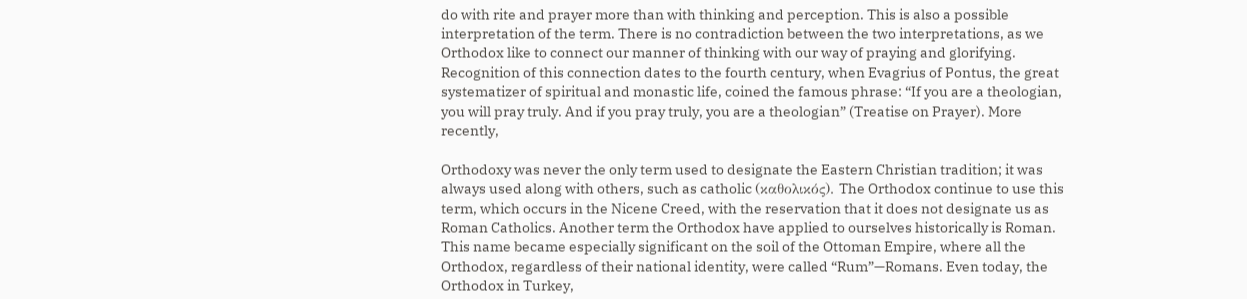do with rite and prayer more than with thinking and perception. This is also a possible interpretation of the term. There is no contradiction between the two interpretations, as we Orthodox like to connect our manner of thinking with our way of praying and glorifying. Recognition of this connection dates to the fourth century, when Evagrius of Pontus, the great systematizer of spiritual and monastic life, coined the famous phrase: “If you are a theologian, you will pray truly. And if you pray truly, you are a theologian” (Treatise on Prayer). More recently,

Orthodoxy was never the only term used to designate the Eastern Christian tradition; it was always used along with others, such as catholic (καθολικός). The Orthodox continue to use this term, which occurs in the Nicene Creed, with the reservation that it does not designate us as Roman Catholics. Another term the Orthodox have applied to ourselves historically is Roman. This name became especially significant on the soil of the Ottoman Empire, where all the Orthodox, regardless of their national identity, were called “Rum”—Romans. Even today, the Orthodox in Turkey,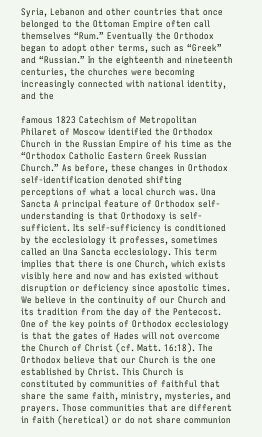Syria, Lebanon and other countries that once belonged to the Ottoman Empire often call themselves “Rum.” Eventually the Orthodox began to adopt other terms, such as “Greek” and “Russian.” In the eighteenth and nineteenth centuries, the churches were becoming increasingly connected with national identity, and the

famous 1823 Catechism of Metropolitan Philaret of Moscow identified the Orthodox Church in the Russian Empire of his time as the “Orthodox Catholic Eastern Greek Russian Church.” As before, these changes in Orthodox self-identification denoted shifting perceptions of what a local church was. Una Sancta A principal feature of Orthodox self-understanding is that Orthodoxy is self-sufficient. Its self-sufficiency is conditioned by the ecclesiology it professes, sometimes called an Una Sancta ecclesiology. This term implies that there is one Church, which exists visibly here and now and has existed without disruption or deficiency since apostolic times. We believe in the continuity of our Church and its tradition from the day of the Pentecost. One of the key points of Orthodox ecclesiology is that the gates of Hades will not overcome the Church of Christ (cf. Matt. 16:18). The Orthodox believe that our Church is the one established by Christ. This Church is constituted by communities of faithful that share the same faith, ministry, mysteries, and prayers. Those communities that are different in faith (heretical) or do not share communion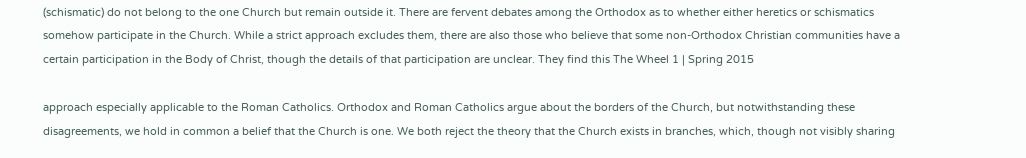(schismatic) do not belong to the one Church but remain outside it. There are fervent debates among the Orthodox as to whether either heretics or schismatics somehow participate in the Church. While a strict approach excludes them, there are also those who believe that some non-Orthodox Christian communities have a certain participation in the Body of Christ, though the details of that participation are unclear. They find this The Wheel 1 | Spring 2015

approach especially applicable to the Roman Catholics. Orthodox and Roman Catholics argue about the borders of the Church, but notwithstanding these disagreements, we hold in common a belief that the Church is one. We both reject the theory that the Church exists in branches, which, though not visibly sharing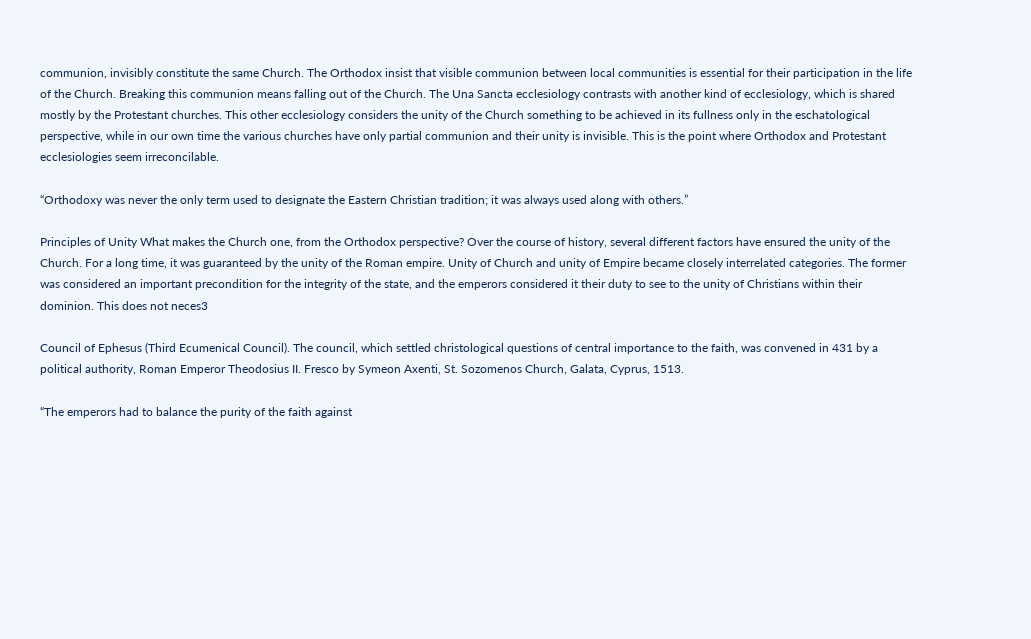communion, invisibly constitute the same Church. The Orthodox insist that visible communion between local communities is essential for their participation in the life of the Church. Breaking this communion means falling out of the Church. The Una Sancta ecclesiology contrasts with another kind of ecclesiology, which is shared mostly by the Protestant churches. This other ecclesiology considers the unity of the Church something to be achieved in its fullness only in the eschatological perspective, while in our own time the various churches have only partial communion and their unity is invisible. This is the point where Orthodox and Protestant ecclesiologies seem irreconcilable.

“Orthodoxy was never the only term used to designate the Eastern Christian tradition; it was always used along with others.”

Principles of Unity What makes the Church one, from the Orthodox perspective? Over the course of history, several different factors have ensured the unity of the Church. For a long time, it was guaranteed by the unity of the Roman empire. Unity of Church and unity of Empire became closely interrelated categories. The former was considered an important precondition for the integrity of the state, and the emperors considered it their duty to see to the unity of Christians within their dominion. This does not neces3

Council of Ephesus (Third Ecumenical Council). The council, which settled christological questions of central importance to the faith, was convened in 431 by a political authority, Roman Emperor Theodosius II. Fresco by Symeon Axenti, St. Sozomenos Church, Galata, Cyprus, 1513.

“The emperors had to balance the purity of the faith against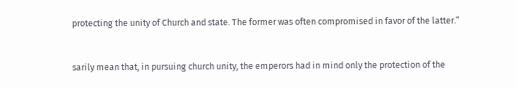protecting the unity of Church and state. The former was often compromised in favor of the latter.”


sarily mean that, in pursuing church unity, the emperors had in mind only the protection of the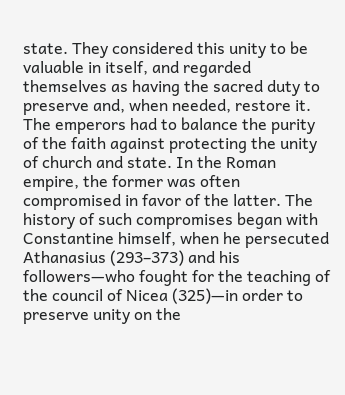state. They considered this unity to be valuable in itself, and regarded themselves as having the sacred duty to preserve and, when needed, restore it. The emperors had to balance the purity of the faith against protecting the unity of church and state. In the Roman empire, the former was often compromised in favor of the latter. The history of such compromises began with Constantine himself, when he persecuted Athanasius (293–373) and his followers—who fought for the teaching of the council of Nicea (325)—in order to preserve unity on the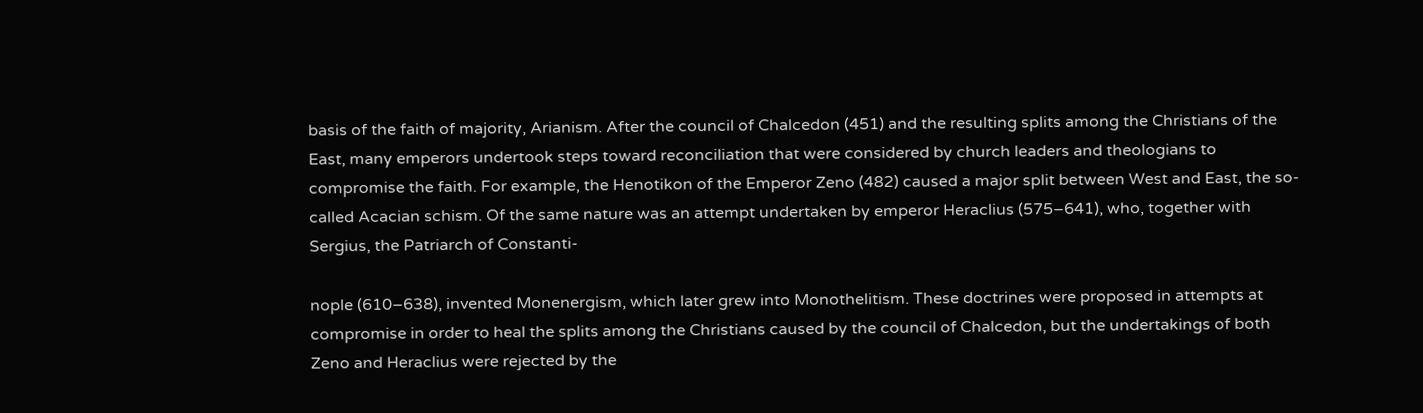basis of the faith of majority, Arianism. After the council of Chalcedon (451) and the resulting splits among the Christians of the East, many emperors undertook steps toward reconciliation that were considered by church leaders and theologians to compromise the faith. For example, the Henotikon of the Emperor Zeno (482) caused a major split between West and East, the so-called Acacian schism. Of the same nature was an attempt undertaken by emperor Heraclius (575–641), who, together with Sergius, the Patriarch of Constanti-

nople (610–638), invented Monenergism, which later grew into Monothelitism. These doctrines were proposed in attempts at compromise in order to heal the splits among the Christians caused by the council of Chalcedon, but the undertakings of both Zeno and Heraclius were rejected by the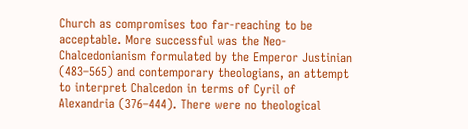Church as compromises too far-reaching to be acceptable. More successful was the Neo-Chalcedonianism formulated by the Emperor Justinian (483–565) and contemporary theologians, an attempt to interpret Chalcedon in terms of Cyril of Alexandria (376–444). There were no theological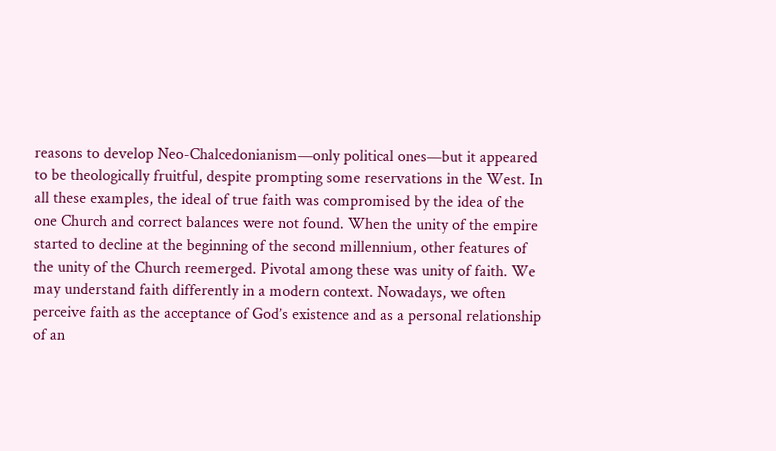reasons to develop Neo-Chalcedonianism—only political ones—but it appeared to be theologically fruitful, despite prompting some reservations in the West. In all these examples, the ideal of true faith was compromised by the idea of the one Church and correct balances were not found. When the unity of the empire started to decline at the beginning of the second millennium, other features of the unity of the Church reemerged. Pivotal among these was unity of faith. We may understand faith differently in a modern context. Nowadays, we often perceive faith as the acceptance of God’s existence and as a personal relationship of an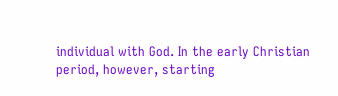individual with God. In the early Christian period, however, starting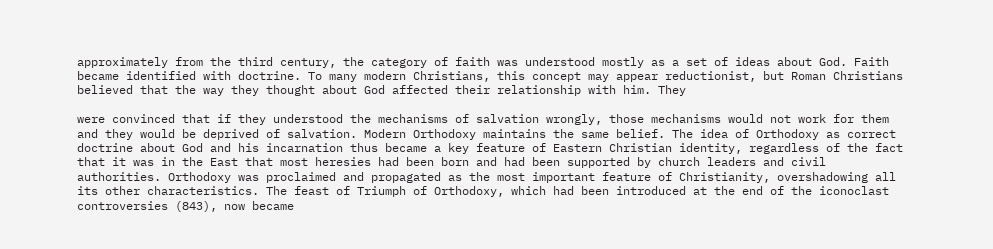approximately from the third century, the category of faith was understood mostly as a set of ideas about God. Faith became identified with doctrine. To many modern Christians, this concept may appear reductionist, but Roman Christians believed that the way they thought about God affected their relationship with him. They

were convinced that if they understood the mechanisms of salvation wrongly, those mechanisms would not work for them and they would be deprived of salvation. Modern Orthodoxy maintains the same belief. The idea of Orthodoxy as correct doctrine about God and his incarnation thus became a key feature of Eastern Christian identity, regardless of the fact that it was in the East that most heresies had been born and had been supported by church leaders and civil authorities. Orthodoxy was proclaimed and propagated as the most important feature of Christianity, overshadowing all its other characteristics. The feast of Triumph of Orthodoxy, which had been introduced at the end of the iconoclast controversies (843), now became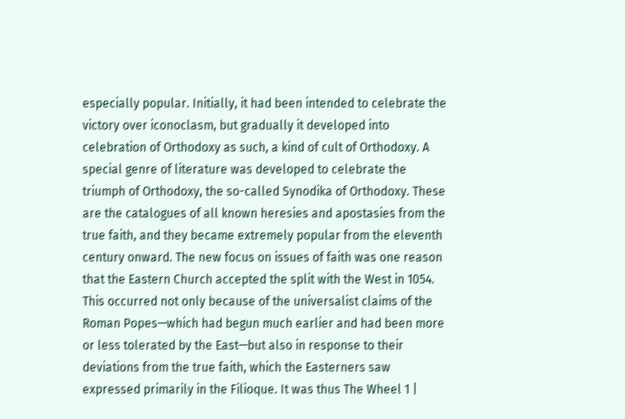especially popular. Initially, it had been intended to celebrate the victory over iconoclasm, but gradually it developed into celebration of Orthodoxy as such, a kind of cult of Orthodoxy. A special genre of literature was developed to celebrate the triumph of Orthodoxy, the so-called Synodika of Orthodoxy. These are the catalogues of all known heresies and apostasies from the true faith, and they became extremely popular from the eleventh century onward. The new focus on issues of faith was one reason that the Eastern Church accepted the split with the West in 1054. This occurred not only because of the universalist claims of the Roman Popes—which had begun much earlier and had been more or less tolerated by the East—but also in response to their deviations from the true faith, which the Easterners saw expressed primarily in the Filioque. It was thus The Wheel 1 |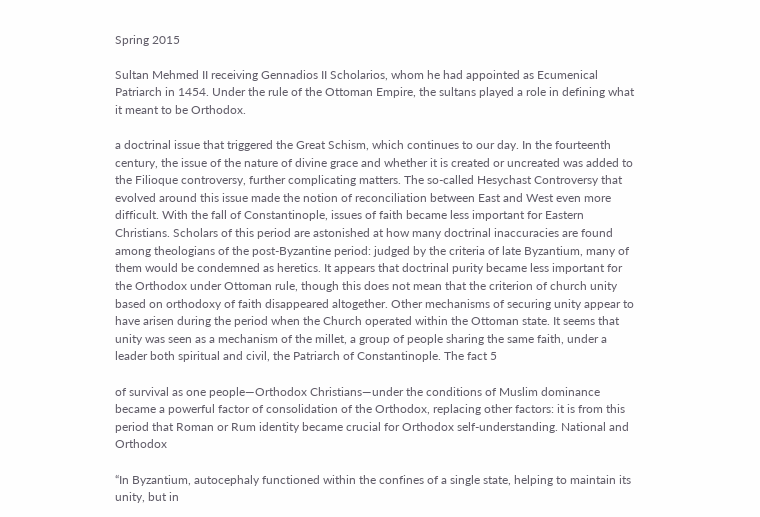Spring 2015

Sultan Mehmed II receiving Gennadios II Scholarios, whom he had appointed as Ecumenical Patriarch in 1454. Under the rule of the Ottoman Empire, the sultans played a role in defining what it meant to be Orthodox.

a doctrinal issue that triggered the Great Schism, which continues to our day. In the fourteenth century, the issue of the nature of divine grace and whether it is created or uncreated was added to the Filioque controversy, further complicating matters. The so-called Hesychast Controversy that evolved around this issue made the notion of reconciliation between East and West even more difficult. With the fall of Constantinople, issues of faith became less important for Eastern Christians. Scholars of this period are astonished at how many doctrinal inaccuracies are found among theologians of the post-Byzantine period: judged by the criteria of late Byzantium, many of them would be condemned as heretics. It appears that doctrinal purity became less important for the Orthodox under Ottoman rule, though this does not mean that the criterion of church unity based on orthodoxy of faith disappeared altogether. Other mechanisms of securing unity appear to have arisen during the period when the Church operated within the Ottoman state. It seems that unity was seen as a mechanism of the millet, a group of people sharing the same faith, under a leader both spiritual and civil, the Patriarch of Constantinople. The fact 5

of survival as one people—Orthodox Christians—under the conditions of Muslim dominance became a powerful factor of consolidation of the Orthodox, replacing other factors: it is from this period that Roman or Rum identity became crucial for Orthodox self-understanding. National and Orthodox

“In Byzantium, autocephaly functioned within the confines of a single state, helping to maintain its unity, but in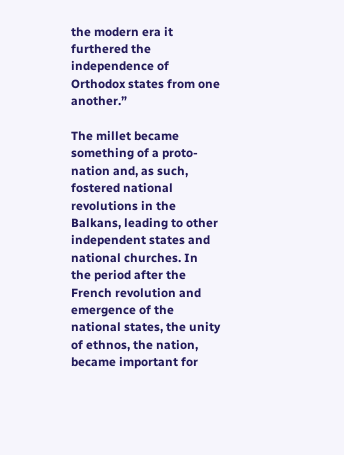the modern era it furthered the independence of Orthodox states from one another.”

The millet became something of a proto-nation and, as such, fostered national revolutions in the Balkans, leading to other independent states and national churches. In the period after the French revolution and emergence of the national states, the unity of ethnos, the nation, became important for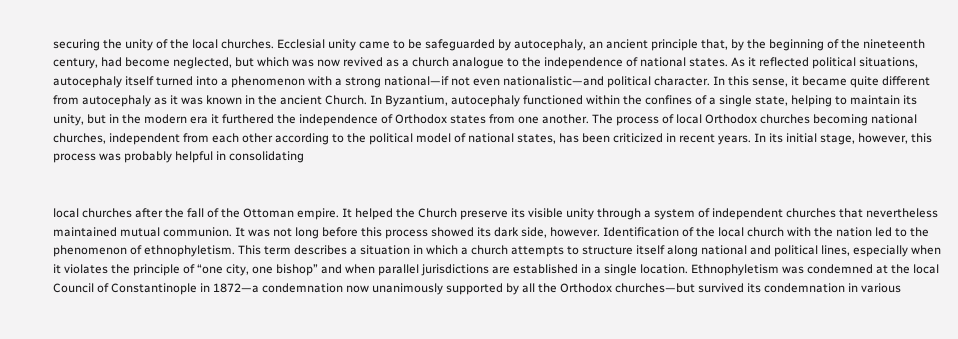securing the unity of the local churches. Ecclesial unity came to be safeguarded by autocephaly, an ancient principle that, by the beginning of the nineteenth century, had become neglected, but which was now revived as a church analogue to the independence of national states. As it reflected political situations, autocephaly itself turned into a phenomenon with a strong national—if not even nationalistic—and political character. In this sense, it became quite different from autocephaly as it was known in the ancient Church. In Byzantium, autocephaly functioned within the confines of a single state, helping to maintain its unity, but in the modern era it furthered the independence of Orthodox states from one another. The process of local Orthodox churches becoming national churches, independent from each other according to the political model of national states, has been criticized in recent years. In its initial stage, however, this process was probably helpful in consolidating


local churches after the fall of the Ottoman empire. It helped the Church preserve its visible unity through a system of independent churches that nevertheless maintained mutual communion. It was not long before this process showed its dark side, however. Identification of the local church with the nation led to the phenomenon of ethnophyletism. This term describes a situation in which a church attempts to structure itself along national and political lines, especially when it violates the principle of “one city, one bishop” and when parallel jurisdictions are established in a single location. Ethnophyletism was condemned at the local Council of Constantinople in 1872—a condemnation now unanimously supported by all the Orthodox churches—but survived its condemnation in various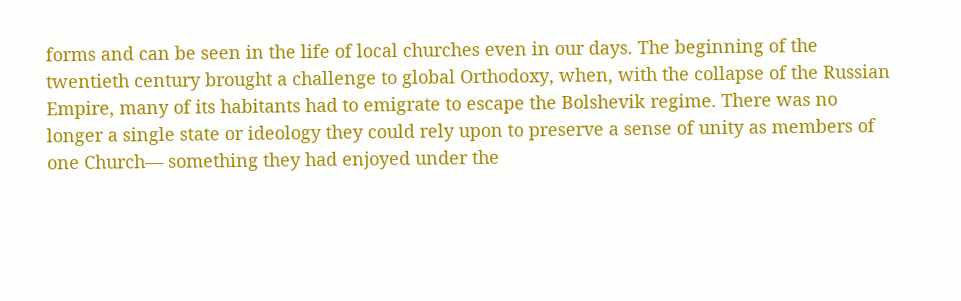forms and can be seen in the life of local churches even in our days. The beginning of the twentieth century brought a challenge to global Orthodoxy, when, with the collapse of the Russian Empire, many of its habitants had to emigrate to escape the Bolshevik regime. There was no longer a single state or ideology they could rely upon to preserve a sense of unity as members of one Church— something they had enjoyed under the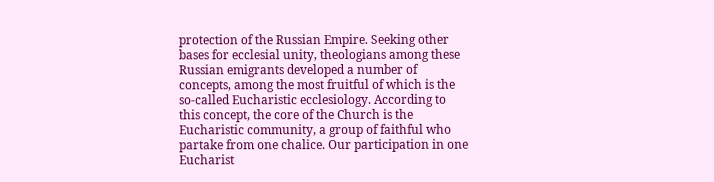protection of the Russian Empire. Seeking other bases for ecclesial unity, theologians among these Russian emigrants developed a number of concepts, among the most fruitful of which is the so-called Eucharistic ecclesiology. According to this concept, the core of the Church is the Eucharistic community, a group of faithful who partake from one chalice. Our participation in one Eucharist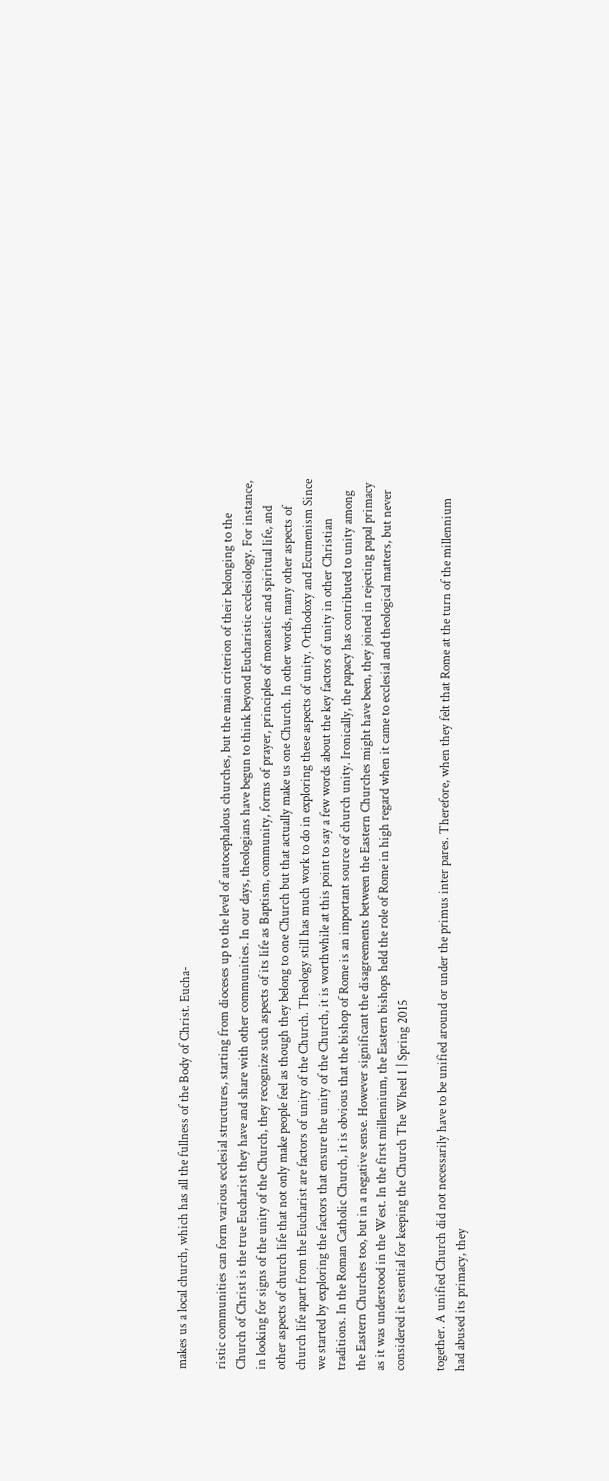makes us a local church, which has all the fullness of the Body of Christ. Eucha-

ristic communities can form various ecclesial structures, starting from dioceses up to the level of autocephalous churches, but the main criterion of their belonging to the Church of Christ is the true Eucharist they have and share with other communities. In our days, theologians have begun to think beyond Eucharistic ecclesiology. For instance, in looking for signs of the unity of the Church, they recognize such aspects of its life as Baptism, community, forms of prayer, principles of monastic and spiritual life, and other aspects of church life that not only make people feel as though they belong to one Church but that actually make us one Church. In other words, many other aspects of church life apart from the Eucharist are factors of unity of the Church. Theology still has much work to do in exploring these aspects of unity. Orthodoxy and Ecumenism Since we started by exploring the factors that ensure the unity of the Church, it is worthwhile at this point to say a few words about the key factors of unity in other Christian traditions. In the Roman Catholic Church, it is obvious that the bishop of Rome is an important source of church unity. Ironically, the papacy has contributed to unity among the Eastern Churches too, but in a negative sense. However significant the disagreements between the Eastern Churches might have been, they joined in rejecting papal primacy as it was understood in the West. In the first millennium, the Eastern bishops held the role of Rome in high regard when it came to ecclesial and theological matters, but never considered it essential for keeping the Church The Wheel 1 | Spring 2015

together. A unified Church did not necessarily have to be unified around or under the primus inter pares. Therefore, when they felt that Rome at the turn of the millennium had abused its primacy, they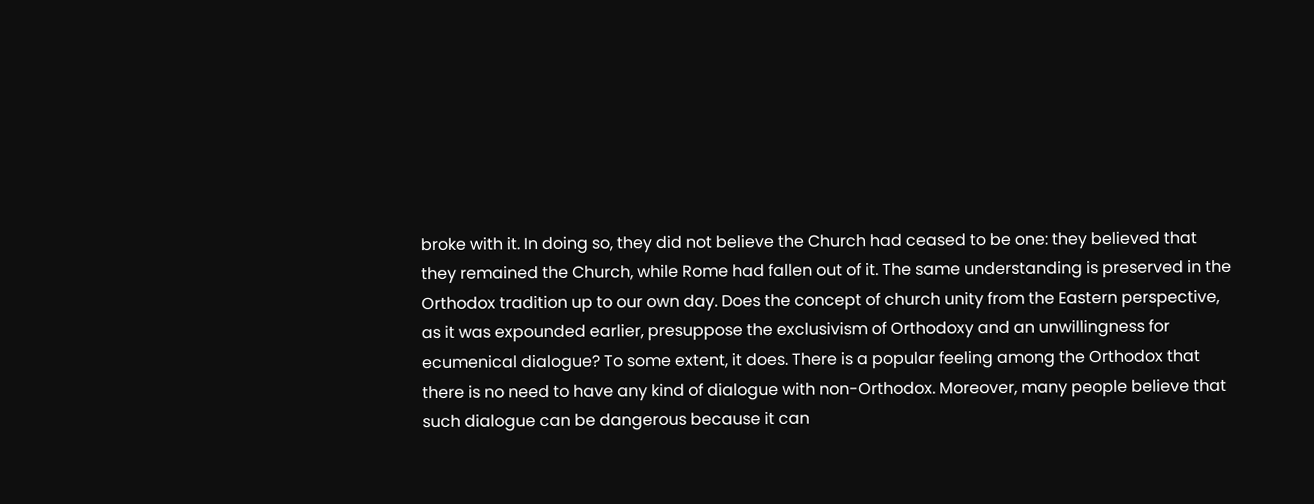broke with it. In doing so, they did not believe the Church had ceased to be one: they believed that they remained the Church, while Rome had fallen out of it. The same understanding is preserved in the Orthodox tradition up to our own day. Does the concept of church unity from the Eastern perspective, as it was expounded earlier, presuppose the exclusivism of Orthodoxy and an unwillingness for ecumenical dialogue? To some extent, it does. There is a popular feeling among the Orthodox that there is no need to have any kind of dialogue with non-Orthodox. Moreover, many people believe that such dialogue can be dangerous because it can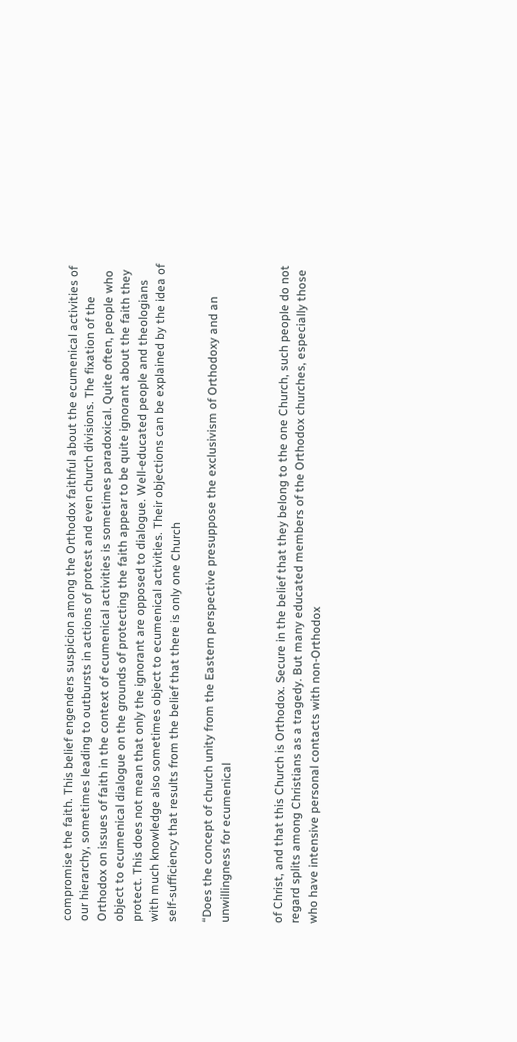compromise the faith. This belief engenders suspicion among the Orthodox faithful about the ecumenical activities of our hierarchy, sometimes leading to outbursts in actions of protest and even church divisions. The fixation of the Orthodox on issues of faith in the context of ecumenical activities is sometimes paradoxical. Quite often, people who object to ecumenical dialogue on the grounds of protecting the faith appear to be quite ignorant about the faith they protect. This does not mean that only the ignorant are opposed to dialogue. Well-educated people and theologians with much knowledge also sometimes object to ecumenical activities. Their objections can be explained by the idea of self-sufficiency that results from the belief that there is only one Church

“Does the concept of church unity from the Eastern perspective presuppose the exclusivism of Orthodoxy and an unwillingness for ecumenical


of Christ, and that this Church is Orthodox. Secure in the belief that they belong to the one Church, such people do not regard splits among Christians as a tragedy. But many educated members of the Orthodox churches, especially those who have intensive personal contacts with non-Orthodox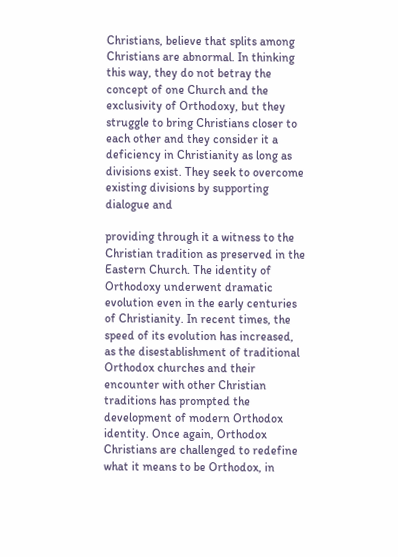Christians, believe that splits among Christians are abnormal. In thinking this way, they do not betray the concept of one Church and the exclusivity of Orthodoxy, but they struggle to bring Christians closer to each other and they consider it a deficiency in Christianity as long as divisions exist. They seek to overcome existing divisions by supporting dialogue and

providing through it a witness to the Christian tradition as preserved in the Eastern Church. The identity of Orthodoxy underwent dramatic evolution even in the early centuries of Christianity. In recent times, the speed of its evolution has increased, as the disestablishment of traditional Orthodox churches and their encounter with other Christian traditions has prompted the development of modern Orthodox identity. Once again, Orthodox Christians are challenged to redefine what it means to be Orthodox, in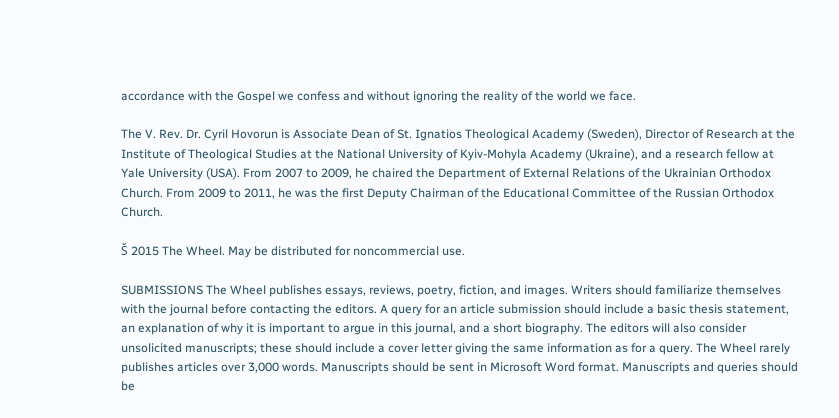accordance with the Gospel we confess and without ignoring the reality of the world we face.

The V. Rev. Dr. Cyril Hovorun is Associate Dean of St. Ignatios Theological Academy (Sweden), Director of Research at the Institute of Theological Studies at the National University of Kyiv-Mohyla Academy (Ukraine), and a research fellow at Yale University (USA). From 2007 to 2009, he chaired the Department of External Relations of the Ukrainian Orthodox Church. From 2009 to 2011, he was the first Deputy Chairman of the Educational Committee of the Russian Orthodox Church.

Š 2015 The Wheel. May be distributed for noncommercial use.

SUBMISSIONS The Wheel publishes essays, reviews, poetry, fiction, and images. Writers should familiarize themselves with the journal before contacting the editors. A query for an article submission should include a basic thesis statement, an explanation of why it is important to argue in this journal, and a short biography. The editors will also consider unsolicited manuscripts; these should include a cover letter giving the same information as for a query. The Wheel rarely publishes articles over 3,000 words. Manuscripts should be sent in Microsoft Word format. Manuscripts and queries should be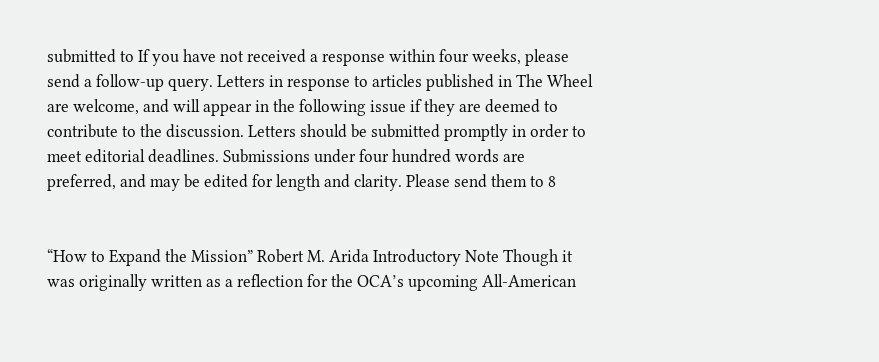submitted to If you have not received a response within four weeks, please send a follow-up query. Letters in response to articles published in The Wheel are welcome, and will appear in the following issue if they are deemed to contribute to the discussion. Letters should be submitted promptly in order to meet editorial deadlines. Submissions under four hundred words are preferred, and may be edited for length and clarity. Please send them to 8


“How to Expand the Mission” Robert M. Arida Introductory Note Though it was originally written as a reflection for the OCA’s upcoming All-American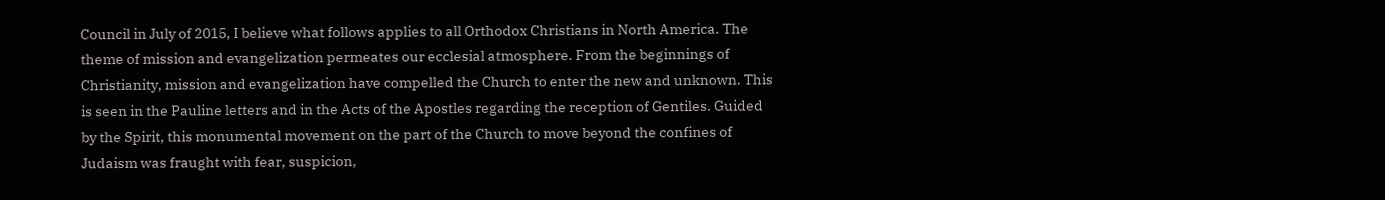Council in July of 2015, I believe what follows applies to all Orthodox Christians in North America. The theme of mission and evangelization permeates our ecclesial atmosphere. From the beginnings of Christianity, mission and evangelization have compelled the Church to enter the new and unknown. This is seen in the Pauline letters and in the Acts of the Apostles regarding the reception of Gentiles. Guided by the Spirit, this monumental movement on the part of the Church to move beyond the confines of Judaism was fraught with fear, suspicion,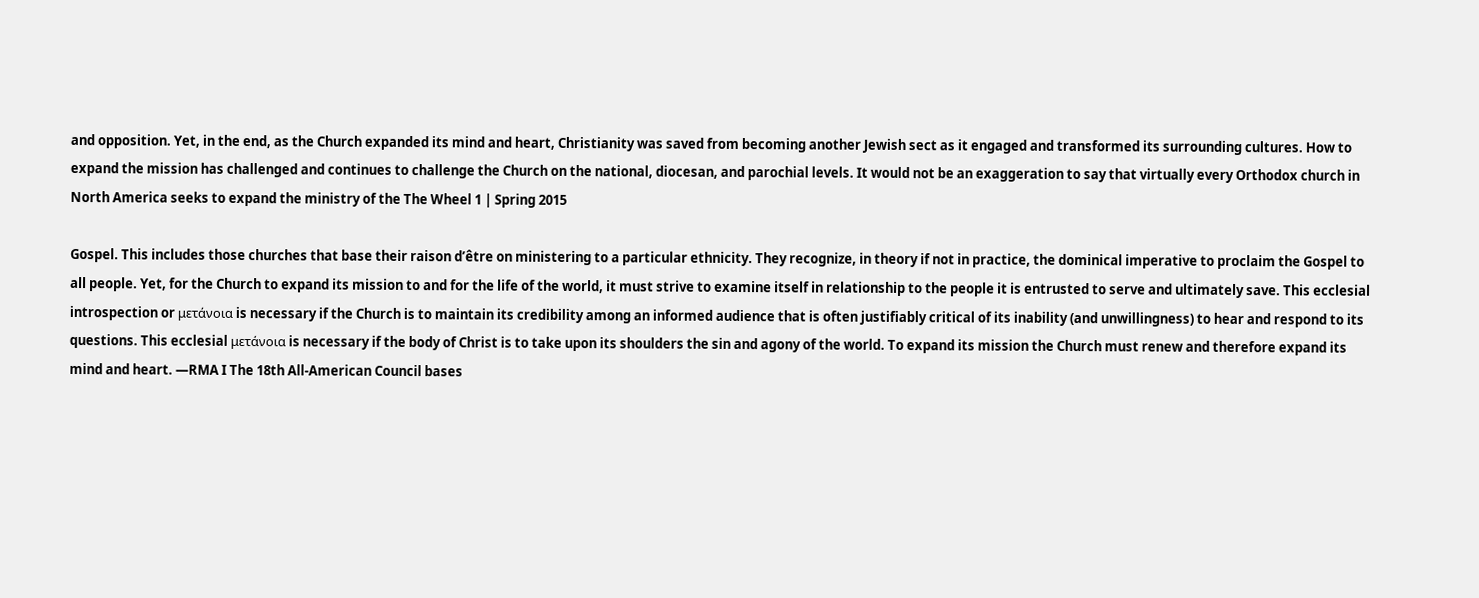and opposition. Yet, in the end, as the Church expanded its mind and heart, Christianity was saved from becoming another Jewish sect as it engaged and transformed its surrounding cultures. How to expand the mission has challenged and continues to challenge the Church on the national, diocesan, and parochial levels. It would not be an exaggeration to say that virtually every Orthodox church in North America seeks to expand the ministry of the The Wheel 1 | Spring 2015

Gospel. This includes those churches that base their raison d’être on ministering to a particular ethnicity. They recognize, in theory if not in practice, the dominical imperative to proclaim the Gospel to all people. Yet, for the Church to expand its mission to and for the life of the world, it must strive to examine itself in relationship to the people it is entrusted to serve and ultimately save. This ecclesial introspection or μετάνοια is necessary if the Church is to maintain its credibility among an informed audience that is often justifiably critical of its inability (and unwillingness) to hear and respond to its questions. This ecclesial μετάνοια is necessary if the body of Christ is to take upon its shoulders the sin and agony of the world. To expand its mission the Church must renew and therefore expand its mind and heart. —RMA I The 18th All-American Council bases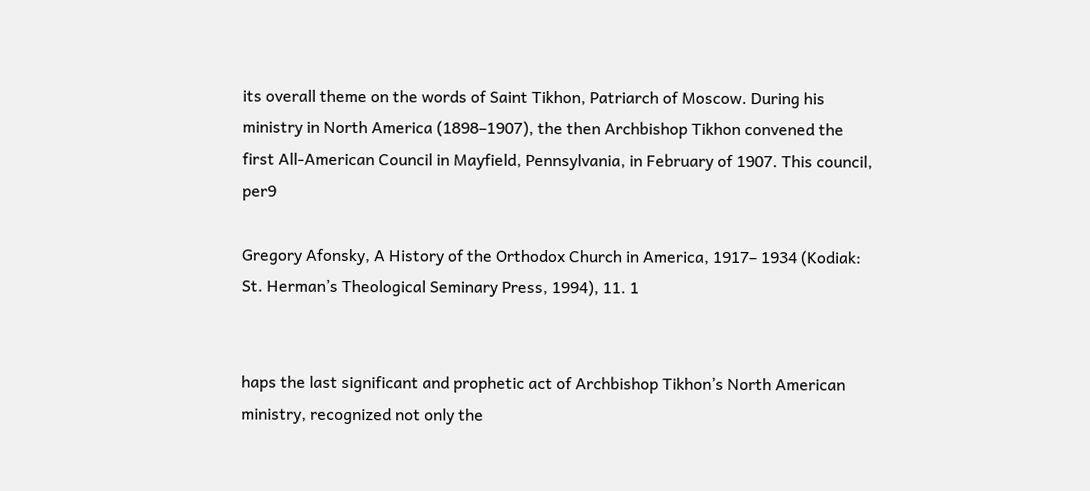its overall theme on the words of Saint Tikhon, Patriarch of Moscow. During his ministry in North America (1898–1907), the then Archbishop Tikhon convened the first All-American Council in Mayfield, Pennsylvania, in February of 1907. This council, per9

Gregory Afonsky, A History of the Orthodox Church in America, 1917– 1934 (Kodiak: St. Herman’s Theological Seminary Press, 1994), 11. 1


haps the last significant and prophetic act of Archbishop Tikhon’s North American ministry, recognized not only the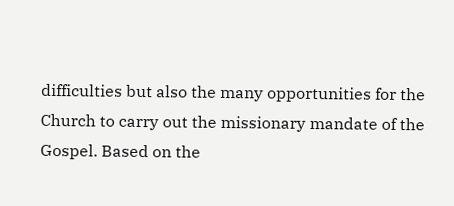difficulties but also the many opportunities for the Church to carry out the missionary mandate of the Gospel. Based on the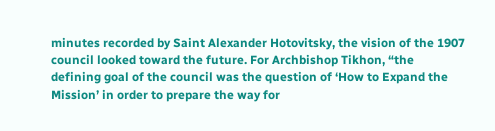minutes recorded by Saint Alexander Hotovitsky, the vision of the 1907 council looked toward the future. For Archbishop Tikhon, “the defining goal of the council was the question of ‘How to Expand the Mission’ in order to prepare the way for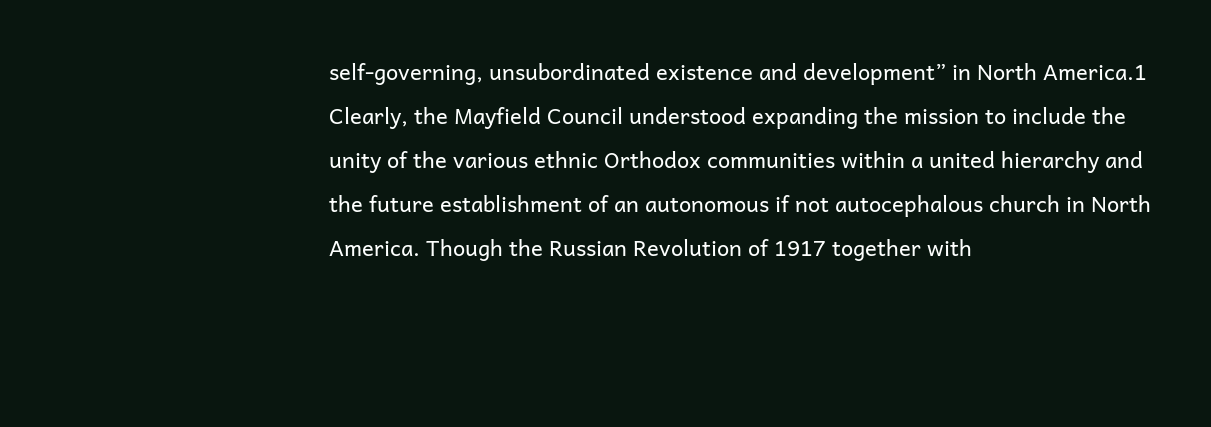self-governing, unsubordinated existence and development” in North America.1 Clearly, the Mayfield Council understood expanding the mission to include the unity of the various ethnic Orthodox communities within a united hierarchy and the future establishment of an autonomous if not autocephalous church in North America. Though the Russian Revolution of 1917 together with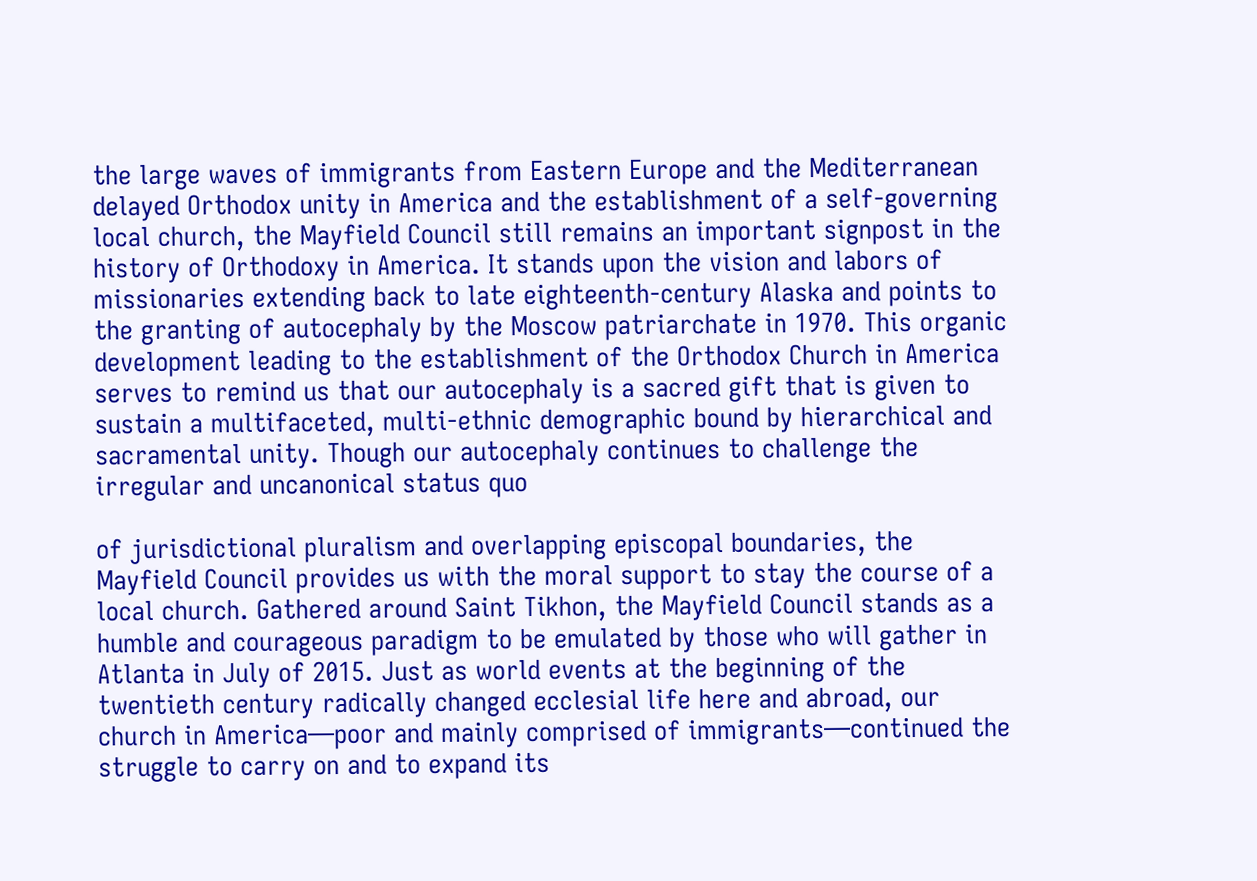the large waves of immigrants from Eastern Europe and the Mediterranean delayed Orthodox unity in America and the establishment of a self-governing local church, the Mayfield Council still remains an important signpost in the history of Orthodoxy in America. It stands upon the vision and labors of missionaries extending back to late eighteenth-century Alaska and points to the granting of autocephaly by the Moscow patriarchate in 1970. This organic development leading to the establishment of the Orthodox Church in America serves to remind us that our autocephaly is a sacred gift that is given to sustain a multifaceted, multi-ethnic demographic bound by hierarchical and sacramental unity. Though our autocephaly continues to challenge the irregular and uncanonical status quo

of jurisdictional pluralism and overlapping episcopal boundaries, the Mayfield Council provides us with the moral support to stay the course of a local church. Gathered around Saint Tikhon, the Mayfield Council stands as a humble and courageous paradigm to be emulated by those who will gather in Atlanta in July of 2015. Just as world events at the beginning of the twentieth century radically changed ecclesial life here and abroad, our church in America—poor and mainly comprised of immigrants—continued the struggle to carry on and to expand its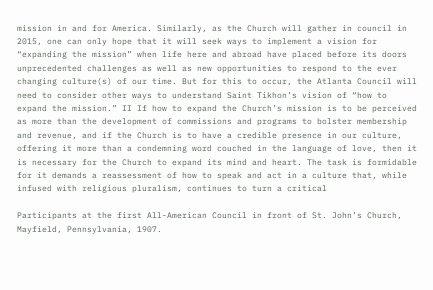mission in and for America. Similarly, as the Church will gather in council in 2015, one can only hope that it will seek ways to implement a vision for “expanding the mission” when life here and abroad have placed before its doors unprecedented challenges as well as new opportunities to respond to the ever changing culture(s) of our time. But for this to occur, the Atlanta Council will need to consider other ways to understand Saint Tikhon’s vision of “how to expand the mission.” II If how to expand the Church’s mission is to be perceived as more than the development of commissions and programs to bolster membership and revenue, and if the Church is to have a credible presence in our culture, offering it more than a condemning word couched in the language of love, then it is necessary for the Church to expand its mind and heart. The task is formidable for it demands a reassessment of how to speak and act in a culture that, while infused with religious pluralism, continues to turn a critical

Participants at the first All-American Council in front of St. John’s Church, Mayfield, Pennsylvania, 1907.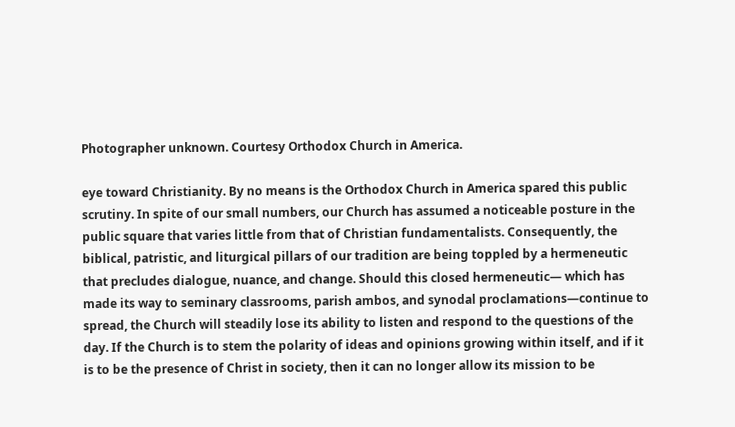Photographer unknown. Courtesy Orthodox Church in America.

eye toward Christianity. By no means is the Orthodox Church in America spared this public scrutiny. In spite of our small numbers, our Church has assumed a noticeable posture in the public square that varies little from that of Christian fundamentalists. Consequently, the biblical, patristic, and liturgical pillars of our tradition are being toppled by a hermeneutic that precludes dialogue, nuance, and change. Should this closed hermeneutic— which has made its way to seminary classrooms, parish ambos, and synodal proclamations—continue to spread, the Church will steadily lose its ability to listen and respond to the questions of the day. If the Church is to stem the polarity of ideas and opinions growing within itself, and if it is to be the presence of Christ in society, then it can no longer allow its mission to be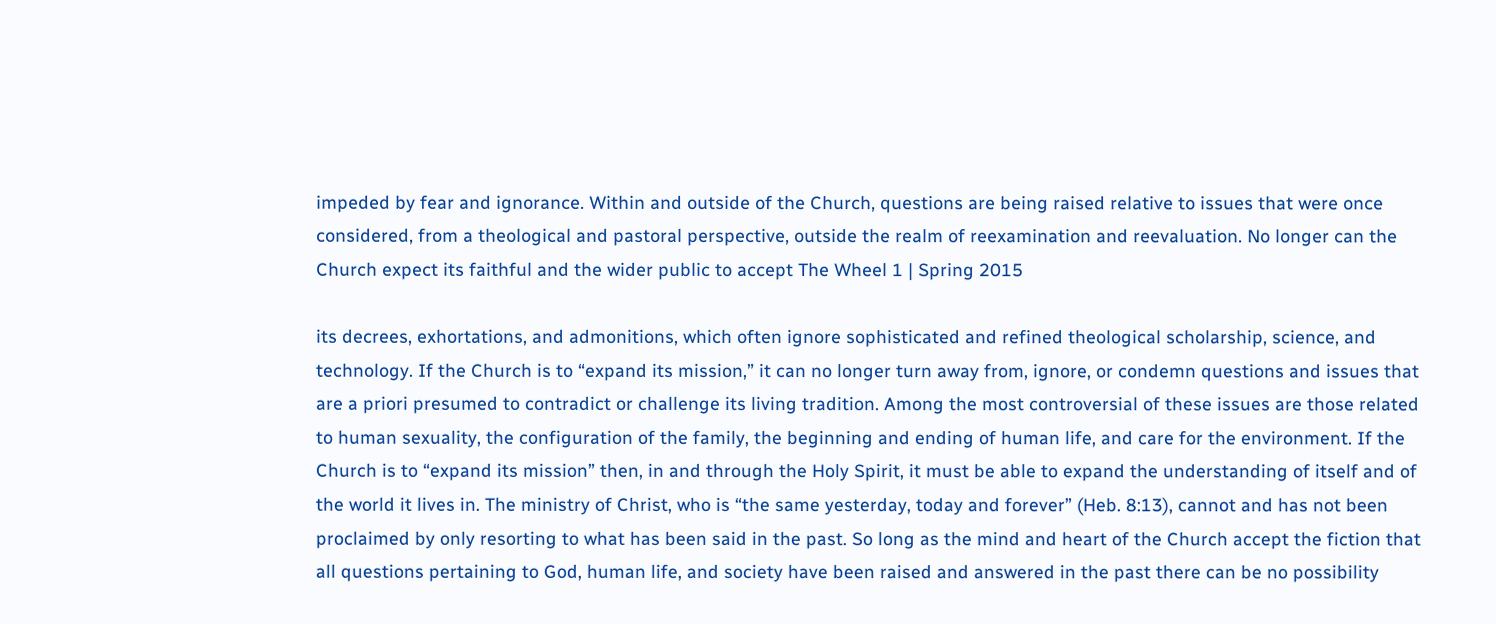impeded by fear and ignorance. Within and outside of the Church, questions are being raised relative to issues that were once considered, from a theological and pastoral perspective, outside the realm of reexamination and reevaluation. No longer can the Church expect its faithful and the wider public to accept The Wheel 1 | Spring 2015

its decrees, exhortations, and admonitions, which often ignore sophisticated and refined theological scholarship, science, and technology. If the Church is to “expand its mission,” it can no longer turn away from, ignore, or condemn questions and issues that are a priori presumed to contradict or challenge its living tradition. Among the most controversial of these issues are those related to human sexuality, the configuration of the family, the beginning and ending of human life, and care for the environment. If the Church is to “expand its mission” then, in and through the Holy Spirit, it must be able to expand the understanding of itself and of the world it lives in. The ministry of Christ, who is “the same yesterday, today and forever” (Heb. 8:13), cannot and has not been proclaimed by only resorting to what has been said in the past. So long as the mind and heart of the Church accept the fiction that all questions pertaining to God, human life, and society have been raised and answered in the past there can be no possibility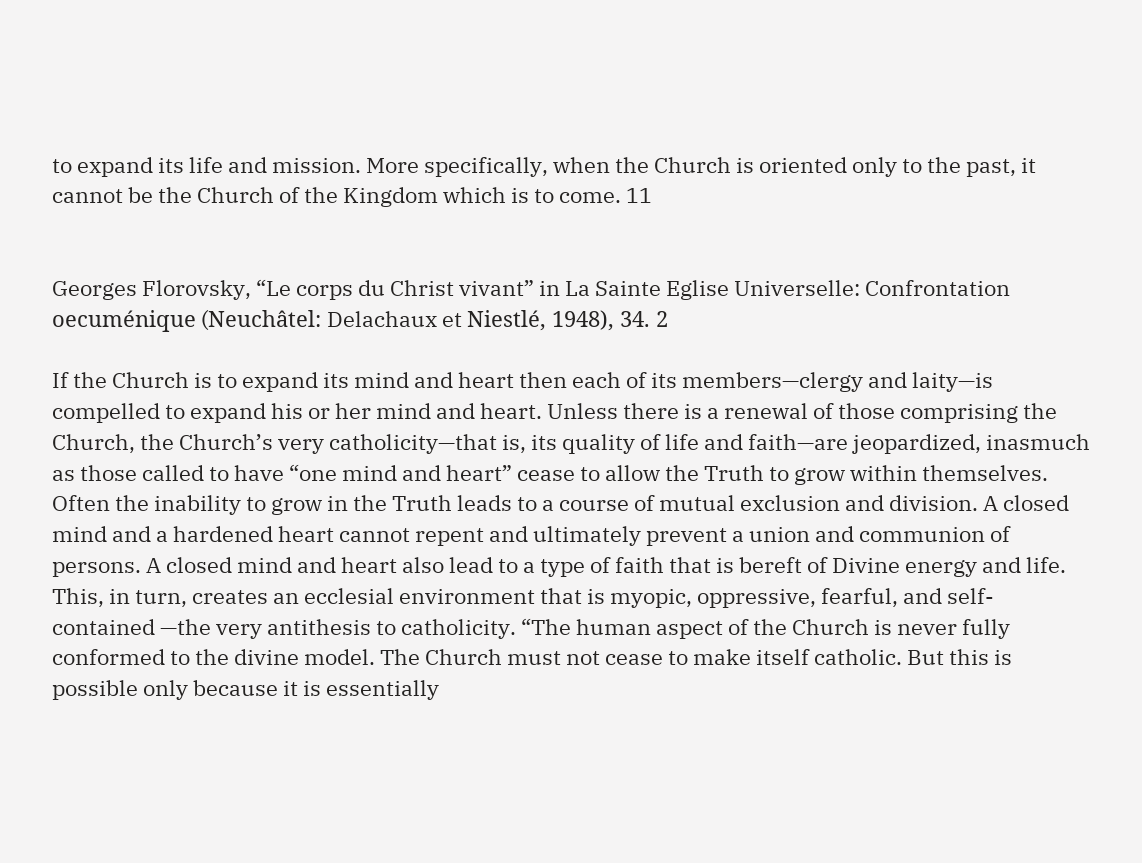to expand its life and mission. More specifically, when the Church is oriented only to the past, it cannot be the Church of the Kingdom which is to come. 11


Georges Florovsky, “Le corps du Christ vivant” in La Sainte Eglise Universelle: Confrontation oecuménique (Neuchâtel: Delachaux et Niestlé, 1948), 34. 2

If the Church is to expand its mind and heart then each of its members—clergy and laity—is compelled to expand his or her mind and heart. Unless there is a renewal of those comprising the Church, the Church’s very catholicity—that is, its quality of life and faith—are jeopardized, inasmuch as those called to have “one mind and heart” cease to allow the Truth to grow within themselves. Often the inability to grow in the Truth leads to a course of mutual exclusion and division. A closed mind and a hardened heart cannot repent and ultimately prevent a union and communion of persons. A closed mind and heart also lead to a type of faith that is bereft of Divine energy and life. This, in turn, creates an ecclesial environment that is myopic, oppressive, fearful, and self-contained —the very antithesis to catholicity. “The human aspect of the Church is never fully conformed to the divine model. The Church must not cease to make itself catholic. But this is possible only because it is essentially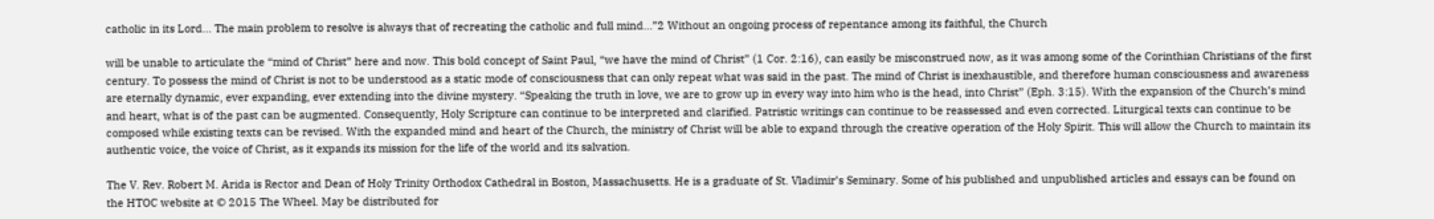catholic in its Lord... The main problem to resolve is always that of recreating the catholic and full mind...”2 Without an ongoing process of repentance among its faithful, the Church

will be unable to articulate the “mind of Christ” here and now. This bold concept of Saint Paul, “we have the mind of Christ” (1 Cor. 2:16), can easily be misconstrued now, as it was among some of the Corinthian Christians of the first century. To possess the mind of Christ is not to be understood as a static mode of consciousness that can only repeat what was said in the past. The mind of Christ is inexhaustible, and therefore human consciousness and awareness are eternally dynamic, ever expanding, ever extending into the divine mystery. “Speaking the truth in love, we are to grow up in every way into him who is the head, into Christ” (Eph. 3:15). With the expansion of the Church’s mind and heart, what is of the past can be augmented. Consequently, Holy Scripture can continue to be interpreted and clarified. Patristic writings can continue to be reassessed and even corrected. Liturgical texts can continue to be composed while existing texts can be revised. With the expanded mind and heart of the Church, the ministry of Christ will be able to expand through the creative operation of the Holy Spirit. This will allow the Church to maintain its authentic voice, the voice of Christ, as it expands its mission for the life of the world and its salvation.

The V. Rev. Robert M. Arida is Rector and Dean of Holy Trinity Orthodox Cathedral in Boston, Massachusetts. He is a graduate of St. Vladimir’s Seminary. Some of his published and unpublished articles and essays can be found on the HTOC website at © 2015 The Wheel. May be distributed for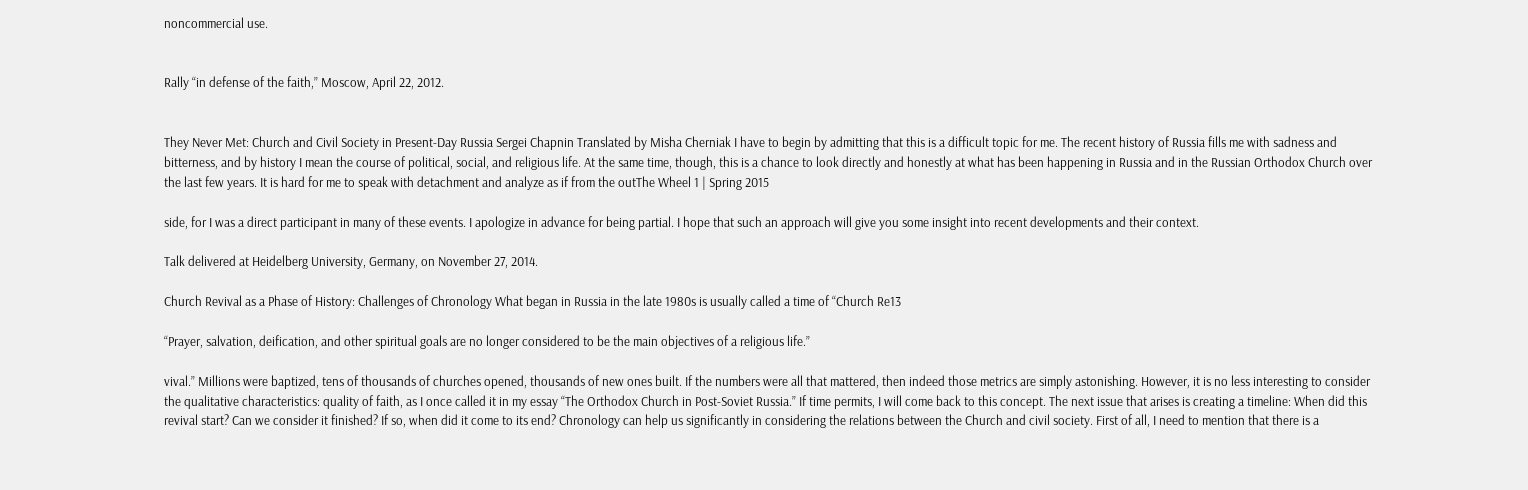noncommercial use.


Rally “in defense of the faith,” Moscow, April 22, 2012.


They Never Met: Church and Civil Society in Present-Day Russia Sergei Chapnin Translated by Misha Cherniak I have to begin by admitting that this is a difficult topic for me. The recent history of Russia fills me with sadness and bitterness, and by history I mean the course of political, social, and religious life. At the same time, though, this is a chance to look directly and honestly at what has been happening in Russia and in the Russian Orthodox Church over the last few years. It is hard for me to speak with detachment and analyze as if from the outThe Wheel 1 | Spring 2015

side, for I was a direct participant in many of these events. I apologize in advance for being partial. I hope that such an approach will give you some insight into recent developments and their context.

Talk delivered at Heidelberg University, Germany, on November 27, 2014.

Church Revival as a Phase of History: Challenges of Chronology What began in Russia in the late 1980s is usually called a time of “Church Re13

“Prayer, salvation, deification, and other spiritual goals are no longer considered to be the main objectives of a religious life.”

vival.” Millions were baptized, tens of thousands of churches opened, thousands of new ones built. If the numbers were all that mattered, then indeed those metrics are simply astonishing. However, it is no less interesting to consider the qualitative characteristics: quality of faith, as I once called it in my essay “The Orthodox Church in Post-Soviet Russia.” If time permits, I will come back to this concept. The next issue that arises is creating a timeline: When did this revival start? Can we consider it finished? If so, when did it come to its end? Chronology can help us significantly in considering the relations between the Church and civil society. First of all, I need to mention that there is a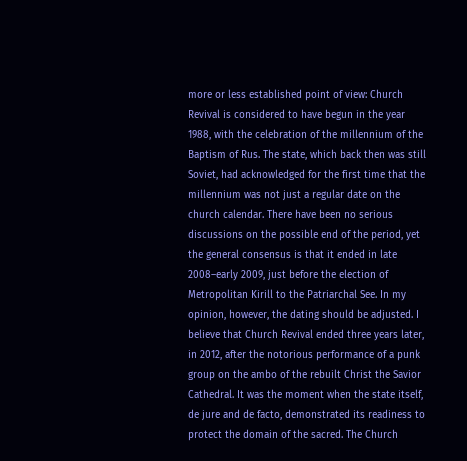more or less established point of view: Church Revival is considered to have begun in the year 1988, with the celebration of the millennium of the Baptism of Rus. The state, which back then was still Soviet, had acknowledged for the first time that the millennium was not just a regular date on the church calendar. There have been no serious discussions on the possible end of the period, yet the general consensus is that it ended in late 2008–early 2009, just before the election of Metropolitan Kirill to the Patriarchal See. In my opinion, however, the dating should be adjusted. I believe that Church Revival ended three years later, in 2012, after the notorious performance of a punk group on the ambo of the rebuilt Christ the Savior Cathedral. It was the moment when the state itself, de jure and de facto, demonstrated its readiness to protect the domain of the sacred. The Church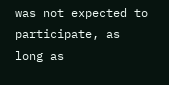was not expected to participate, as long as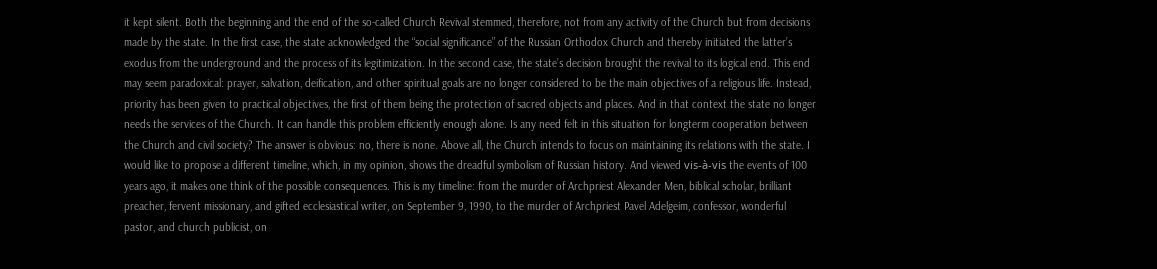it kept silent. Both the beginning and the end of the so-called Church Revival stemmed, therefore, not from any activity of the Church but from decisions made by the state. In the first case, the state acknowledged the “social significance” of the Russian Orthodox Church and thereby initiated the latter’s exodus from the underground and the process of its legitimization. In the second case, the state’s decision brought the revival to its logical end. This end may seem paradoxical: prayer, salvation, deification, and other spiritual goals are no longer considered to be the main objectives of a religious life. Instead, priority has been given to practical objectives, the first of them being the protection of sacred objects and places. And in that context the state no longer needs the services of the Church. It can handle this problem efficiently enough alone. Is any need felt in this situation for longterm cooperation between the Church and civil society? The answer is obvious: no, there is none. Above all, the Church intends to focus on maintaining its relations with the state. I would like to propose a different timeline, which, in my opinion, shows the dreadful symbolism of Russian history. And viewed vis-à-vis the events of 100 years ago, it makes one think of the possible consequences. This is my timeline: from the murder of Archpriest Alexander Men, biblical scholar, brilliant preacher, fervent missionary, and gifted ecclesiastical writer, on September 9, 1990, to the murder of Archpriest Pavel Adelgeim, confessor, wonderful pastor, and church publicist, on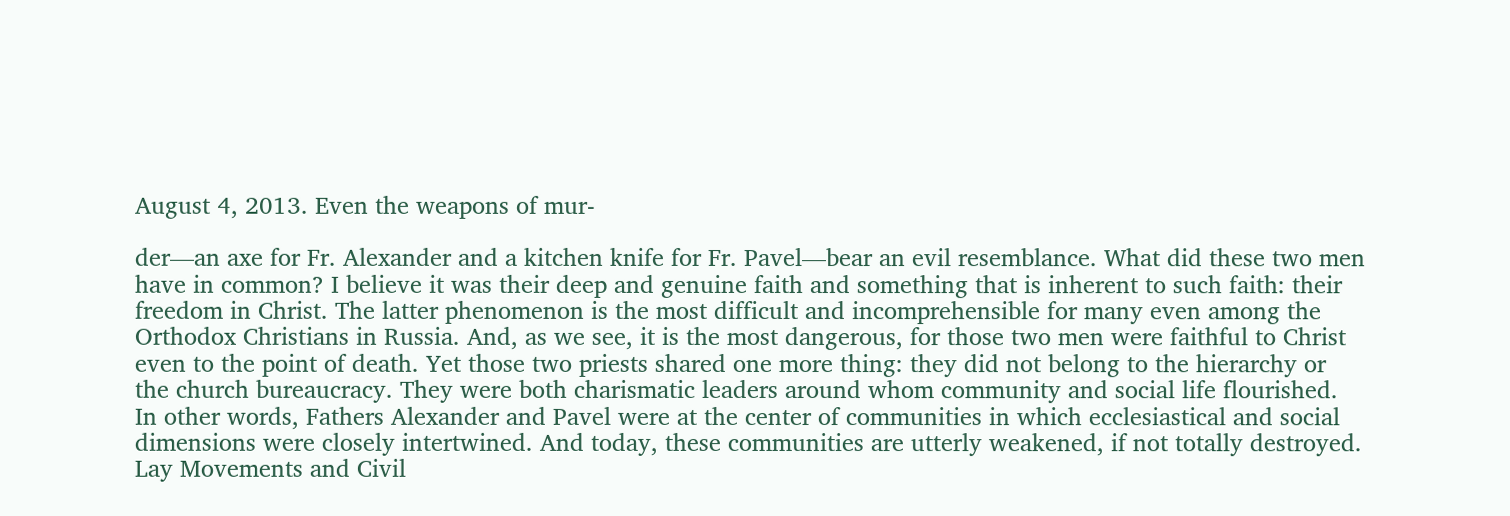August 4, 2013. Even the weapons of mur-

der—an axe for Fr. Alexander and a kitchen knife for Fr. Pavel—bear an evil resemblance. What did these two men have in common? I believe it was their deep and genuine faith and something that is inherent to such faith: their freedom in Christ. The latter phenomenon is the most difficult and incomprehensible for many even among the Orthodox Christians in Russia. And, as we see, it is the most dangerous, for those two men were faithful to Christ even to the point of death. Yet those two priests shared one more thing: they did not belong to the hierarchy or the church bureaucracy. They were both charismatic leaders around whom community and social life flourished. In other words, Fathers Alexander and Pavel were at the center of communities in which ecclesiastical and social dimensions were closely intertwined. And today, these communities are utterly weakened, if not totally destroyed. Lay Movements and Civil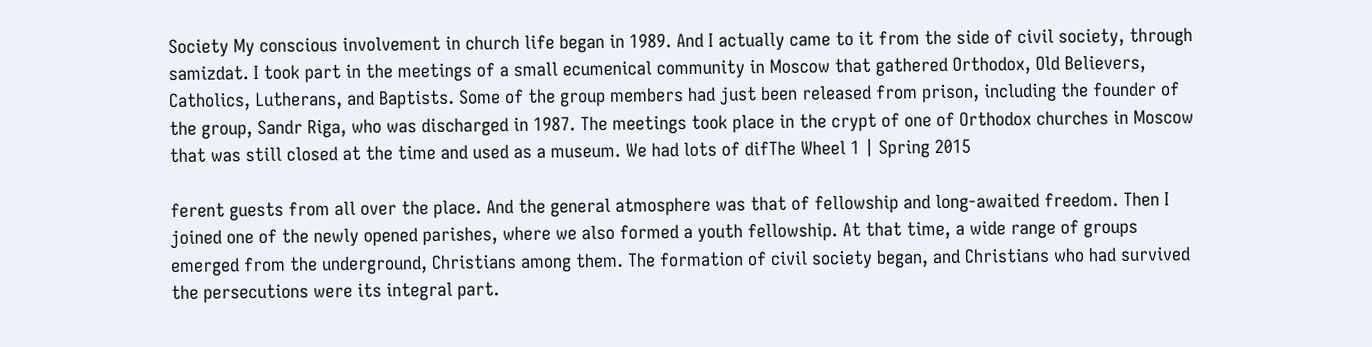Society My conscious involvement in church life began in 1989. And I actually came to it from the side of civil society, through samizdat. I took part in the meetings of a small ecumenical community in Moscow that gathered Orthodox, Old Believers, Catholics, Lutherans, and Baptists. Some of the group members had just been released from prison, including the founder of the group, Sandr Riga, who was discharged in 1987. The meetings took place in the crypt of one of Orthodox churches in Moscow that was still closed at the time and used as a museum. We had lots of difThe Wheel 1 | Spring 2015

ferent guests from all over the place. And the general atmosphere was that of fellowship and long-awaited freedom. Then I joined one of the newly opened parishes, where we also formed a youth fellowship. At that time, a wide range of groups emerged from the underground, Christians among them. The formation of civil society began, and Christians who had survived the persecutions were its integral part.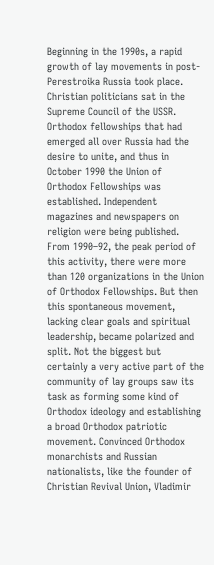Beginning in the 1990s, a rapid growth of lay movements in post-Perestroika Russia took place. Christian politicians sat in the Supreme Council of the USSR. Orthodox fellowships that had emerged all over Russia had the desire to unite, and thus in October 1990 the Union of Orthodox Fellowships was established. Independent magazines and newspapers on religion were being published. From 1990–92, the peak period of this activity, there were more than 120 organizations in the Union of Orthodox Fellowships. But then this spontaneous movement, lacking clear goals and spiritual leadership, became polarized and split. Not the biggest but certainly a very active part of the community of lay groups saw its task as forming some kind of Orthodox ideology and establishing a broad Orthodox patriotic movement. Convinced Orthodox monarchists and Russian nationalists, like the founder of Christian Revival Union, Vladimir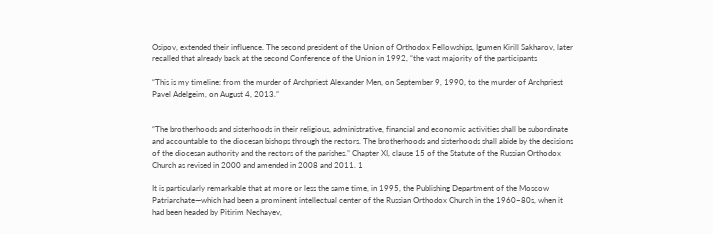Osipov, extended their influence. The second president of the Union of Orthodox Fellowships, Igumen Kirill Sakharov, later recalled that already back at the second Conference of the Union in 1992, “the vast majority of the participants

“This is my timeline: from the murder of Archpriest Alexander Men, on September 9, 1990, to the murder of Archpriest Pavel Adelgeim, on August 4, 2013.”


“The brotherhoods and sisterhoods in their religious, administrative, financial and economic activities shall be subordinate and accountable to the diocesan bishops through the rectors. The brotherhoods and sisterhoods shall abide by the decisions of the diocesan authority and the rectors of the parishes.” Chapter XI, clause 15 of the Statute of the Russian Orthodox Church as revised in 2000 and amended in 2008 and 2011. 1

It is particularly remarkable that at more or less the same time, in 1995, the Publishing Department of the Moscow Patriarchate—which had been a prominent intellectual center of the Russian Orthodox Church in the 1960–80s, when it had been headed by Pitirim Nechayev,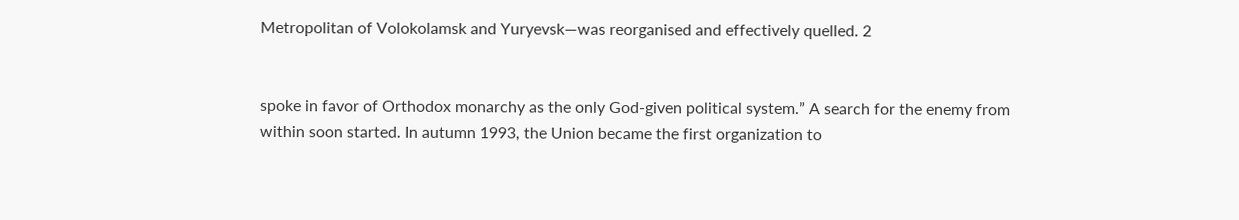Metropolitan of Volokolamsk and Yuryevsk—was reorganised and effectively quelled. 2


spoke in favor of Orthodox monarchy as the only God-given political system.” A search for the enemy from within soon started. In autumn 1993, the Union became the first organization to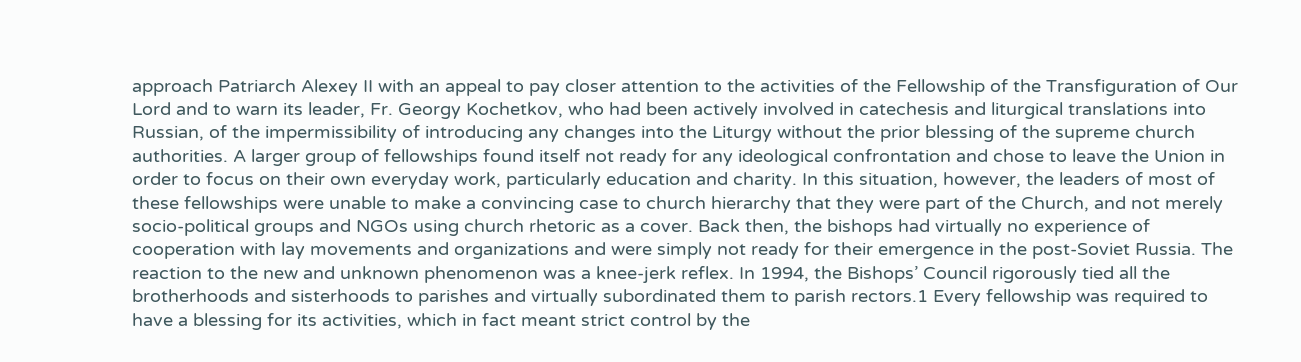approach Patriarch Alexey II with an appeal to pay closer attention to the activities of the Fellowship of the Transfiguration of Our Lord and to warn its leader, Fr. Georgy Kochetkov, who had been actively involved in catechesis and liturgical translations into Russian, of the impermissibility of introducing any changes into the Liturgy without the prior blessing of the supreme church authorities. A larger group of fellowships found itself not ready for any ideological confrontation and chose to leave the Union in order to focus on their own everyday work, particularly education and charity. In this situation, however, the leaders of most of these fellowships were unable to make a convincing case to church hierarchy that they were part of the Church, and not merely socio-political groups and NGOs using church rhetoric as a cover. Back then, the bishops had virtually no experience of cooperation with lay movements and organizations and were simply not ready for their emergence in the post-Soviet Russia. The reaction to the new and unknown phenomenon was a knee-jerk reflex. In 1994, the Bishops’ Council rigorously tied all the brotherhoods and sisterhoods to parishes and virtually subordinated them to parish rectors.1 Every fellowship was required to have a blessing for its activities, which in fact meant strict control by the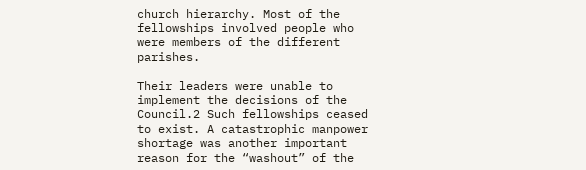church hierarchy. Most of the fellowships involved people who were members of the different parishes.

Their leaders were unable to implement the decisions of the Council.2 Such fellowships ceased to exist. A catastrophic manpower shortage was another important reason for the “washout” of the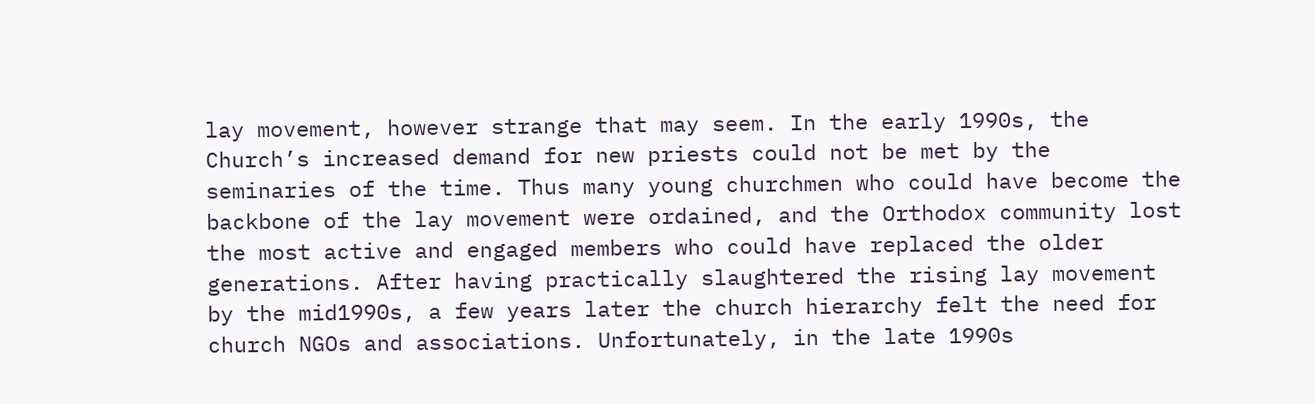lay movement, however strange that may seem. In the early 1990s, the Church’s increased demand for new priests could not be met by the seminaries of the time. Thus many young churchmen who could have become the backbone of the lay movement were ordained, and the Orthodox community lost the most active and engaged members who could have replaced the older generations. After having practically slaughtered the rising lay movement by the mid1990s, a few years later the church hierarchy felt the need for church NGOs and associations. Unfortunately, in the late 1990s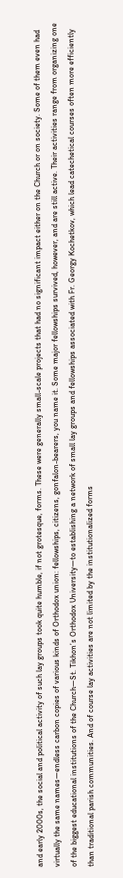and early 2000s, the social and political activity of such lay groups took quite humble, if not grotesque, forms. These were generally small-scale projects that had no significant impact either on the Church or on society. Some of them even had virtually the same names—endless carbon copies of various kinds of Orthodox union: fellowships, citizens, gonfalon-bearers, you name it. Some major fellowships survived, however, and are still active. Their activities range from organizing one of the biggest educational institutions of the Church—St. Tikhon’s Orthodox University—to establishing a network of small lay groups and fellowships associated with Fr. Georgy Kochetkov, which lead catechetical courses often more efficiently than traditional parish communities. And of course lay activities are not limited by the institutionalized forms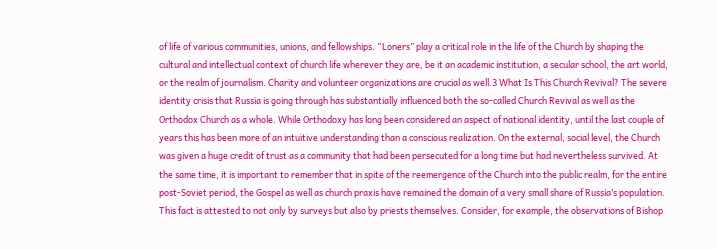of life of various communities, unions, and fellowships. “Loners” play a critical role in the life of the Church by shaping the cultural and intellectual context of church life wherever they are, be it an academic institution, a secular school, the art world, or the realm of journalism. Charity and volunteer organizations are crucial as well.3 What Is This Church Revival? The severe identity crisis that Russia is going through has substantially influenced both the so-called Church Revival as well as the Orthodox Church as a whole. While Orthodoxy has long been considered an aspect of national identity, until the last couple of years this has been more of an intuitive understanding than a conscious realization. On the external, social level, the Church was given a huge credit of trust as a community that had been persecuted for a long time but had nevertheless survived. At the same time, it is important to remember that in spite of the reemergence of the Church into the public realm, for the entire post-Soviet period, the Gospel as well as church praxis have remained the domain of a very small share of Russia’s population. This fact is attested to not only by surveys but also by priests themselves. Consider, for example, the observations of Bishop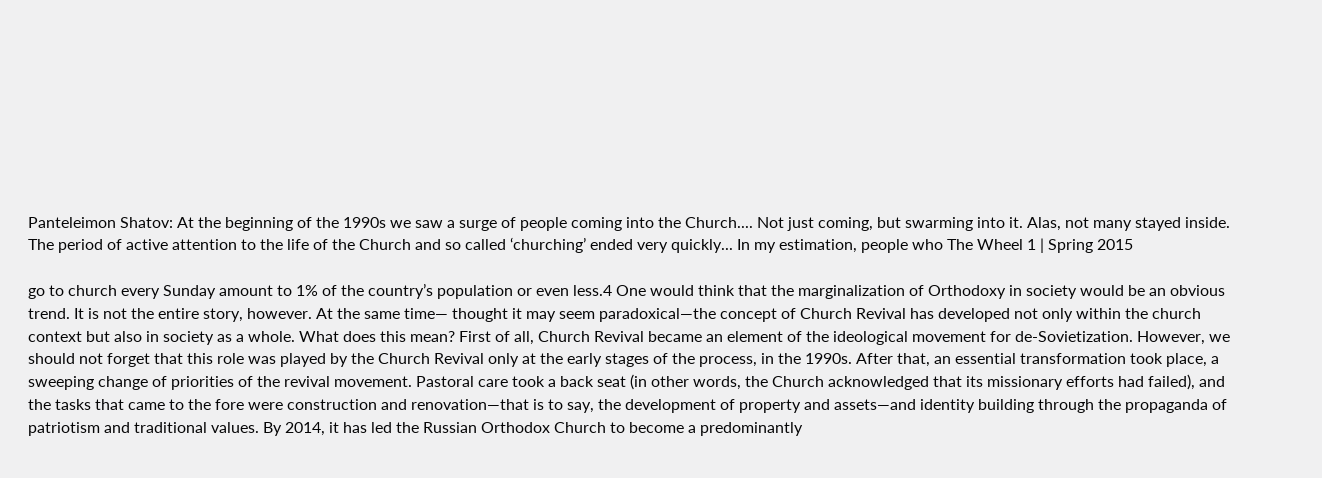Panteleimon Shatov: At the beginning of the 1990s we saw a surge of people coming into the Church.... Not just coming, but swarming into it. Alas, not many stayed inside. The period of active attention to the life of the Church and so called ‘churching’ ended very quickly... In my estimation, people who The Wheel 1 | Spring 2015

go to church every Sunday amount to 1% of the country’s population or even less.4 One would think that the marginalization of Orthodoxy in society would be an obvious trend. It is not the entire story, however. At the same time— thought it may seem paradoxical—the concept of Church Revival has developed not only within the church context but also in society as a whole. What does this mean? First of all, Church Revival became an element of the ideological movement for de-Sovietization. However, we should not forget that this role was played by the Church Revival only at the early stages of the process, in the 1990s. After that, an essential transformation took place, a sweeping change of priorities of the revival movement. Pastoral care took a back seat (in other words, the Church acknowledged that its missionary efforts had failed), and the tasks that came to the fore were construction and renovation—that is to say, the development of property and assets—and identity building through the propaganda of patriotism and traditional values. By 2014, it has led the Russian Orthodox Church to become a predominantly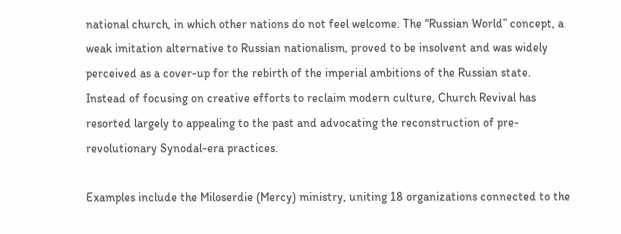national church, in which other nations do not feel welcome. The “Russian World” concept, a weak imitation alternative to Russian nationalism, proved to be insolvent and was widely perceived as a cover-up for the rebirth of the imperial ambitions of the Russian state. Instead of focusing on creative efforts to reclaim modern culture, Church Revival has resorted largely to appealing to the past and advocating the reconstruction of pre-revolutionary Synodal-era practices.

Examples include the Miloserdie (Mercy) ministry, uniting 18 organizations connected to the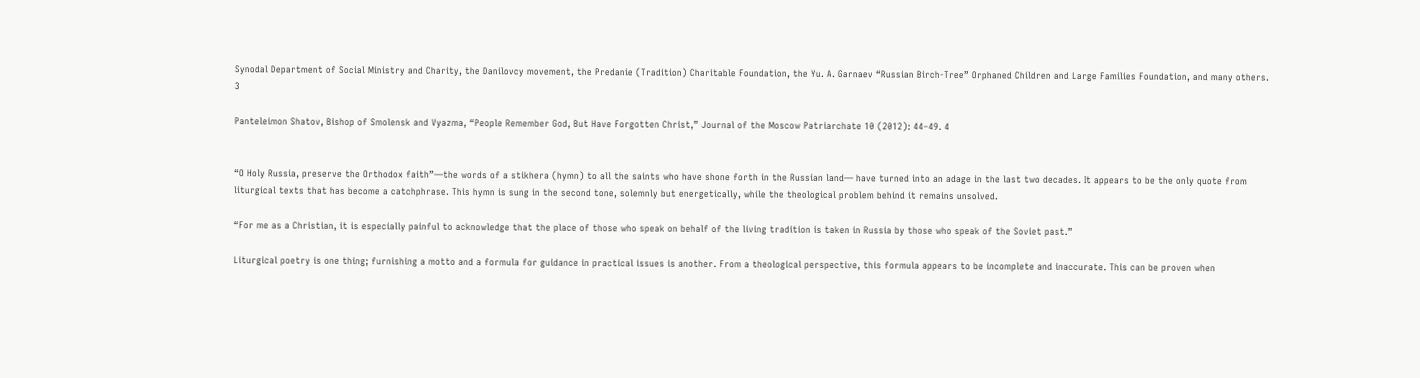Synodal Department of Social Ministry and Charity, the Danilovcy movement, the Predanie (Tradition) Charitable Foundation, the Yu. A. Garnaev “Russian Birch-Tree” Orphaned Children and Large Families Foundation, and many others. 3

Panteleimon Shatov, Bishop of Smolensk and Vyazma, “People Remember God, But Have Forgotten Christ,” Journal of the Moscow Patriarchate 10 (2012): 44–49. 4


“O Holy Russia, preserve the Orthodox faith”—the words of a stikhera (hymn) to all the saints who have shone forth in the Russian land— have turned into an adage in the last two decades. It appears to be the only quote from liturgical texts that has become a catchphrase. This hymn is sung in the second tone, solemnly but energetically, while the theological problem behind it remains unsolved.

“For me as a Christian, it is especially painful to acknowledge that the place of those who speak on behalf of the living tradition is taken in Russia by those who speak of the Soviet past.”

Liturgical poetry is one thing; furnishing a motto and a formula for guidance in practical issues is another. From a theological perspective, this formula appears to be incomplete and inaccurate. This can be proven when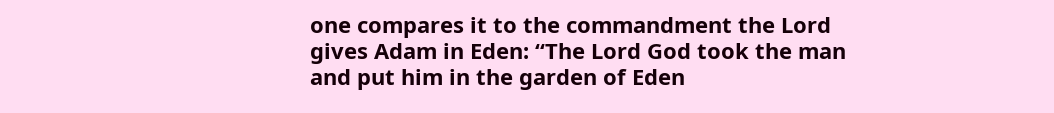one compares it to the commandment the Lord gives Adam in Eden: “The Lord God took the man and put him in the garden of Eden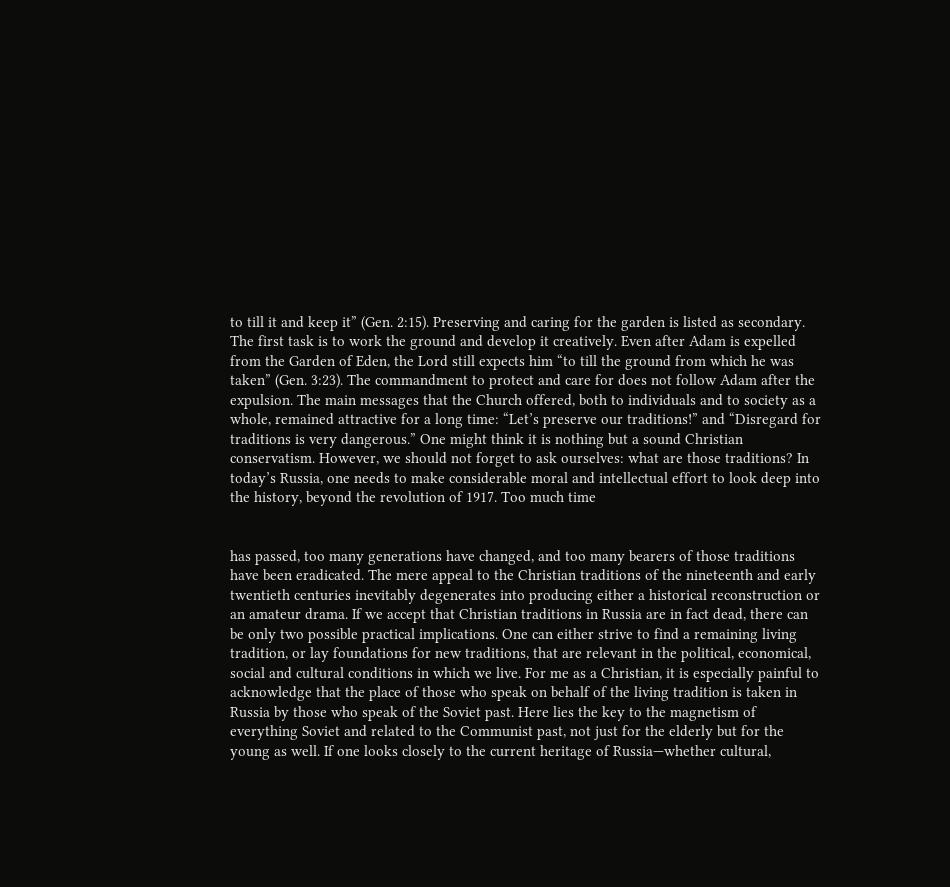to till it and keep it” (Gen. 2:15). Preserving and caring for the garden is listed as secondary. The first task is to work the ground and develop it creatively. Even after Adam is expelled from the Garden of Eden, the Lord still expects him “to till the ground from which he was taken” (Gen. 3:23). The commandment to protect and care for does not follow Adam after the expulsion. The main messages that the Church offered, both to individuals and to society as a whole, remained attractive for a long time: “Let’s preserve our traditions!” and “Disregard for traditions is very dangerous.” One might think it is nothing but a sound Christian conservatism. However, we should not forget to ask ourselves: what are those traditions? In today’s Russia, one needs to make considerable moral and intellectual effort to look deep into the history, beyond the revolution of 1917. Too much time


has passed, too many generations have changed, and too many bearers of those traditions have been eradicated. The mere appeal to the Christian traditions of the nineteenth and early twentieth centuries inevitably degenerates into producing either a historical reconstruction or an amateur drama. If we accept that Christian traditions in Russia are in fact dead, there can be only two possible practical implications. One can either strive to find a remaining living tradition, or lay foundations for new traditions, that are relevant in the political, economical, social and cultural conditions in which we live. For me as a Christian, it is especially painful to acknowledge that the place of those who speak on behalf of the living tradition is taken in Russia by those who speak of the Soviet past. Here lies the key to the magnetism of everything Soviet and related to the Communist past, not just for the elderly but for the young as well. If one looks closely to the current heritage of Russia—whether cultural,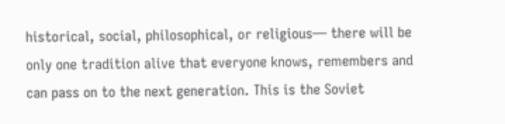historical, social, philosophical, or religious— there will be only one tradition alive that everyone knows, remembers and can pass on to the next generation. This is the Soviet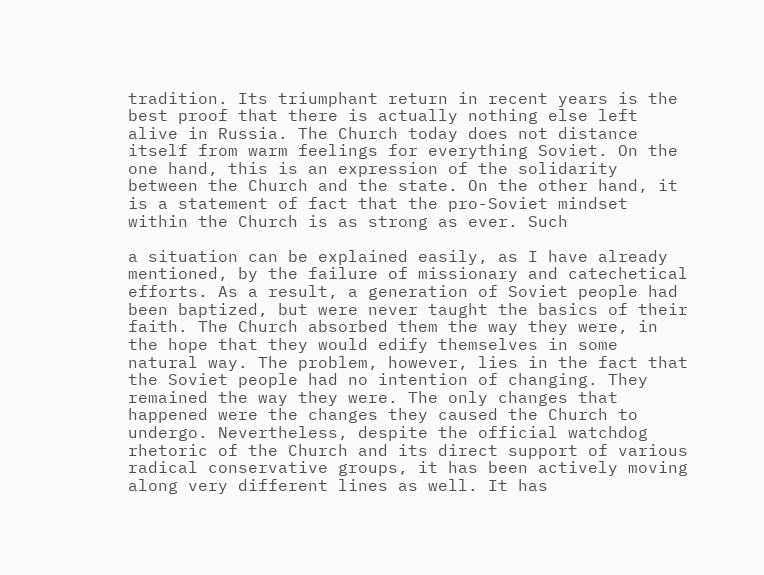tradition. Its triumphant return in recent years is the best proof that there is actually nothing else left alive in Russia. The Church today does not distance itself from warm feelings for everything Soviet. On the one hand, this is an expression of the solidarity between the Church and the state. On the other hand, it is a statement of fact that the pro-Soviet mindset within the Church is as strong as ever. Such

a situation can be explained easily, as I have already mentioned, by the failure of missionary and catechetical efforts. As a result, a generation of Soviet people had been baptized, but were never taught the basics of their faith. The Church absorbed them the way they were, in the hope that they would edify themselves in some natural way. The problem, however, lies in the fact that the Soviet people had no intention of changing. They remained the way they were. The only changes that happened were the changes they caused the Church to undergo. Nevertheless, despite the official watchdog rhetoric of the Church and its direct support of various radical conservative groups, it has been actively moving along very different lines as well. It has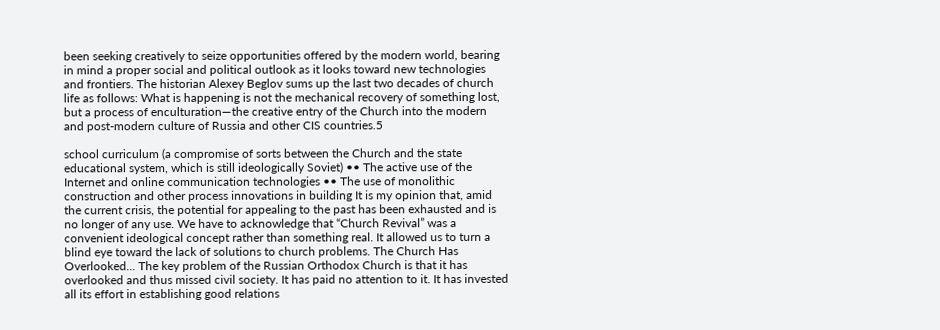been seeking creatively to seize opportunities offered by the modern world, bearing in mind a proper social and political outlook as it looks toward new technologies and frontiers. The historian Alexey Beglov sums up the last two decades of church life as follows: What is happening is not the mechanical recovery of something lost, but a process of enculturation—the creative entry of the Church into the modern and post-modern culture of Russia and other CIS countries.5

school curriculum (a compromise of sorts between the Church and the state educational system, which is still ideologically Soviet) •• The active use of the Internet and online communication technologies •• The use of monolithic construction and other process innovations in building It is my opinion that, amid the current crisis, the potential for appealing to the past has been exhausted and is no longer of any use. We have to acknowledge that “Church Revival” was a convenient ideological concept rather than something real. It allowed us to turn a blind eye toward the lack of solutions to church problems. The Church Has Overlooked... The key problem of the Russian Orthodox Church is that it has overlooked and thus missed civil society. It has paid no attention to it. It has invested all its effort in establishing good relations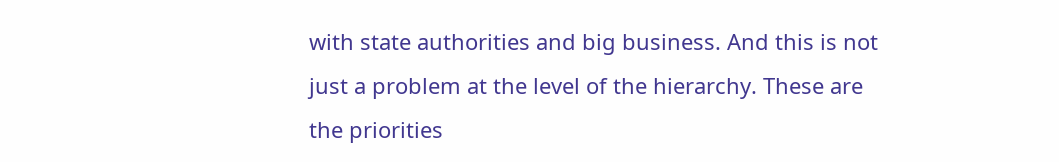with state authorities and big business. And this is not just a problem at the level of the hierarchy. These are the priorities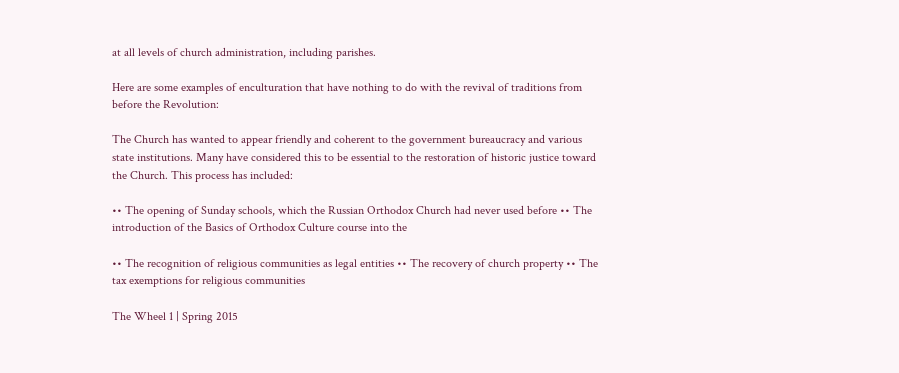at all levels of church administration, including parishes.

Here are some examples of enculturation that have nothing to do with the revival of traditions from before the Revolution:

The Church has wanted to appear friendly and coherent to the government bureaucracy and various state institutions. Many have considered this to be essential to the restoration of historic justice toward the Church. This process has included:

•• The opening of Sunday schools, which the Russian Orthodox Church had never used before •• The introduction of the Basics of Orthodox Culture course into the

•• The recognition of religious communities as legal entities •• The recovery of church property •• The tax exemptions for religious communities

The Wheel 1 | Spring 2015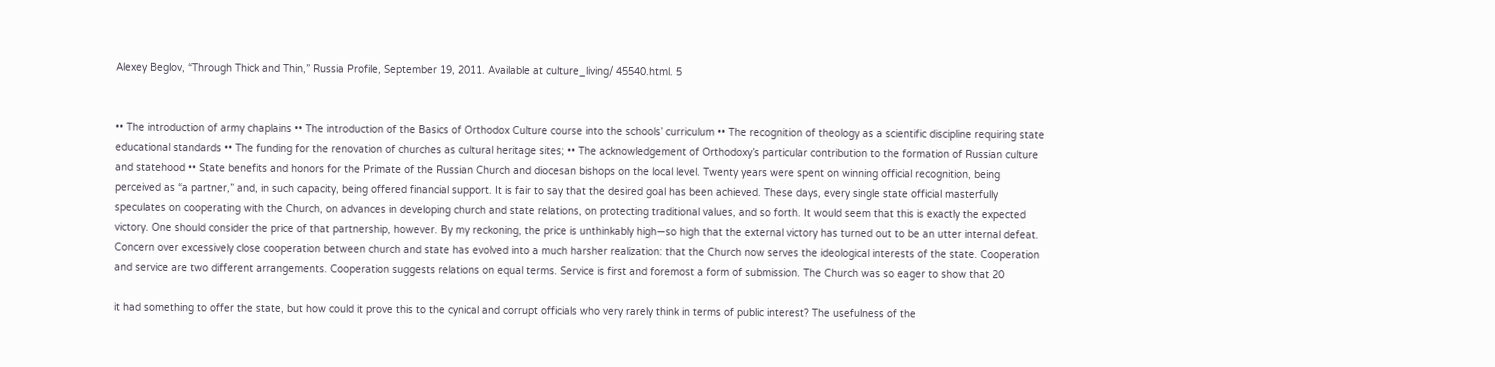Alexey Beglov, “Through Thick and Thin,” Russia Profile, September 19, 2011. Available at culture_living/ 45540.html. 5


•• The introduction of army chaplains •• The introduction of the Basics of Orthodox Culture course into the schools’ curriculum •• The recognition of theology as a scientific discipline requiring state educational standards •• The funding for the renovation of churches as cultural heritage sites; •• The acknowledgement of Orthodoxy’s particular contribution to the formation of Russian culture and statehood •• State benefits and honors for the Primate of the Russian Church and diocesan bishops on the local level. Twenty years were spent on winning official recognition, being perceived as “a partner,” and, in such capacity, being offered financial support. It is fair to say that the desired goal has been achieved. These days, every single state official masterfully speculates on cooperating with the Church, on advances in developing church and state relations, on protecting traditional values, and so forth. It would seem that this is exactly the expected victory. One should consider the price of that partnership, however. By my reckoning, the price is unthinkably high—so high that the external victory has turned out to be an utter internal defeat. Concern over excessively close cooperation between church and state has evolved into a much harsher realization: that the Church now serves the ideological interests of the state. Cooperation and service are two different arrangements. Cooperation suggests relations on equal terms. Service is first and foremost a form of submission. The Church was so eager to show that 20

it had something to offer the state, but how could it prove this to the cynical and corrupt officials who very rarely think in terms of public interest? The usefulness of the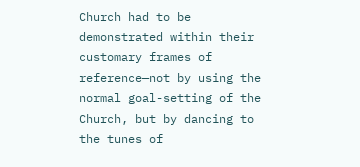Church had to be demonstrated within their customary frames of reference—not by using the normal goal-setting of the Church, but by dancing to the tunes of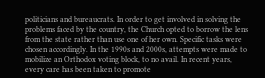politicians and bureaucrats. In order to get involved in solving the problems faced by the country, the Church opted to borrow the lens from the state rather than use one of her own. Specific tasks were chosen accordingly. In the 1990s and 2000s, attempts were made to mobilize an Orthodox voting block, to no avail. In recent years, every care has been taken to promote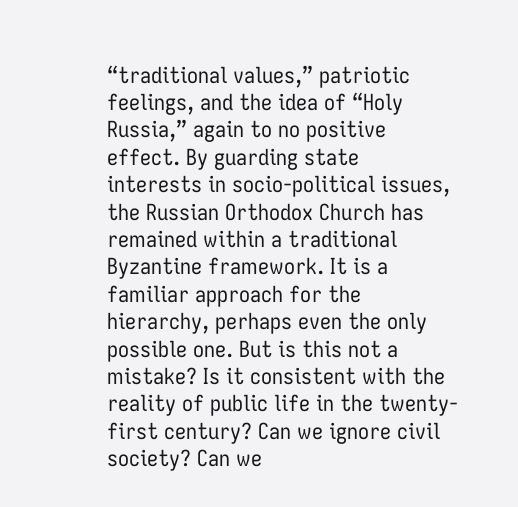“traditional values,” patriotic feelings, and the idea of “Holy Russia,” again to no positive effect. By guarding state interests in socio-political issues, the Russian Orthodox Church has remained within a traditional Byzantine framework. It is a familiar approach for the hierarchy, perhaps even the only possible one. But is this not a mistake? Is it consistent with the reality of public life in the twenty-first century? Can we ignore civil society? Can we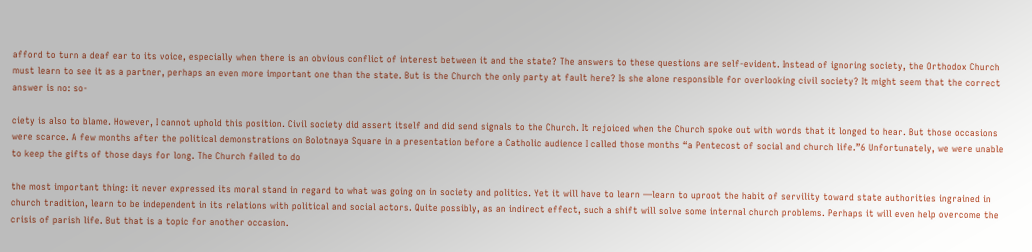afford to turn a deaf ear to its voice, especially when there is an obvious conflict of interest between it and the state? The answers to these questions are self-evident. Instead of ignoring society, the Orthodox Church must learn to see it as a partner, perhaps an even more important one than the state. But is the Church the only party at fault here? Is she alone responsible for overlooking civil society? It might seem that the correct answer is no: so-

ciety is also to blame. However, I cannot uphold this position. Civil society did assert itself and did send signals to the Church. It rejoiced when the Church spoke out with words that it longed to hear. But those occasions were scarce. A few months after the political demonstrations on Bolotnaya Square in a presentation before a Catholic audience I called those months “a Pentecost of social and church life.”6 Unfortunately, we were unable to keep the gifts of those days for long. The Church failed to do

the most important thing: it never expressed its moral stand in regard to what was going on in society and politics. Yet it will have to learn —learn to uproot the habit of servility toward state authorities ingrained in church tradition, learn to be independent in its relations with political and social actors. Quite possibly, as an indirect effect, such a shift will solve some internal church problems. Perhaps it will even help overcome the crisis of parish life. But that is a topic for another occasion.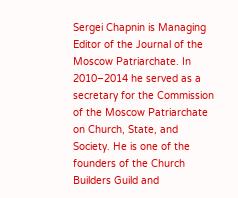Sergei Chapnin is Managing Editor of the Journal of the Moscow Patriarchate. In 2010–2014 he served as a secretary for the Commission of the Moscow Patriarchate on Church, State, and Society. He is one of the founders of the Church Builders Guild and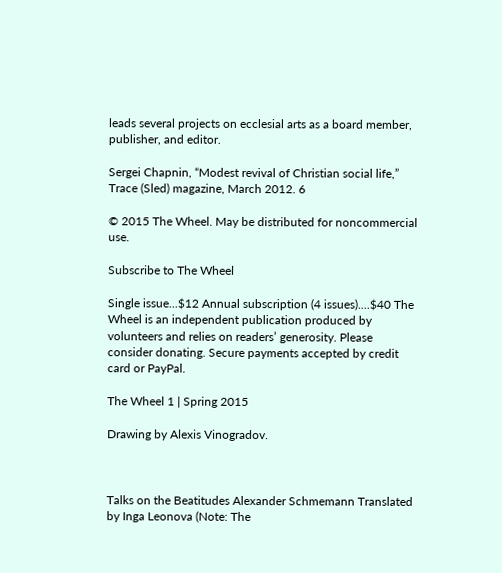leads several projects on ecclesial arts as a board member, publisher, and editor.

Sergei Chapnin, “Modest revival of Christian social life,” Trace (Sled) magazine, March 2012. 6

© 2015 The Wheel. May be distributed for noncommercial use.

Subscribe to The Wheel

Single issue...$12 Annual subscription (4 issues)....$40 The Wheel is an independent publication produced by volunteers and relies on readers’ generosity. Please consider donating. Secure payments accepted by credit card or PayPal.

The Wheel 1 | Spring 2015

Drawing by Alexis Vinogradov.



Talks on the Beatitudes Alexander Schmemann Translated by Inga Leonova (Note: The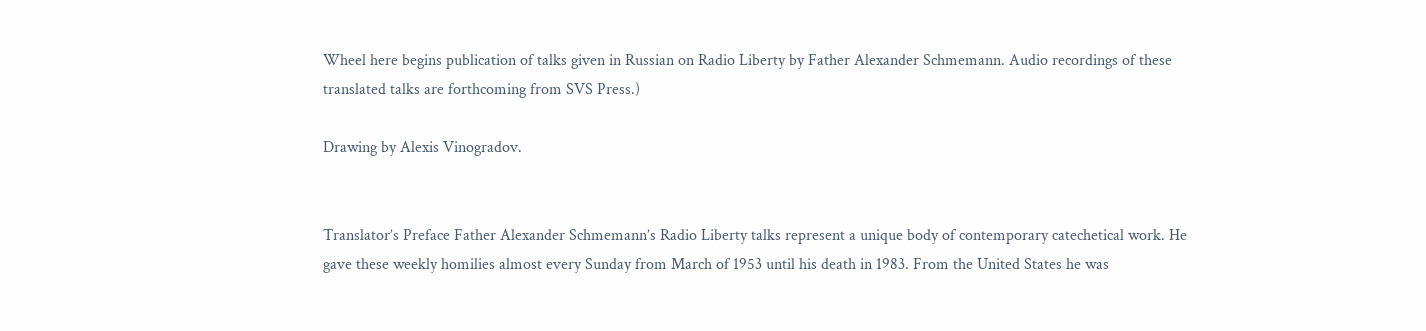Wheel here begins publication of talks given in Russian on Radio Liberty by Father Alexander Schmemann. Audio recordings of these translated talks are forthcoming from SVS Press.)

Drawing by Alexis Vinogradov.


Translator’s Preface Father Alexander Schmemann’s Radio Liberty talks represent a unique body of contemporary catechetical work. He gave these weekly homilies almost every Sunday from March of 1953 until his death in 1983. From the United States he was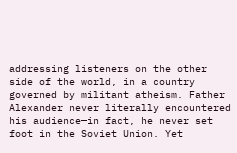addressing listeners on the other side of the world, in a country governed by militant atheism. Father Alexander never literally encountered his audience—in fact, he never set foot in the Soviet Union. Yet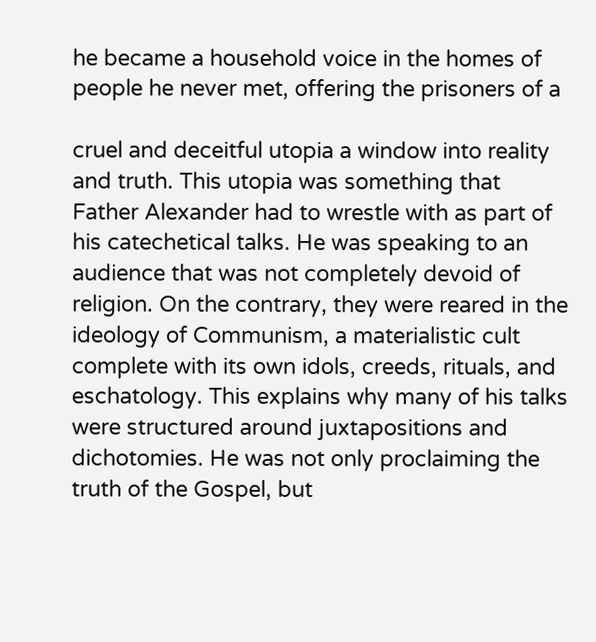he became a household voice in the homes of people he never met, offering the prisoners of a

cruel and deceitful utopia a window into reality and truth. This utopia was something that Father Alexander had to wrestle with as part of his catechetical talks. He was speaking to an audience that was not completely devoid of religion. On the contrary, they were reared in the ideology of Communism, a materialistic cult complete with its own idols, creeds, rituals, and eschatology. This explains why many of his talks were structured around juxtapositions and dichotomies. He was not only proclaiming the truth of the Gospel, but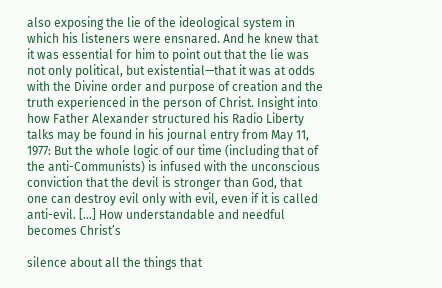also exposing the lie of the ideological system in which his listeners were ensnared. And he knew that it was essential for him to point out that the lie was not only political, but existential—that it was at odds with the Divine order and purpose of creation and the truth experienced in the person of Christ. Insight into how Father Alexander structured his Radio Liberty talks may be found in his journal entry from May 11, 1977: But the whole logic of our time (including that of the anti-Communists) is infused with the unconscious conviction that the devil is stronger than God, that one can destroy evil only with evil, even if it is called anti-evil. [...] How understandable and needful becomes Christ’s

silence about all the things that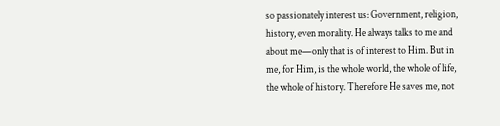so passionately interest us: Government, religion, history, even morality. He always talks to me and about me—only that is of interest to Him. But in me, for Him, is the whole world, the whole of life, the whole of history. Therefore He saves me, not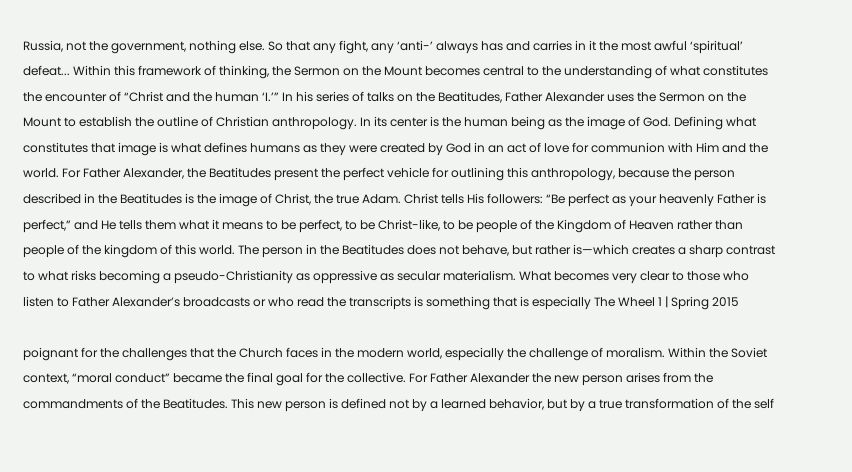Russia, not the government, nothing else. So that any fight, any ‘anti-’ always has and carries in it the most awful ‘spiritual’ defeat... Within this framework of thinking, the Sermon on the Mount becomes central to the understanding of what constitutes the encounter of “Christ and the human ‘I.’” In his series of talks on the Beatitudes, Father Alexander uses the Sermon on the Mount to establish the outline of Christian anthropology. In its center is the human being as the image of God. Defining what constitutes that image is what defines humans as they were created by God in an act of love for communion with Him and the world. For Father Alexander, the Beatitudes present the perfect vehicle for outlining this anthropology, because the person described in the Beatitudes is the image of Christ, the true Adam. Christ tells His followers: “Be perfect as your heavenly Father is perfect,” and He tells them what it means to be perfect, to be Christ-like, to be people of the Kingdom of Heaven rather than people of the kingdom of this world. The person in the Beatitudes does not behave, but rather is—which creates a sharp contrast to what risks becoming a pseudo-Christianity as oppressive as secular materialism. What becomes very clear to those who listen to Father Alexander’s broadcasts or who read the transcripts is something that is especially The Wheel 1 | Spring 2015

poignant for the challenges that the Church faces in the modern world, especially the challenge of moralism. Within the Soviet context, “moral conduct” became the final goal for the collective. For Father Alexander the new person arises from the commandments of the Beatitudes. This new person is defined not by a learned behavior, but by a true transformation of the self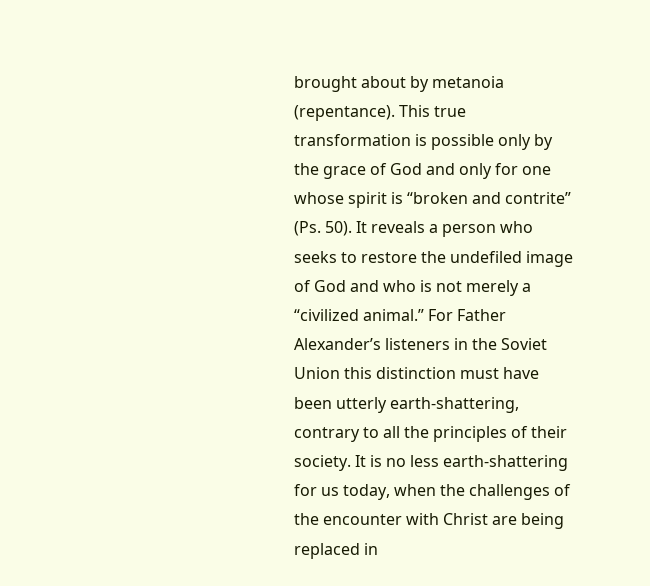brought about by metanoia (repentance). This true transformation is possible only by the grace of God and only for one whose spirit is “broken and contrite” (Ps. 50). It reveals a person who seeks to restore the undefiled image of God and who is not merely a “civilized animal.” For Father Alexander’s listeners in the Soviet Union this distinction must have been utterly earth-shattering, contrary to all the principles of their society. It is no less earth-shattering for us today, when the challenges of the encounter with Christ are being replaced in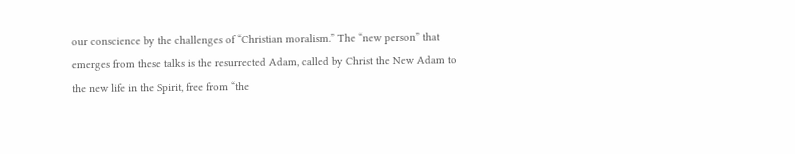our conscience by the challenges of “Christian moralism.” The “new person” that emerges from these talks is the resurrected Adam, called by Christ the New Adam to the new life in the Spirit, free from “the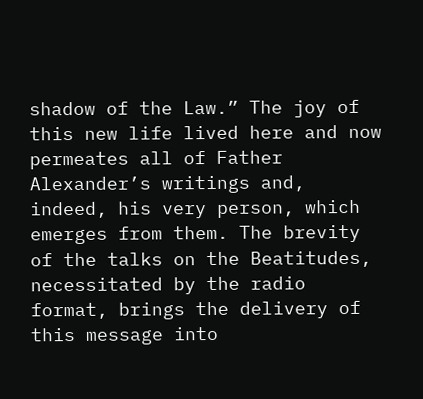shadow of the Law.” The joy of this new life lived here and now permeates all of Father Alexander’s writings and, indeed, his very person, which emerges from them. The brevity of the talks on the Beatitudes, necessitated by the radio format, brings the delivery of this message into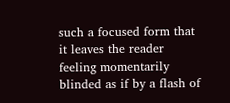such a focused form that it leaves the reader feeling momentarily blinded as if by a flash of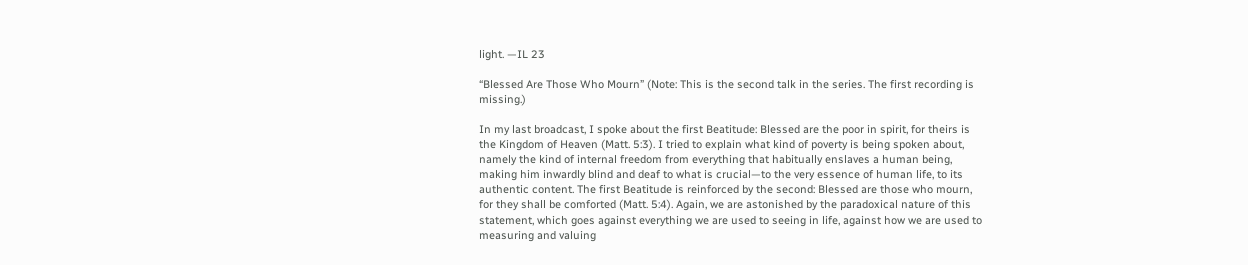light. —IL 23

“Blessed Are Those Who Mourn” (Note: This is the second talk in the series. The first recording is missing.)

In my last broadcast, I spoke about the first Beatitude: Blessed are the poor in spirit, for theirs is the Kingdom of Heaven (Matt. 5:3). I tried to explain what kind of poverty is being spoken about, namely the kind of internal freedom from everything that habitually enslaves a human being, making him inwardly blind and deaf to what is crucial—to the very essence of human life, to its authentic content. The first Beatitude is reinforced by the second: Blessed are those who mourn, for they shall be comforted (Matt. 5:4). Again, we are astonished by the paradoxical nature of this statement, which goes against everything we are used to seeing in life, against how we are used to measuring and valuing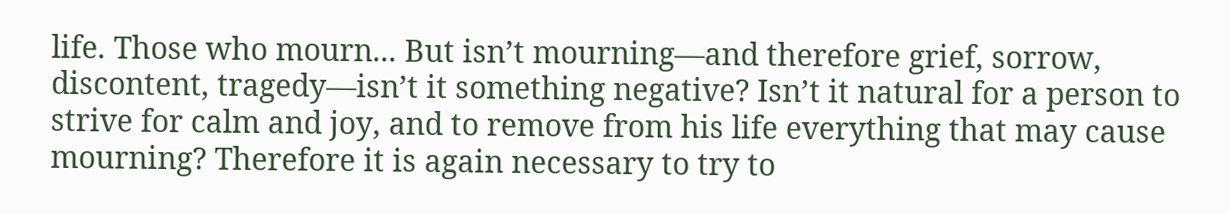life. Those who mourn... But isn’t mourning—and therefore grief, sorrow, discontent, tragedy—isn’t it something negative? Isn’t it natural for a person to strive for calm and joy, and to remove from his life everything that may cause mourning? Therefore it is again necessary to try to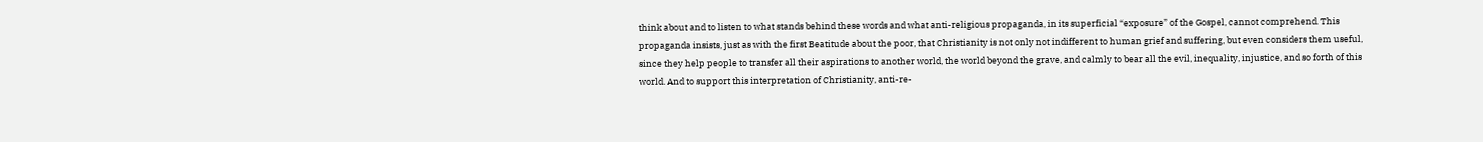think about and to listen to what stands behind these words and what anti-religious propaganda, in its superficial “exposure” of the Gospel, cannot comprehend. This propaganda insists, just as with the first Beatitude about the poor, that Christianity is not only not indifferent to human grief and suffering, but even considers them useful, since they help people to transfer all their aspirations to another world, the world beyond the grave, and calmly to bear all the evil, inequality, injustice, and so forth of this world. And to support this interpretation of Christianity, anti-re-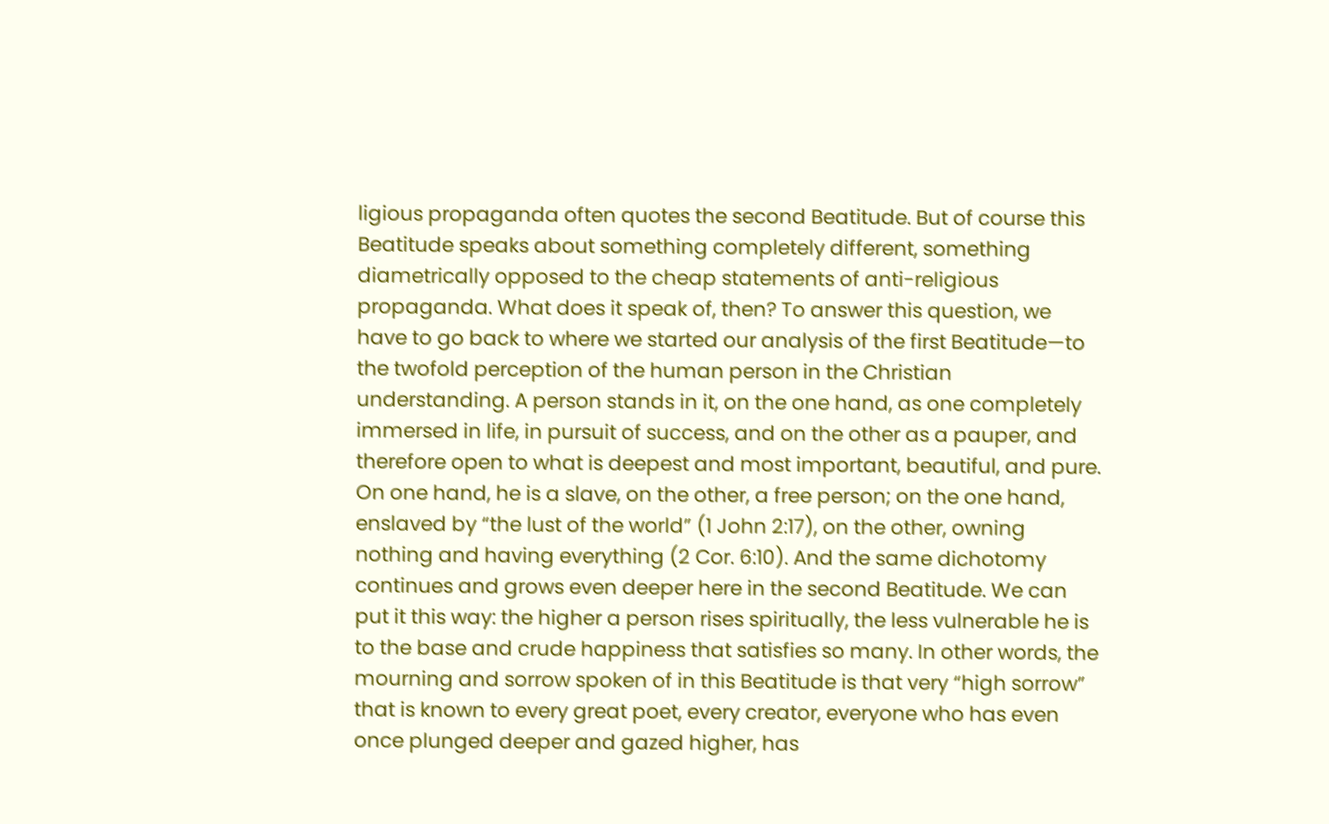ligious propaganda often quotes the second Beatitude. But of course this Beatitude speaks about something completely different, something diametrically opposed to the cheap statements of anti-religious propaganda. What does it speak of, then? To answer this question, we have to go back to where we started our analysis of the first Beatitude—to the twofold perception of the human person in the Christian understanding. A person stands in it, on the one hand, as one completely immersed in life, in pursuit of success, and on the other as a pauper, and therefore open to what is deepest and most important, beautiful, and pure. On one hand, he is a slave, on the other, a free person; on the one hand, enslaved by “the lust of the world” (1 John 2:17), on the other, owning nothing and having everything (2 Cor. 6:10). And the same dichotomy continues and grows even deeper here in the second Beatitude. We can put it this way: the higher a person rises spiritually, the less vulnerable he is to the base and crude happiness that satisfies so many. In other words, the mourning and sorrow spoken of in this Beatitude is that very “high sorrow” that is known to every great poet, every creator, everyone who has even once plunged deeper and gazed higher, has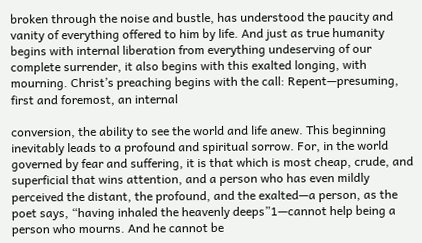broken through the noise and bustle, has understood the paucity and vanity of everything offered to him by life. And just as true humanity begins with internal liberation from everything undeserving of our complete surrender, it also begins with this exalted longing, with mourning. Christ’s preaching begins with the call: Repent—presuming, first and foremost, an internal

conversion, the ability to see the world and life anew. This beginning inevitably leads to a profound and spiritual sorrow. For, in the world governed by fear and suffering, it is that which is most cheap, crude, and superficial that wins attention, and a person who has even mildly perceived the distant, the profound, and the exalted—a person, as the poet says, “having inhaled the heavenly deeps”1—cannot help being a person who mourns. And he cannot be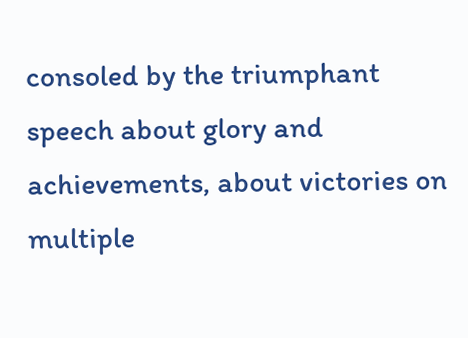consoled by the triumphant speech about glory and achievements, about victories on multiple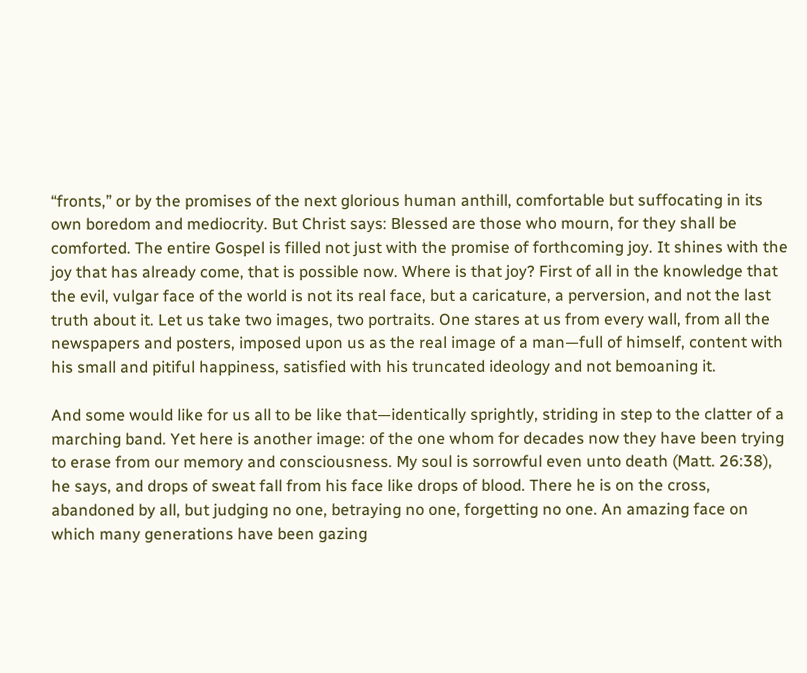“fronts,” or by the promises of the next glorious human anthill, comfortable but suffocating in its own boredom and mediocrity. But Christ says: Blessed are those who mourn, for they shall be comforted. The entire Gospel is filled not just with the promise of forthcoming joy. It shines with the joy that has already come, that is possible now. Where is that joy? First of all in the knowledge that the evil, vulgar face of the world is not its real face, but a caricature, a perversion, and not the last truth about it. Let us take two images, two portraits. One stares at us from every wall, from all the newspapers and posters, imposed upon us as the real image of a man—full of himself, content with his small and pitiful happiness, satisfied with his truncated ideology and not bemoaning it.

And some would like for us all to be like that—identically sprightly, striding in step to the clatter of a marching band. Yet here is another image: of the one whom for decades now they have been trying to erase from our memory and consciousness. My soul is sorrowful even unto death (Matt. 26:38), he says, and drops of sweat fall from his face like drops of blood. There he is on the cross, abandoned by all, but judging no one, betraying no one, forgetting no one. An amazing face on which many generations have been gazing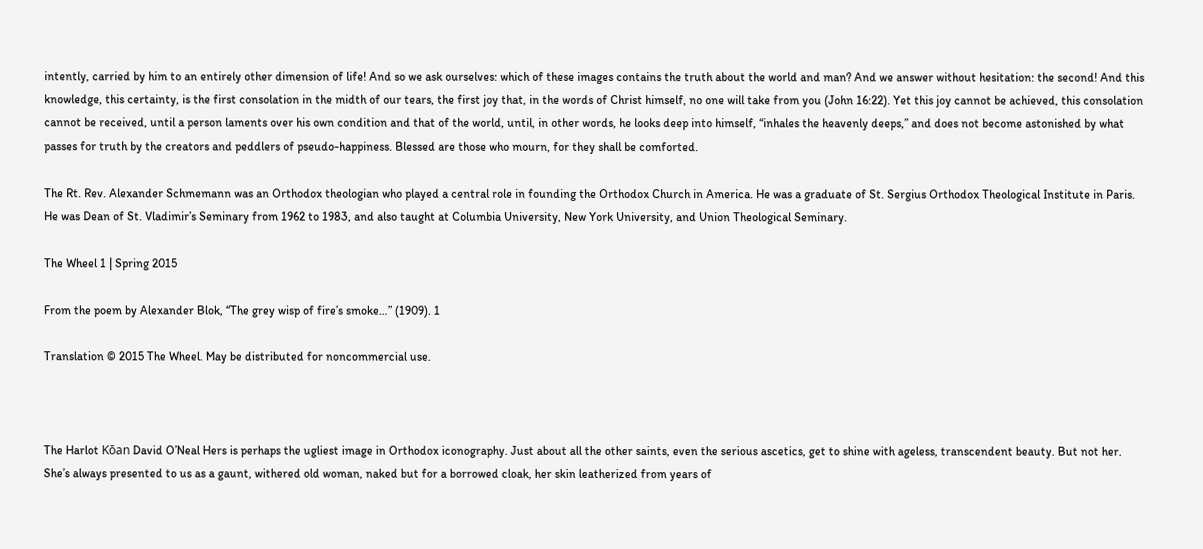intently, carried by him to an entirely other dimension of life! And so we ask ourselves: which of these images contains the truth about the world and man? And we answer without hesitation: the second! And this knowledge, this certainty, is the first consolation in the midth of our tears, the first joy that, in the words of Christ himself, no one will take from you (John 16:22). Yet this joy cannot be achieved, this consolation cannot be received, until a person laments over his own condition and that of the world, until, in other words, he looks deep into himself, “inhales the heavenly deeps,” and does not become astonished by what passes for truth by the creators and peddlers of pseudo-happiness. Blessed are those who mourn, for they shall be comforted.

The Rt. Rev. Alexander Schmemann was an Orthodox theologian who played a central role in founding the Orthodox Church in America. He was a graduate of St. Sergius Orthodox Theological Institute in Paris. He was Dean of St. Vladimir’s Seminary from 1962 to 1983, and also taught at Columbia University, New York University, and Union Theological Seminary.

The Wheel 1 | Spring 2015

From the poem by Alexander Blok, “The grey wisp of fire’s smoke…” (1909). 1

Translation © 2015 The Wheel. May be distributed for noncommercial use.



The Harlot Kōan David O’Neal Hers is perhaps the ugliest image in Orthodox iconography. Just about all the other saints, even the serious ascetics, get to shine with ageless, transcendent beauty. But not her. She’s always presented to us as a gaunt, withered old woman, naked but for a borrowed cloak, her skin leatherized from years of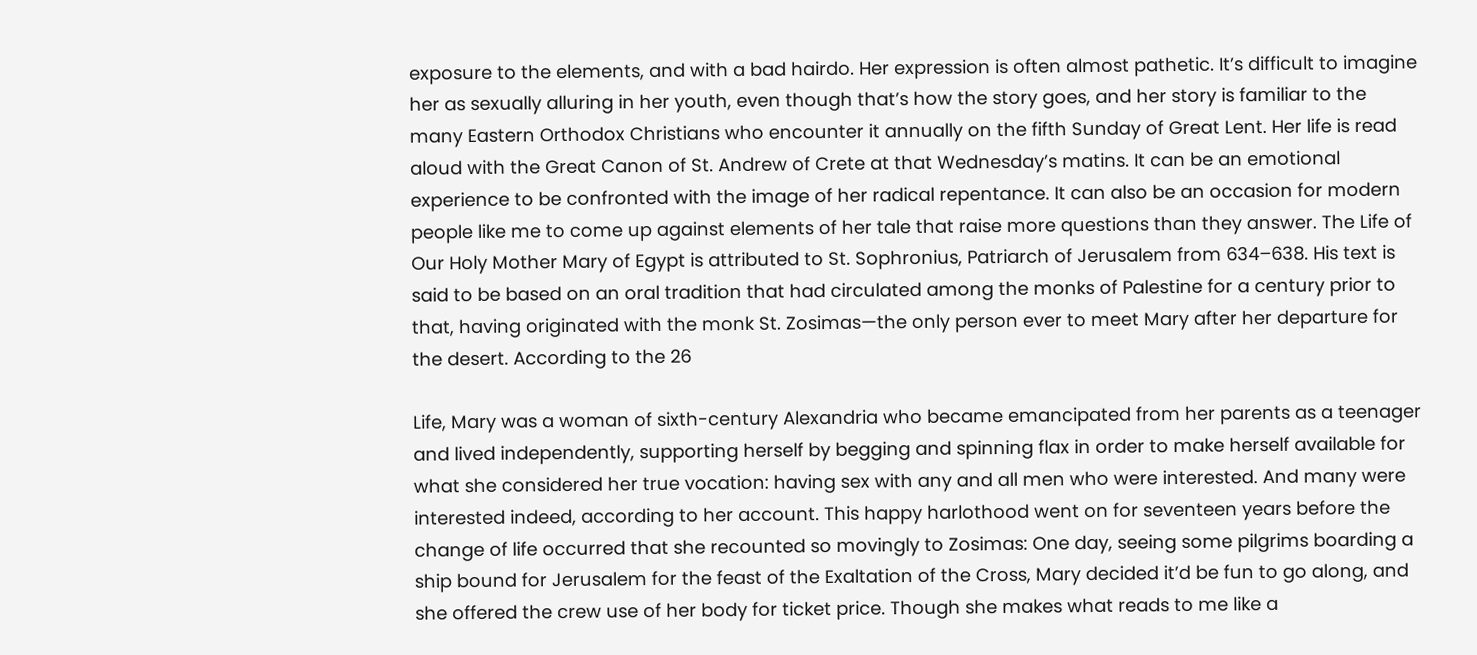exposure to the elements, and with a bad hairdo. Her expression is often almost pathetic. It’s difficult to imagine her as sexually alluring in her youth, even though that’s how the story goes, and her story is familiar to the many Eastern Orthodox Christians who encounter it annually on the fifth Sunday of Great Lent. Her life is read aloud with the Great Canon of St. Andrew of Crete at that Wednesday’s matins. It can be an emotional experience to be confronted with the image of her radical repentance. It can also be an occasion for modern people like me to come up against elements of her tale that raise more questions than they answer. The Life of Our Holy Mother Mary of Egypt is attributed to St. Sophronius, Patriarch of Jerusalem from 634–638. His text is said to be based on an oral tradition that had circulated among the monks of Palestine for a century prior to that, having originated with the monk St. Zosimas—the only person ever to meet Mary after her departure for the desert. According to the 26

Life, Mary was a woman of sixth-century Alexandria who became emancipated from her parents as a teenager and lived independently, supporting herself by begging and spinning flax in order to make herself available for what she considered her true vocation: having sex with any and all men who were interested. And many were interested indeed, according to her account. This happy harlothood went on for seventeen years before the change of life occurred that she recounted so movingly to Zosimas: One day, seeing some pilgrims boarding a ship bound for Jerusalem for the feast of the Exaltation of the Cross, Mary decided it’d be fun to go along, and she offered the crew use of her body for ticket price. Though she makes what reads to me like a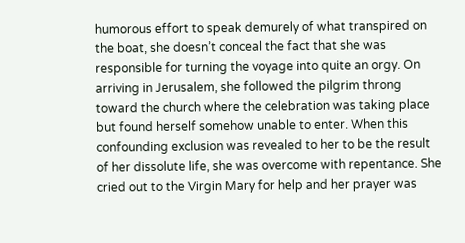humorous effort to speak demurely of what transpired on the boat, she doesn’t conceal the fact that she was responsible for turning the voyage into quite an orgy. On arriving in Jerusalem, she followed the pilgrim throng toward the church where the celebration was taking place but found herself somehow unable to enter. When this confounding exclusion was revealed to her to be the result of her dissolute life, she was overcome with repentance. She cried out to the Virgin Mary for help and her prayer was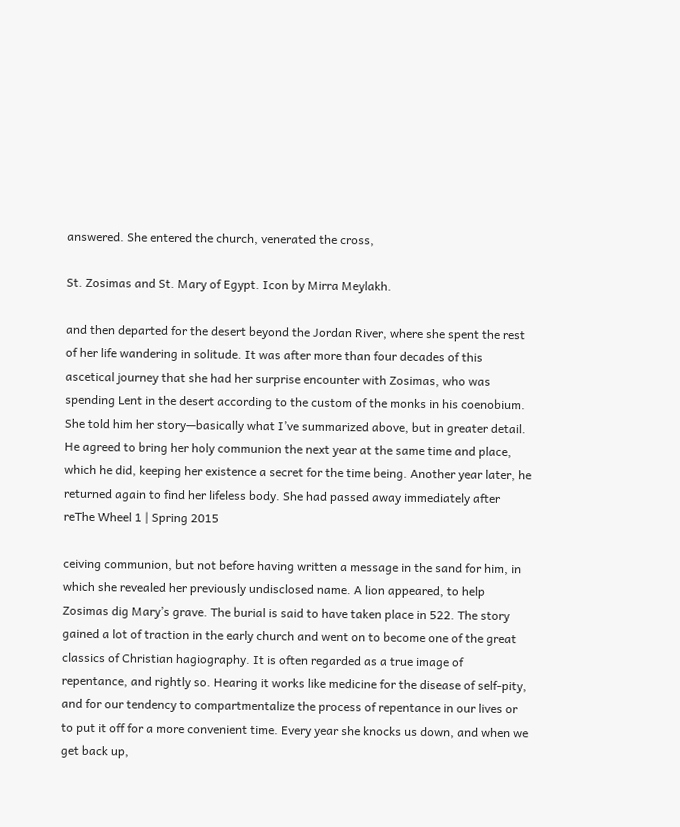answered. She entered the church, venerated the cross,

St. Zosimas and St. Mary of Egypt. Icon by Mirra Meylakh.

and then departed for the desert beyond the Jordan River, where she spent the rest of her life wandering in solitude. It was after more than four decades of this ascetical journey that she had her surprise encounter with Zosimas, who was spending Lent in the desert according to the custom of the monks in his coenobium. She told him her story—basically what I’ve summarized above, but in greater detail. He agreed to bring her holy communion the next year at the same time and place, which he did, keeping her existence a secret for the time being. Another year later, he returned again to find her lifeless body. She had passed away immediately after reThe Wheel 1 | Spring 2015

ceiving communion, but not before having written a message in the sand for him, in which she revealed her previously undisclosed name. A lion appeared, to help Zosimas dig Mary’s grave. The burial is said to have taken place in 522. The story gained a lot of traction in the early church and went on to become one of the great classics of Christian hagiography. It is often regarded as a true image of repentance, and rightly so. Hearing it works like medicine for the disease of self-pity, and for our tendency to compartmentalize the process of repentance in our lives or to put it off for a more convenient time. Every year she knocks us down, and when we get back up,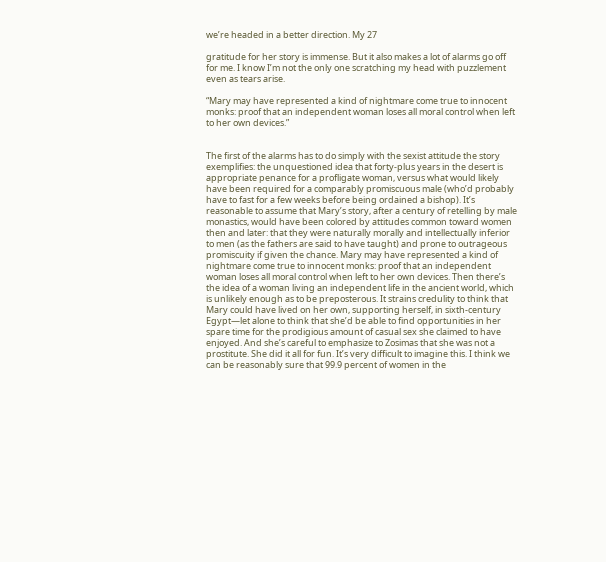we’re headed in a better direction. My 27

gratitude for her story is immense. But it also makes a lot of alarms go off for me. I know I’m not the only one scratching my head with puzzlement even as tears arise.

“Mary may have represented a kind of nightmare come true to innocent monks: proof that an independent woman loses all moral control when left to her own devices.”


The first of the alarms has to do simply with the sexist attitude the story exemplifies: the unquestioned idea that forty-plus years in the desert is appropriate penance for a profligate woman, versus what would likely have been required for a comparably promiscuous male (who’d probably have to fast for a few weeks before being ordained a bishop). It’s reasonable to assume that Mary’s story, after a century of retelling by male monastics, would have been colored by attitudes common toward women then and later: that they were naturally morally and intellectually inferior to men (as the fathers are said to have taught) and prone to outrageous promiscuity if given the chance. Mary may have represented a kind of nightmare come true to innocent monks: proof that an independent woman loses all moral control when left to her own devices. Then there’s the idea of a woman living an independent life in the ancient world, which is unlikely enough as to be preposterous. It strains credulity to think that Mary could have lived on her own, supporting herself, in sixth-century Egypt—let alone to think that she’d be able to find opportunities in her spare time for the prodigious amount of casual sex she claimed to have enjoyed. And she’s careful to emphasize to Zosimas that she was not a prostitute. She did it all for fun. It’s very difficult to imagine this. I think we can be reasonably sure that 99.9 percent of women in the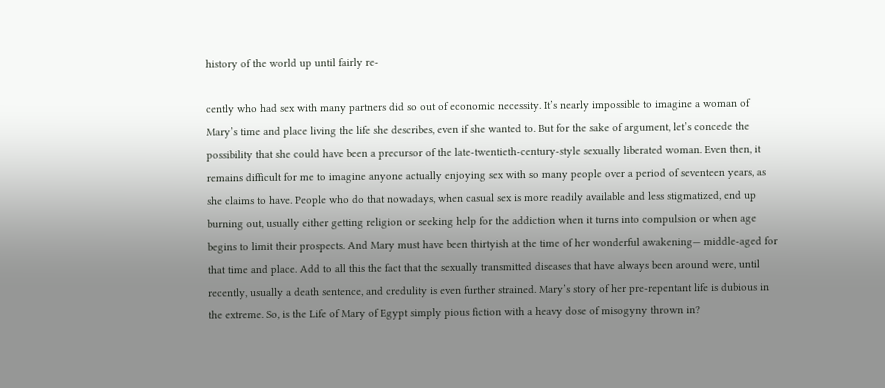history of the world up until fairly re-

cently who had sex with many partners did so out of economic necessity. It’s nearly impossible to imagine a woman of Mary’s time and place living the life she describes, even if she wanted to. But for the sake of argument, let’s concede the possibility that she could have been a precursor of the late-twentieth-century-style sexually liberated woman. Even then, it remains difficult for me to imagine anyone actually enjoying sex with so many people over a period of seventeen years, as she claims to have. People who do that nowadays, when casual sex is more readily available and less stigmatized, end up burning out, usually either getting religion or seeking help for the addiction when it turns into compulsion or when age begins to limit their prospects. And Mary must have been thirtyish at the time of her wonderful awakening— middle-aged for that time and place. Add to all this the fact that the sexually transmitted diseases that have always been around were, until recently, usually a death sentence, and credulity is even further strained. Mary’s story of her pre-repentant life is dubious in the extreme. So, is the Life of Mary of Egypt simply pious fiction with a heavy dose of misogyny thrown in?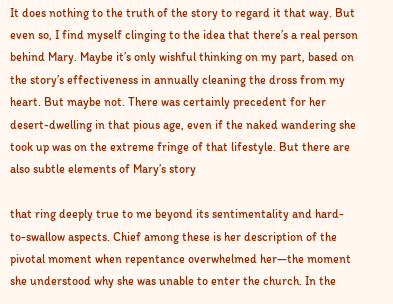It does nothing to the truth of the story to regard it that way. But even so, I find myself clinging to the idea that there’s a real person behind Mary. Maybe it’s only wishful thinking on my part, based on the story’s effectiveness in annually cleaning the dross from my heart. But maybe not. There was certainly precedent for her desert-dwelling in that pious age, even if the naked wandering she took up was on the extreme fringe of that lifestyle. But there are also subtle elements of Mary’s story

that ring deeply true to me beyond its sentimentality and hard-to-swallow aspects. Chief among these is her description of the pivotal moment when repentance overwhelmed her—the moment she understood why she was unable to enter the church. In the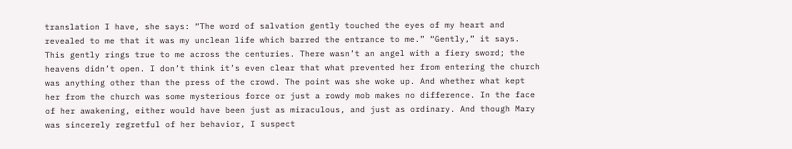translation I have, she says: “The word of salvation gently touched the eyes of my heart and revealed to me that it was my unclean life which barred the entrance to me.” “Gently,” it says. This gently rings true to me across the centuries. There wasn’t an angel with a fiery sword; the heavens didn’t open. I don’t think it’s even clear that what prevented her from entering the church was anything other than the press of the crowd. The point was she woke up. And whether what kept her from the church was some mysterious force or just a rowdy mob makes no difference. In the face of her awakening, either would have been just as miraculous, and just as ordinary. And though Mary was sincerely regretful of her behavior, I suspect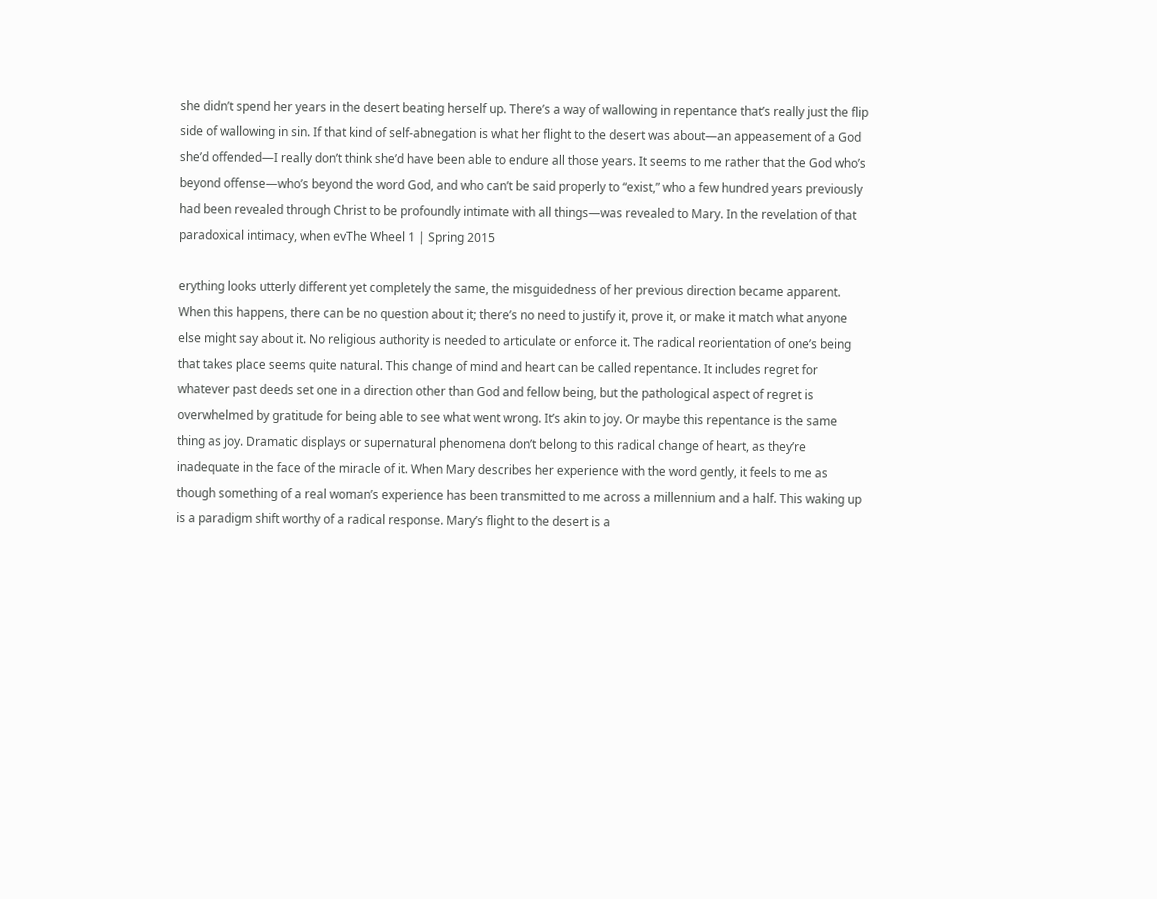she didn’t spend her years in the desert beating herself up. There’s a way of wallowing in repentance that’s really just the flip side of wallowing in sin. If that kind of self-abnegation is what her flight to the desert was about—an appeasement of a God she’d offended—I really don’t think she’d have been able to endure all those years. It seems to me rather that the God who’s beyond offense—who’s beyond the word God, and who can’t be said properly to “exist,” who a few hundred years previously had been revealed through Christ to be profoundly intimate with all things—was revealed to Mary. In the revelation of that paradoxical intimacy, when evThe Wheel 1 | Spring 2015

erything looks utterly different yet completely the same, the misguidedness of her previous direction became apparent. When this happens, there can be no question about it; there’s no need to justify it, prove it, or make it match what anyone else might say about it. No religious authority is needed to articulate or enforce it. The radical reorientation of one’s being that takes place seems quite natural. This change of mind and heart can be called repentance. It includes regret for whatever past deeds set one in a direction other than God and fellow being, but the pathological aspect of regret is overwhelmed by gratitude for being able to see what went wrong. It’s akin to joy. Or maybe this repentance is the same thing as joy. Dramatic displays or supernatural phenomena don’t belong to this radical change of heart, as they’re inadequate in the face of the miracle of it. When Mary describes her experience with the word gently, it feels to me as though something of a real woman’s experience has been transmitted to me across a millennium and a half. This waking up is a paradigm shift worthy of a radical response. Mary’s flight to the desert is a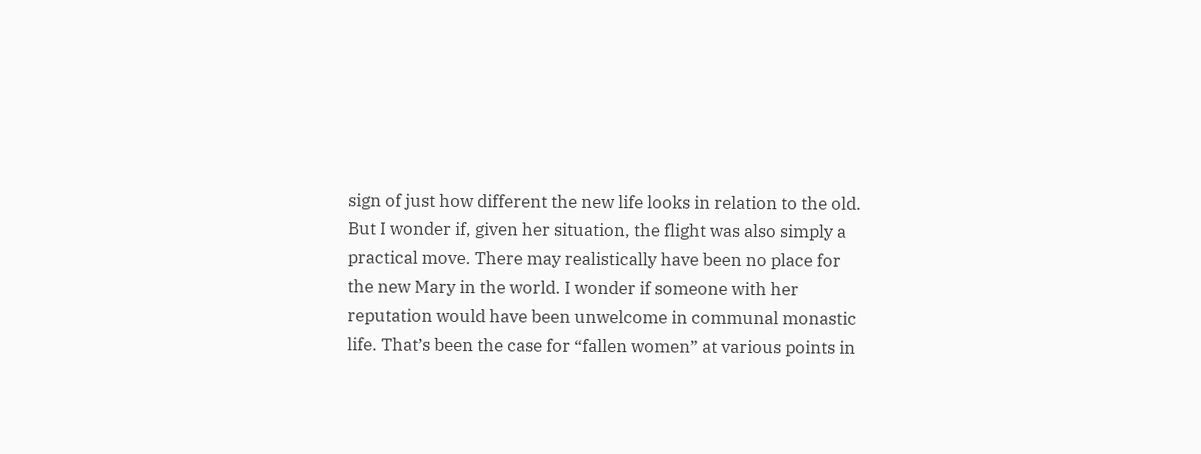sign of just how different the new life looks in relation to the old. But I wonder if, given her situation, the flight was also simply a practical move. There may realistically have been no place for the new Mary in the world. I wonder if someone with her reputation would have been unwelcome in communal monastic life. That’s been the case for “fallen women” at various points in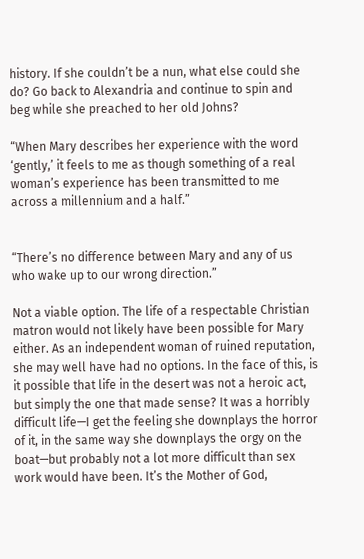history. If she couldn’t be a nun, what else could she do? Go back to Alexandria and continue to spin and beg while she preached to her old Johns?

“When Mary describes her experience with the word ‘gently,’ it feels to me as though something of a real woman’s experience has been transmitted to me across a millennium and a half.”


“There’s no difference between Mary and any of us who wake up to our wrong direction.”

Not a viable option. The life of a respectable Christian matron would not likely have been possible for Mary either. As an independent woman of ruined reputation, she may well have had no options. In the face of this, is it possible that life in the desert was not a heroic act, but simply the one that made sense? It was a horribly difficult life—I get the feeling she downplays the horror of it, in the same way she downplays the orgy on the boat—but probably not a lot more difficult than sex work would have been. It’s the Mother of God,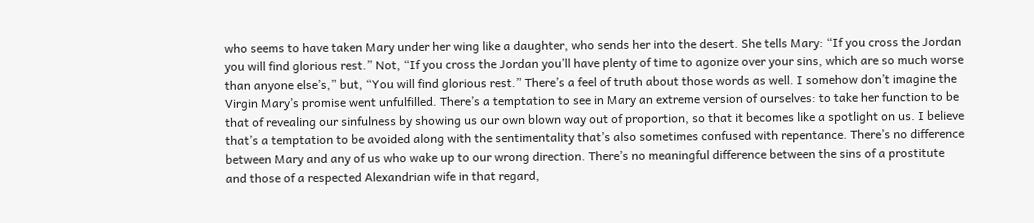who seems to have taken Mary under her wing like a daughter, who sends her into the desert. She tells Mary: “If you cross the Jordan you will find glorious rest.” Not, “If you cross the Jordan you’ll have plenty of time to agonize over your sins, which are so much worse than anyone else’s,” but, “You will find glorious rest.” There’s a feel of truth about those words as well. I somehow don’t imagine the Virgin Mary’s promise went unfulfilled. There’s a temptation to see in Mary an extreme version of ourselves: to take her function to be that of revealing our sinfulness by showing us our own blown way out of proportion, so that it becomes like a spotlight on us. I believe that’s a temptation to be avoided along with the sentimentality that’s also sometimes confused with repentance. There’s no difference between Mary and any of us who wake up to our wrong direction. There’s no meaningful difference between the sins of a prostitute and those of a respected Alexandrian wife in that regard,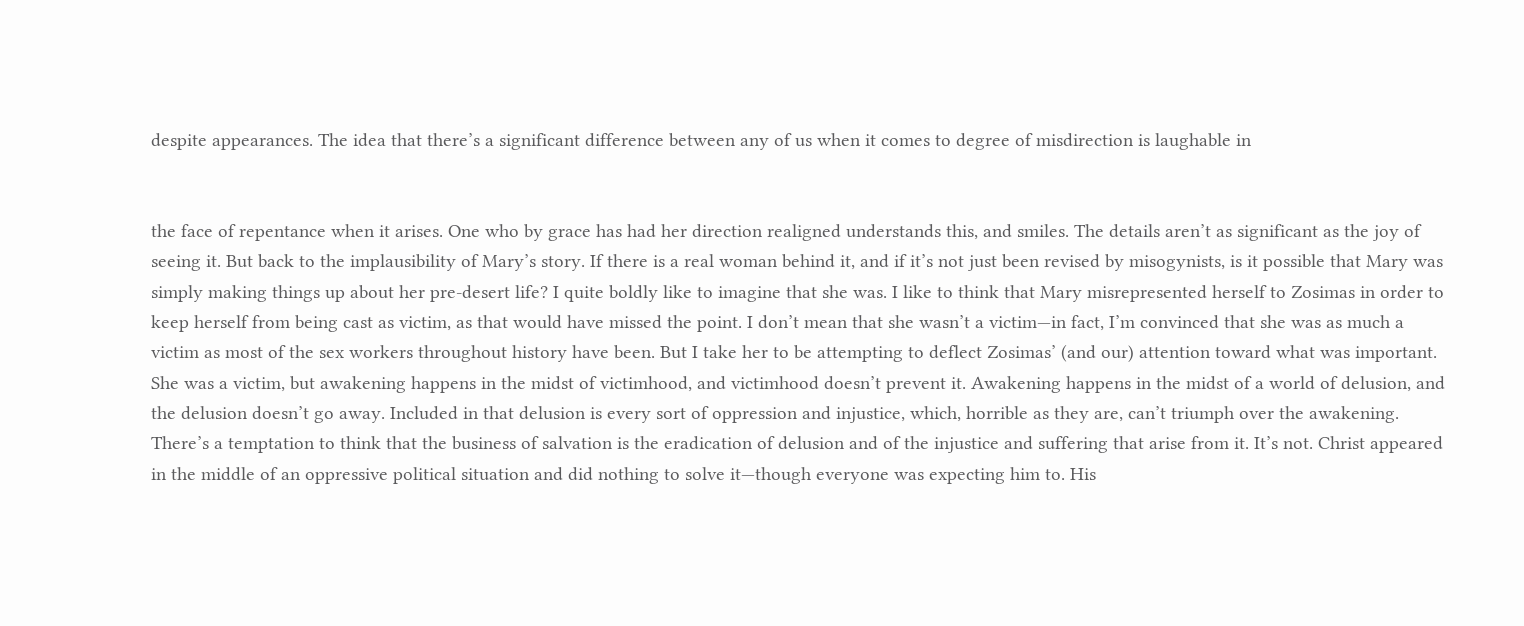despite appearances. The idea that there’s a significant difference between any of us when it comes to degree of misdirection is laughable in


the face of repentance when it arises. One who by grace has had her direction realigned understands this, and smiles. The details aren’t as significant as the joy of seeing it. But back to the implausibility of Mary’s story. If there is a real woman behind it, and if it’s not just been revised by misogynists, is it possible that Mary was simply making things up about her pre-desert life? I quite boldly like to imagine that she was. I like to think that Mary misrepresented herself to Zosimas in order to keep herself from being cast as victim, as that would have missed the point. I don’t mean that she wasn’t a victim—in fact, I’m convinced that she was as much a victim as most of the sex workers throughout history have been. But I take her to be attempting to deflect Zosimas’ (and our) attention toward what was important. She was a victim, but awakening happens in the midst of victimhood, and victimhood doesn’t prevent it. Awakening happens in the midst of a world of delusion, and the delusion doesn’t go away. Included in that delusion is every sort of oppression and injustice, which, horrible as they are, can’t triumph over the awakening. There’s a temptation to think that the business of salvation is the eradication of delusion and of the injustice and suffering that arise from it. It’s not. Christ appeared in the middle of an oppressive political situation and did nothing to solve it—though everyone was expecting him to. His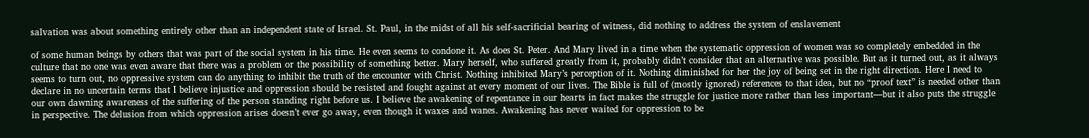salvation was about something entirely other than an independent state of Israel. St. Paul, in the midst of all his self-sacrificial bearing of witness, did nothing to address the system of enslavement

of some human beings by others that was part of the social system in his time. He even seems to condone it. As does St. Peter. And Mary lived in a time when the systematic oppression of women was so completely embedded in the culture that no one was even aware that there was a problem or the possibility of something better. Mary herself, who suffered greatly from it, probably didn’t consider that an alternative was possible. But as it turned out, as it always seems to turn out, no oppressive system can do anything to inhibit the truth of the encounter with Christ. Nothing inhibited Mary’s perception of it. Nothing diminished for her the joy of being set in the right direction. Here I need to declare in no uncertain terms that I believe injustice and oppression should be resisted and fought against at every moment of our lives. The Bible is full of (mostly ignored) references to that idea, but no “proof text” is needed other than our own dawning awareness of the suffering of the person standing right before us. I believe the awakening of repentance in our hearts in fact makes the struggle for justice more rather than less important—but it also puts the struggle in perspective. The delusion from which oppression arises doesn’t ever go away, even though it waxes and wanes. Awakening has never waited for oppression to be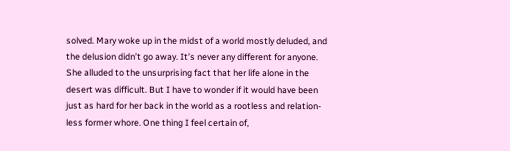solved. Mary woke up in the midst of a world mostly deluded, and the delusion didn’t go away. It’s never any different for anyone. She alluded to the unsurprising fact that her life alone in the desert was difficult. But I have to wonder if it would have been just as hard for her back in the world as a rootless and relation-less former whore. One thing I feel certain of,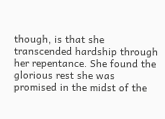though, is that she transcended hardship through her repentance. She found the glorious rest she was promised in the midst of the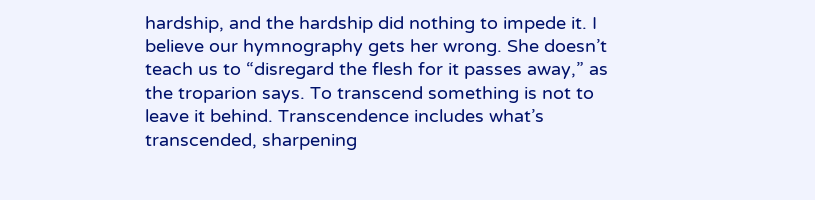hardship, and the hardship did nothing to impede it. I believe our hymnography gets her wrong. She doesn’t teach us to “disregard the flesh for it passes away,” as the troparion says. To transcend something is not to leave it behind. Transcendence includes what’s transcended, sharpening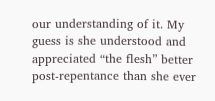our understanding of it. My guess is she understood and appreciated “the flesh” better post-repentance than she ever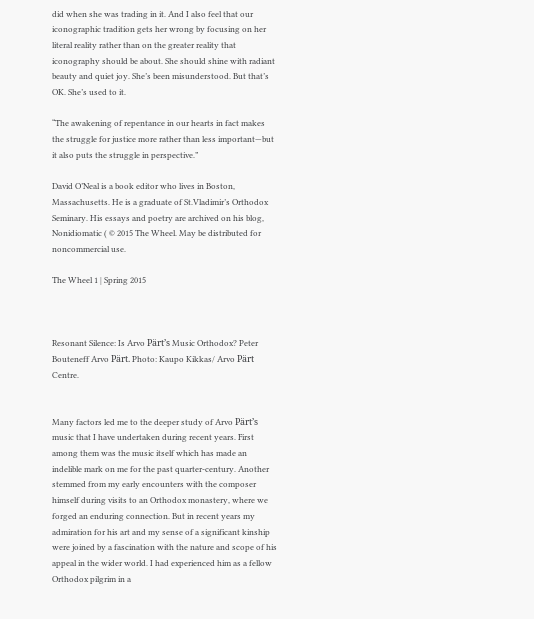did when she was trading in it. And I also feel that our iconographic tradition gets her wrong by focusing on her literal reality rather than on the greater reality that iconography should be about. She should shine with radiant beauty and quiet joy. She’s been misunderstood. But that’s OK. She’s used to it.

“The awakening of repentance in our hearts in fact makes the struggle for justice more rather than less important—but it also puts the struggle in perspective.”

David O’Neal is a book editor who lives in Boston, Massachusetts. He is a graduate of St.Vladimir’s Orthodox Seminary. His essays and poetry are archived on his blog, Nonidiomatic ( © 2015 The Wheel. May be distributed for noncommercial use.

The Wheel 1 | Spring 2015



Resonant Silence: Is Arvo Pärt’s Music Orthodox? Peter Bouteneff Arvo Pärt. Photo: Kaupo Kikkas/ Arvo Pärt Centre.


Many factors led me to the deeper study of Arvo Pärt’s music that I have undertaken during recent years. First among them was the music itself which has made an indelible mark on me for the past quarter-century. Another stemmed from my early encounters with the composer himself during visits to an Orthodox monastery, where we forged an enduring connection. But in recent years my admiration for his art and my sense of a significant kinship were joined by a fascination with the nature and scope of his appeal in the wider world. I had experienced him as a fellow Orthodox pilgrim in a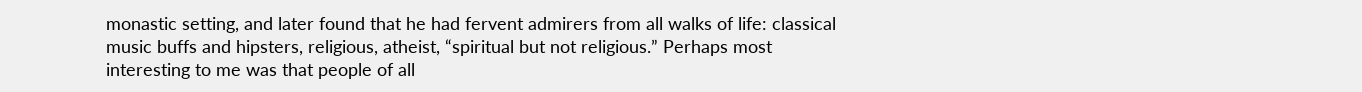monastic setting, and later found that he had fervent admirers from all walks of life: classical music buffs and hipsters, religious, atheist, “spiritual but not religious.” Perhaps most interesting to me was that people of all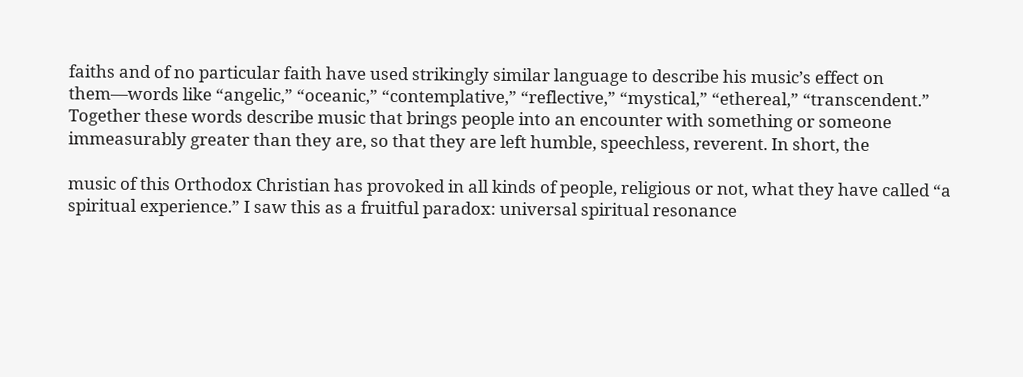faiths and of no particular faith have used strikingly similar language to describe his music’s effect on them—words like “angelic,” “oceanic,” “contemplative,” “reflective,” “mystical,” “ethereal,” “transcendent.” Together these words describe music that brings people into an encounter with something or someone immeasurably greater than they are, so that they are left humble, speechless, reverent. In short, the

music of this Orthodox Christian has provoked in all kinds of people, religious or not, what they have called “a spiritual experience.” I saw this as a fruitful paradox: universal spiritual resonance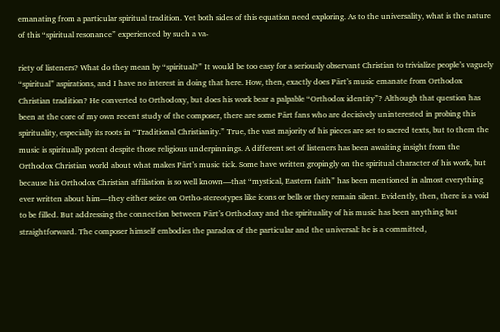emanating from a particular spiritual tradition. Yet both sides of this equation need exploring. As to the universality, what is the nature of this “spiritual resonance” experienced by such a va-

riety of listeners? What do they mean by “spiritual?” It would be too easy for a seriously observant Christian to trivialize people’s vaguely “spiritual” aspirations, and I have no interest in doing that here. How, then, exactly does Pärt’s music emanate from Orthodox Christian tradition? He converted to Orthodoxy, but does his work bear a palpable “Orthodox identity”? Although that question has been at the core of my own recent study of the composer, there are some Pärt fans who are decisively uninterested in probing this spirituality, especially its roots in “Traditional Christianity.” True, the vast majority of his pieces are set to sacred texts, but to them the music is spiritually potent despite those religious underpinnings. A different set of listeners has been awaiting insight from the Orthodox Christian world about what makes Pärt’s music tick. Some have written gropingly on the spiritual character of his work, but because his Orthodox Christian affiliation is so well known—that “mystical, Eastern faith” has been mentioned in almost everything ever written about him—they either seize on Ortho-stereotypes like icons or bells or they remain silent. Evidently, then, there is a void to be filled. But addressing the connection between Pärt’s Orthodoxy and the spirituality of his music has been anything but straightforward. The composer himself embodies the paradox of the particular and the universal: he is a committed,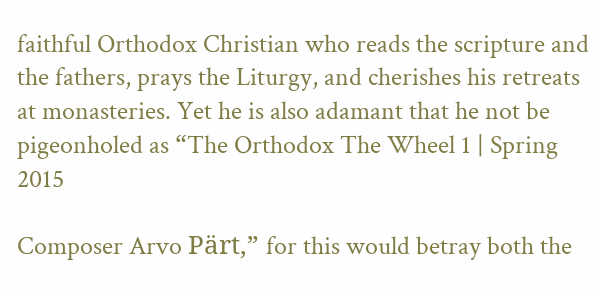faithful Orthodox Christian who reads the scripture and the fathers, prays the Liturgy, and cherishes his retreats at monasteries. Yet he is also adamant that he not be pigeonholed as “The Orthodox The Wheel 1 | Spring 2015

Composer Arvo Pärt,” for this would betray both the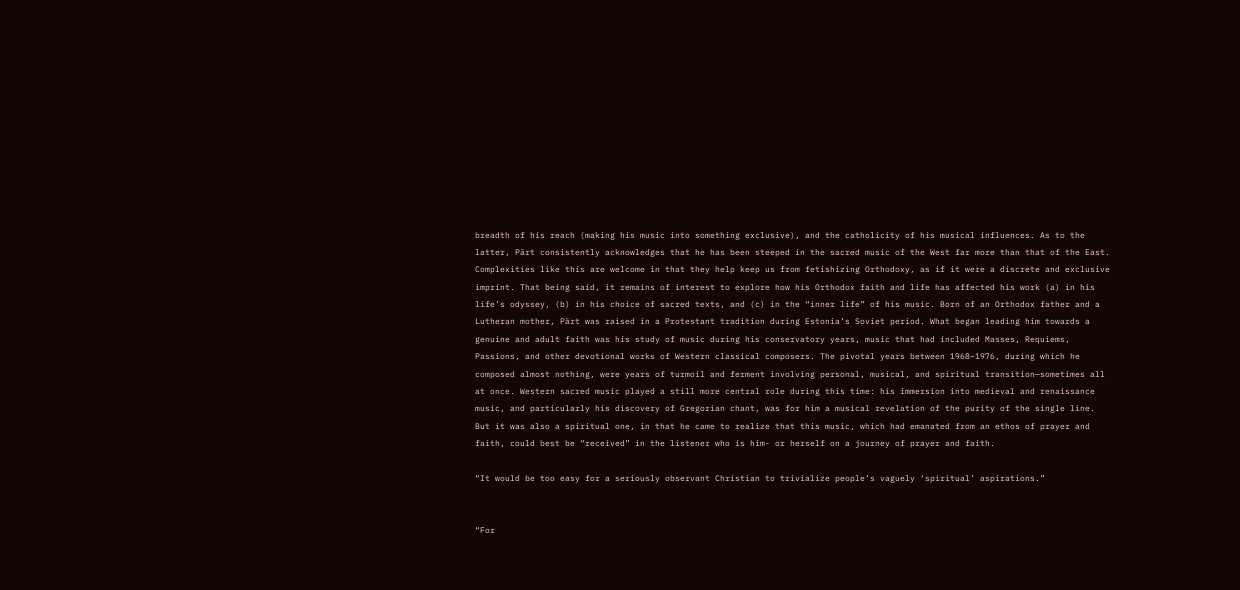breadth of his reach (making his music into something exclusive), and the catholicity of his musical influences. As to the latter, Pärt consistently acknowledges that he has been steeped in the sacred music of the West far more than that of the East. Complexities like this are welcome in that they help keep us from fetishizing Orthodoxy, as if it were a discrete and exclusive imprint. That being said, it remains of interest to explore how his Orthodox faith and life has affected his work (a) in his life’s odyssey, (b) in his choice of sacred texts, and (c) in the “inner life” of his music. Born of an Orthodox father and a Lutheran mother, Pärt was raised in a Protestant tradition during Estonia’s Soviet period. What began leading him towards a genuine and adult faith was his study of music during his conservatory years, music that had included Masses, Requiems, Passions, and other devotional works of Western classical composers. The pivotal years between 1968–1976, during which he composed almost nothing, were years of turmoil and ferment involving personal, musical, and spiritual transition—sometimes all at once. Western sacred music played a still more central role during this time: his immersion into medieval and renaissance music, and particularly his discovery of Gregorian chant, was for him a musical revelation of the purity of the single line. But it was also a spiritual one, in that he came to realize that this music, which had emanated from an ethos of prayer and faith, could best be “received” in the listener who is him- or herself on a journey of prayer and faith.

“It would be too easy for a seriously observant Christian to trivialize people’s vaguely ‘spiritual’ aspirations.”


“For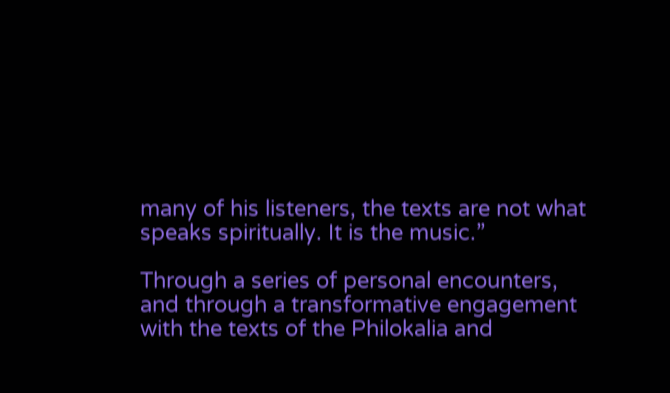many of his listeners, the texts are not what speaks spiritually. It is the music.”

Through a series of personal encounters, and through a transformative engagement with the texts of the Philokalia and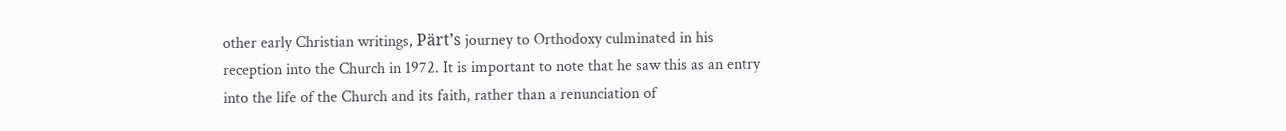other early Christian writings, Pärt’s journey to Orthodoxy culminated in his reception into the Church in 1972. It is important to note that he saw this as an entry into the life of the Church and its faith, rather than a renunciation of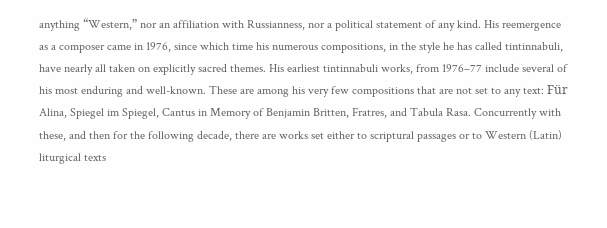anything “Western,” nor an affiliation with Russianness, nor a political statement of any kind. His reemergence as a composer came in 1976, since which time his numerous compositions, in the style he has called tintinnabuli, have nearly all taken on explicitly sacred themes. His earliest tintinnabuli works, from 1976–77 include several of his most enduring and well-known. These are among his very few compositions that are not set to any text: Für Alina, Spiegel im Spiegel, Cantus in Memory of Benjamin Britten, Fratres, and Tabula Rasa. Concurrently with these, and then for the following decade, there are works set either to scriptural passages or to Western (Latin) liturgical texts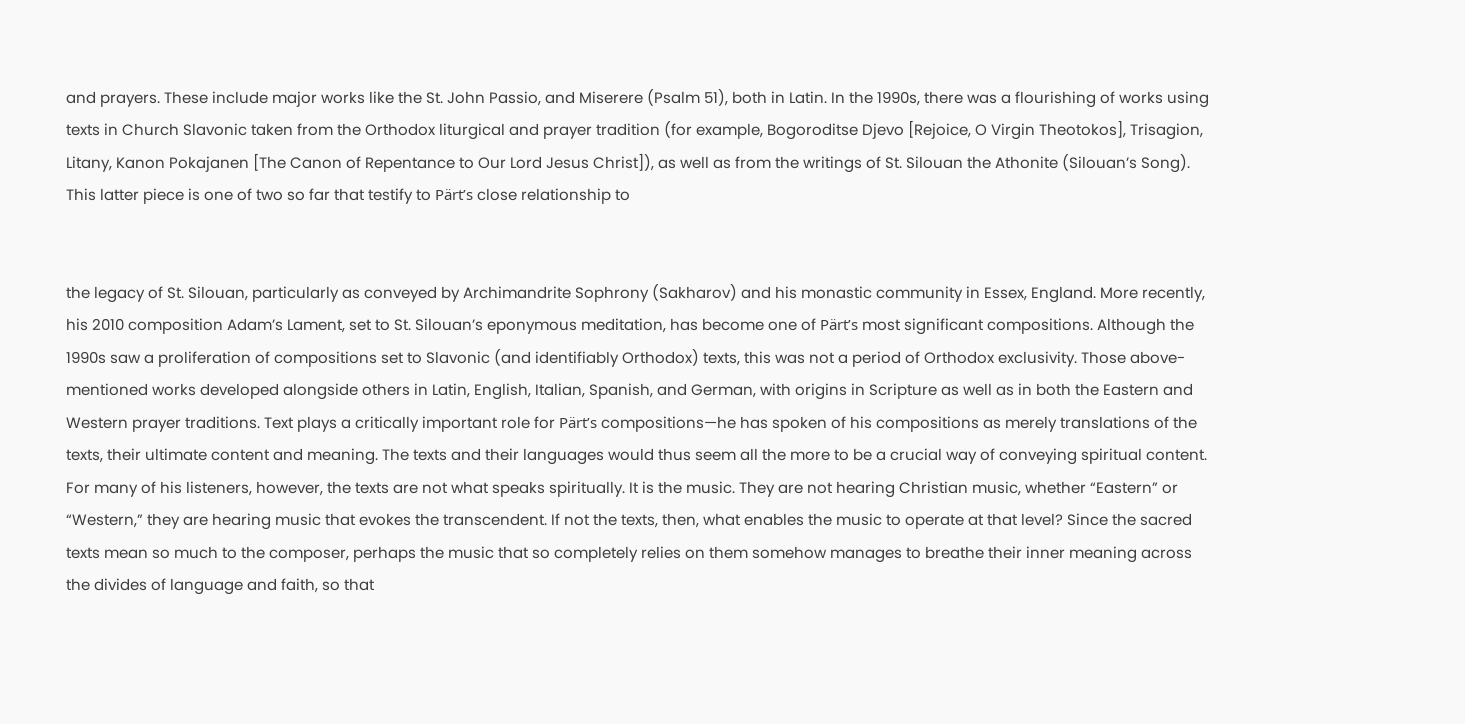and prayers. These include major works like the St. John Passio, and Miserere (Psalm 51), both in Latin. In the 1990s, there was a flourishing of works using texts in Church Slavonic taken from the Orthodox liturgical and prayer tradition (for example, Bogoroditse Djevo [Rejoice, O Virgin Theotokos], Trisagion, Litany, Kanon Pokajanen [The Canon of Repentance to Our Lord Jesus Christ]), as well as from the writings of St. Silouan the Athonite (Silouan’s Song). This latter piece is one of two so far that testify to Pärt’s close relationship to


the legacy of St. Silouan, particularly as conveyed by Archimandrite Sophrony (Sakharov) and his monastic community in Essex, England. More recently, his 2010 composition Adam’s Lament, set to St. Silouan’s eponymous meditation, has become one of Pärt’s most significant compositions. Although the 1990s saw a proliferation of compositions set to Slavonic (and identifiably Orthodox) texts, this was not a period of Orthodox exclusivity. Those above-mentioned works developed alongside others in Latin, English, Italian, Spanish, and German, with origins in Scripture as well as in both the Eastern and Western prayer traditions. Text plays a critically important role for Pärt’s compositions—he has spoken of his compositions as merely translations of the texts, their ultimate content and meaning. The texts and their languages would thus seem all the more to be a crucial way of conveying spiritual content. For many of his listeners, however, the texts are not what speaks spiritually. It is the music. They are not hearing Christian music, whether “Eastern” or “Western,” they are hearing music that evokes the transcendent. If not the texts, then, what enables the music to operate at that level? Since the sacred texts mean so much to the composer, perhaps the music that so completely relies on them somehow manages to breathe their inner meaning across the divides of language and faith, so that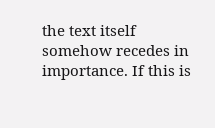the text itself somehow recedes in importance. If this is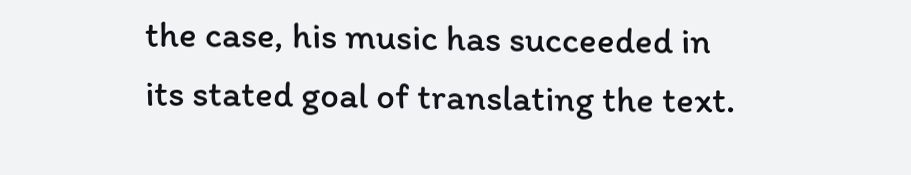the case, his music has succeeded in its stated goal of translating the text.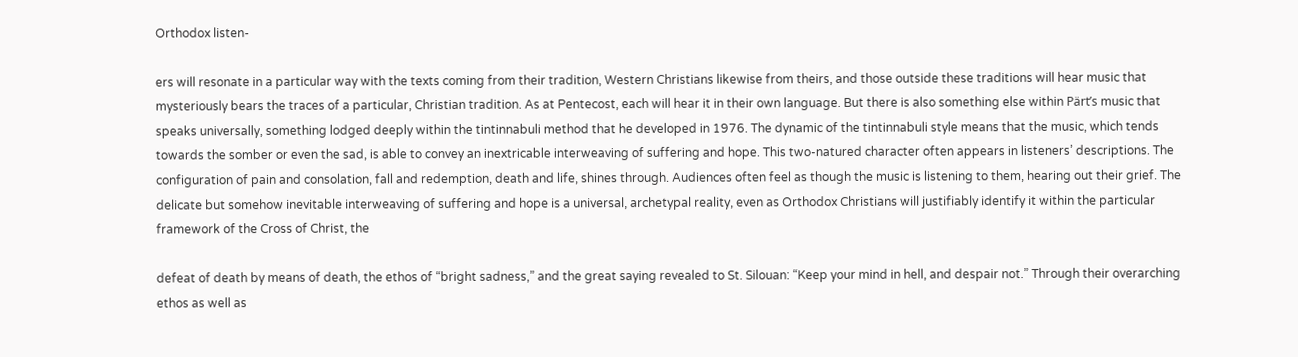Orthodox listen-

ers will resonate in a particular way with the texts coming from their tradition, Western Christians likewise from theirs, and those outside these traditions will hear music that mysteriously bears the traces of a particular, Christian tradition. As at Pentecost, each will hear it in their own language. But there is also something else within Pärt’s music that speaks universally, something lodged deeply within the tintinnabuli method that he developed in 1976. The dynamic of the tintinnabuli style means that the music, which tends towards the somber or even the sad, is able to convey an inextricable interweaving of suffering and hope. This two-natured character often appears in listeners’ descriptions. The configuration of pain and consolation, fall and redemption, death and life, shines through. Audiences often feel as though the music is listening to them, hearing out their grief. The delicate but somehow inevitable interweaving of suffering and hope is a universal, archetypal reality, even as Orthodox Christians will justifiably identify it within the particular framework of the Cross of Christ, the

defeat of death by means of death, the ethos of “bright sadness,” and the great saying revealed to St. Silouan: “Keep your mind in hell, and despair not.” Through their overarching ethos as well as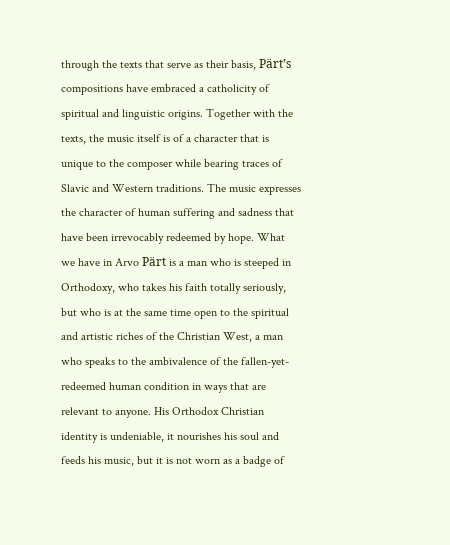through the texts that serve as their basis, Pärt’s compositions have embraced a catholicity of spiritual and linguistic origins. Together with the texts, the music itself is of a character that is unique to the composer while bearing traces of Slavic and Western traditions. The music expresses the character of human suffering and sadness that have been irrevocably redeemed by hope. What we have in Arvo Pärt is a man who is steeped in Orthodoxy, who takes his faith totally seriously, but who is at the same time open to the spiritual and artistic riches of the Christian West, a man who speaks to the ambivalence of the fallen-yet-redeemed human condition in ways that are relevant to anyone. His Orthodox Christian identity is undeniable, it nourishes his soul and feeds his music, but it is not worn as a badge of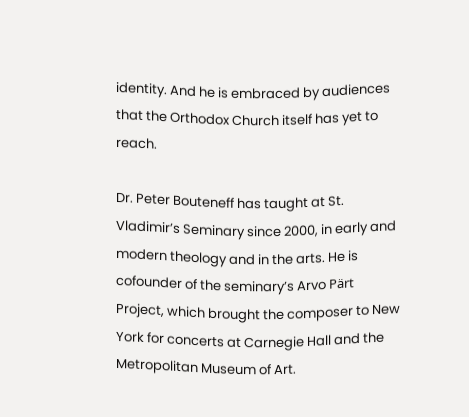identity. And he is embraced by audiences that the Orthodox Church itself has yet to reach.

Dr. Peter Bouteneff has taught at St. Vladimir’s Seminary since 2000, in early and modern theology and in the arts. He is cofounder of the seminary’s Arvo Pärt Project, which brought the composer to New York for concerts at Carnegie Hall and the Metropolitan Museum of Art.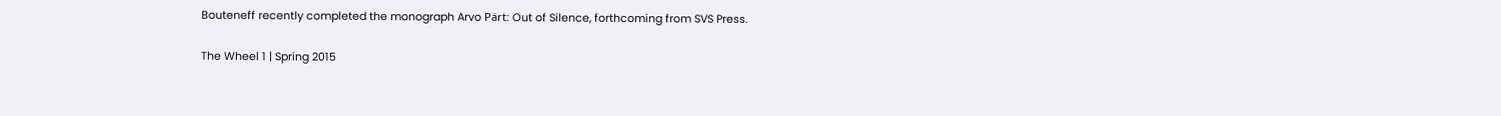Bouteneff recently completed the monograph Arvo Pärt: Out of Silence, forthcoming from SVS Press.

The Wheel 1 | Spring 2015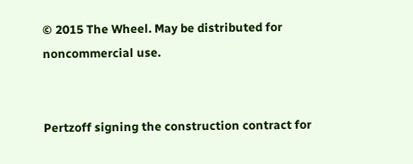© 2015 The Wheel. May be distributed for noncommercial use.


Pertzoff signing the construction contract for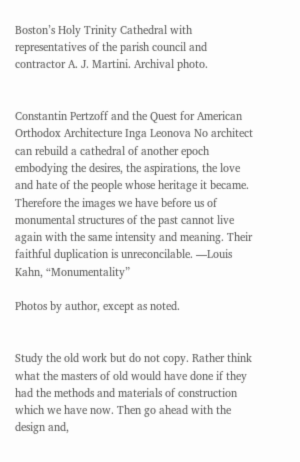Boston’s Holy Trinity Cathedral with representatives of the parish council and contractor A. J. Martini. Archival photo.


Constantin Pertzoff and the Quest for American Orthodox Architecture Inga Leonova No architect can rebuild a cathedral of another epoch embodying the desires, the aspirations, the love and hate of the people whose heritage it became. Therefore the images we have before us of monumental structures of the past cannot live again with the same intensity and meaning. Their faithful duplication is unreconcilable. —Louis Kahn, “Monumentality”

Photos by author, except as noted.


Study the old work but do not copy. Rather think what the masters of old would have done if they had the methods and materials of construction which we have now. Then go ahead with the design and,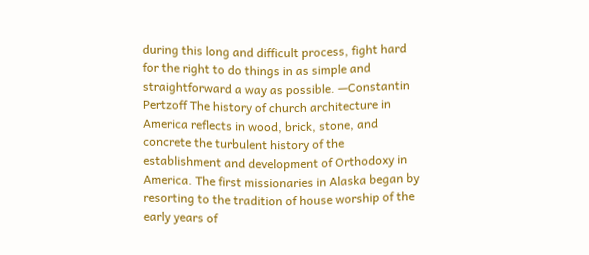during this long and difficult process, fight hard for the right to do things in as simple and straightforward a way as possible. —Constantin Pertzoff The history of church architecture in America reflects in wood, brick, stone, and concrete the turbulent history of the establishment and development of Orthodoxy in America. The first missionaries in Alaska began by resorting to the tradition of house worship of the early years of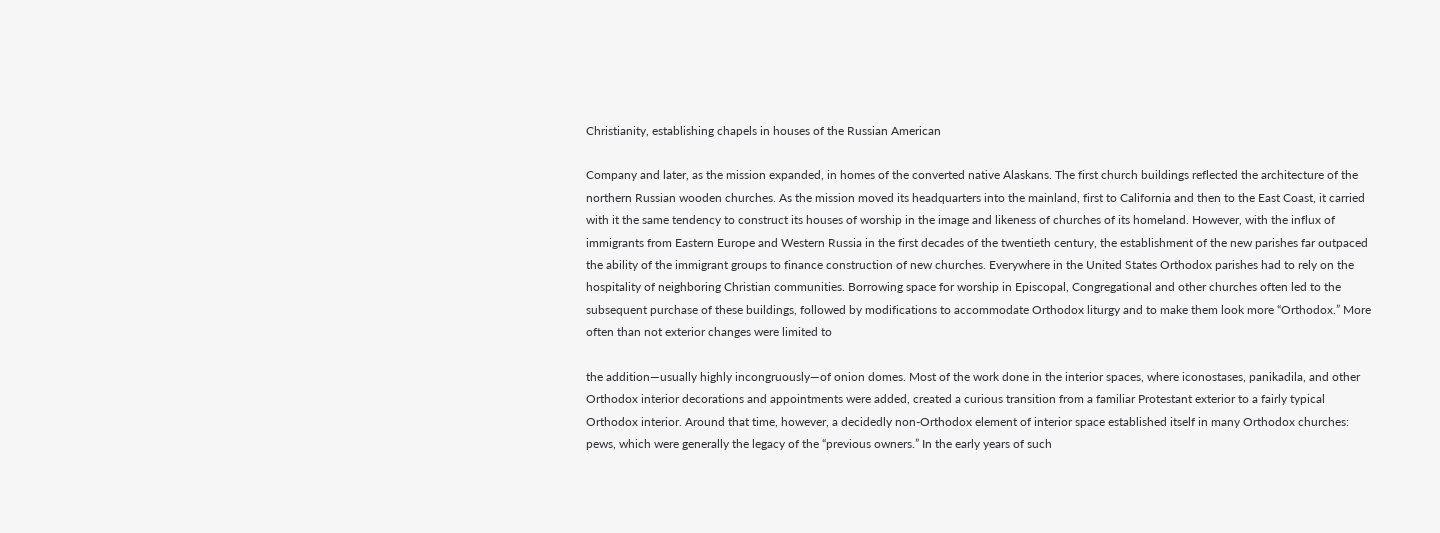Christianity, establishing chapels in houses of the Russian American

Company and later, as the mission expanded, in homes of the converted native Alaskans. The first church buildings reflected the architecture of the northern Russian wooden churches. As the mission moved its headquarters into the mainland, first to California and then to the East Coast, it carried with it the same tendency to construct its houses of worship in the image and likeness of churches of its homeland. However, with the influx of immigrants from Eastern Europe and Western Russia in the first decades of the twentieth century, the establishment of the new parishes far outpaced the ability of the immigrant groups to finance construction of new churches. Everywhere in the United States Orthodox parishes had to rely on the hospitality of neighboring Christian communities. Borrowing space for worship in Episcopal, Congregational and other churches often led to the subsequent purchase of these buildings, followed by modifications to accommodate Orthodox liturgy and to make them look more “Orthodox.” More often than not exterior changes were limited to

the addition—usually highly incongruously—of onion domes. Most of the work done in the interior spaces, where iconostases, panikadila, and other Orthodox interior decorations and appointments were added, created a curious transition from a familiar Protestant exterior to a fairly typical Orthodox interior. Around that time, however, a decidedly non-Orthodox element of interior space established itself in many Orthodox churches: pews, which were generally the legacy of the “previous owners.” In the early years of such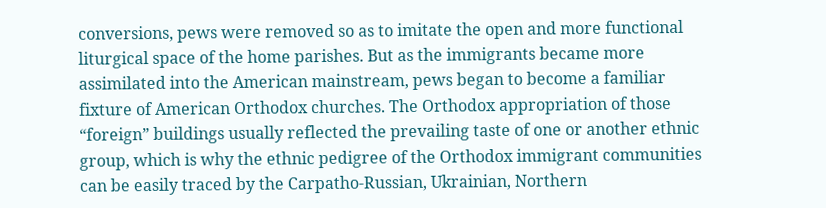conversions, pews were removed so as to imitate the open and more functional liturgical space of the home parishes. But as the immigrants became more assimilated into the American mainstream, pews began to become a familiar fixture of American Orthodox churches. The Orthodox appropriation of those “foreign” buildings usually reflected the prevailing taste of one or another ethnic group, which is why the ethnic pedigree of the Orthodox immigrant communities can be easily traced by the Carpatho-Russian, Ukrainian, Northern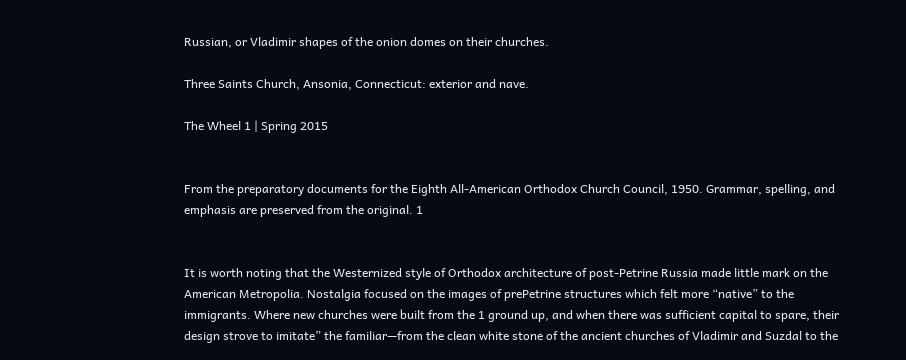Russian, or Vladimir shapes of the onion domes on their churches.

Three Saints Church, Ansonia, Connecticut: exterior and nave.

The Wheel 1 | Spring 2015


From the preparatory documents for the Eighth All-American Orthodox Church Council, 1950. Grammar, spelling, and emphasis are preserved from the original. 1


It is worth noting that the Westernized style of Orthodox architecture of post-Petrine Russia made little mark on the American Metropolia. Nostalgia focused on the images of prePetrine structures which felt more “native” to the immigrants. Where new churches were built from the 1 ground up, and when there was sufficient capital to spare, their design strove to imitate” the familiar—from the clean white stone of the ancient churches of Vladimir and Suzdal to the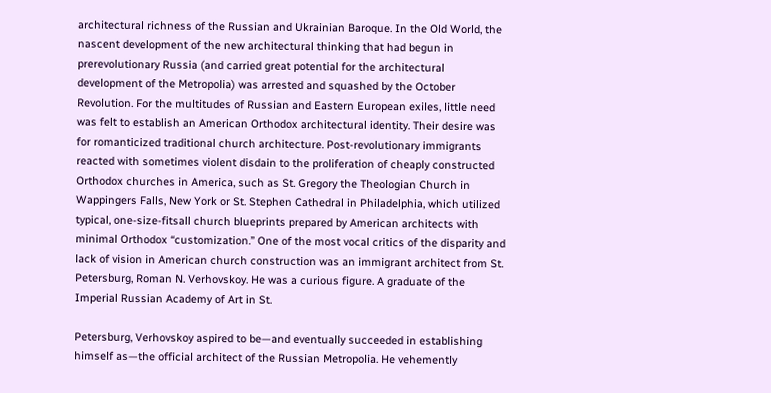architectural richness of the Russian and Ukrainian Baroque. In the Old World, the nascent development of the new architectural thinking that had begun in prerevolutionary Russia (and carried great potential for the architectural development of the Metropolia) was arrested and squashed by the October Revolution. For the multitudes of Russian and Eastern European exiles, little need was felt to establish an American Orthodox architectural identity. Their desire was for romanticized traditional church architecture. Post-revolutionary immigrants reacted with sometimes violent disdain to the proliferation of cheaply constructed Orthodox churches in America, such as St. Gregory the Theologian Church in Wappingers Falls, New York or St. Stephen Cathedral in Philadelphia, which utilized typical, one-size-fitsall church blueprints prepared by American architects with minimal Orthodox “customization.” One of the most vocal critics of the disparity and lack of vision in American church construction was an immigrant architect from St. Petersburg, Roman N. Verhovskoy. He was a curious figure. A graduate of the Imperial Russian Academy of Art in St.

Petersburg, Verhovskoy aspired to be—and eventually succeeded in establishing himself as—the official architect of the Russian Metropolia. He vehemently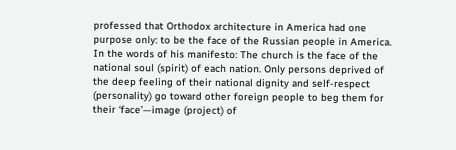professed that Orthodox architecture in America had one purpose only: to be the face of the Russian people in America. In the words of his manifesto: The church is the face of the national soul (spirit) of each nation. Only persons deprived of the deep feeling of their national dignity and self-respect (personality) go toward other foreign people to beg them for their ‘face’—image (project) of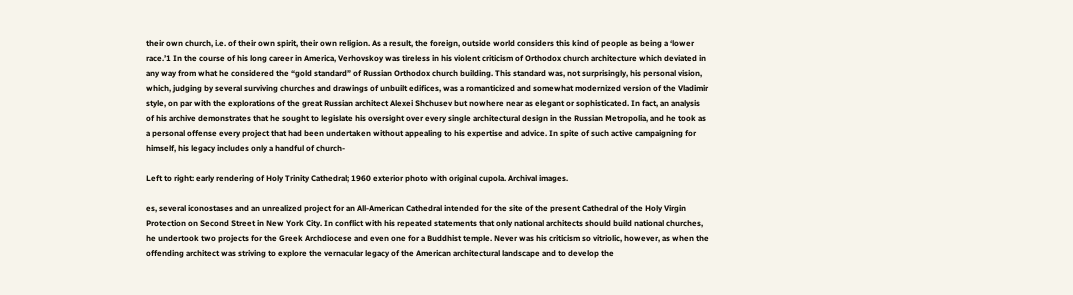their own church, i.e. of their own spirit, their own religion. As a result, the foreign, outside world considers this kind of people as being a ‘lower race.’1 In the course of his long career in America, Verhovskoy was tireless in his violent criticism of Orthodox church architecture which deviated in any way from what he considered the “gold standard” of Russian Orthodox church building. This standard was, not surprisingly, his personal vision, which, judging by several surviving churches and drawings of unbuilt edifices, was a romanticized and somewhat modernized version of the Vladimir style, on par with the explorations of the great Russian architect Alexei Shchusev but nowhere near as elegant or sophisticated. In fact, an analysis of his archive demonstrates that he sought to legislate his oversight over every single architectural design in the Russian Metropolia, and he took as a personal offense every project that had been undertaken without appealing to his expertise and advice. In spite of such active campaigning for himself, his legacy includes only a handful of church-

Left to right: early rendering of Holy Trinity Cathedral; 1960 exterior photo with original cupola. Archival images.

es, several iconostases and an unrealized project for an All-American Cathedral intended for the site of the present Cathedral of the Holy Virgin Protection on Second Street in New York City. In conflict with his repeated statements that only national architects should build national churches, he undertook two projects for the Greek Archdiocese and even one for a Buddhist temple. Never was his criticism so vitriolic, however, as when the offending architect was striving to explore the vernacular legacy of the American architectural landscape and to develop the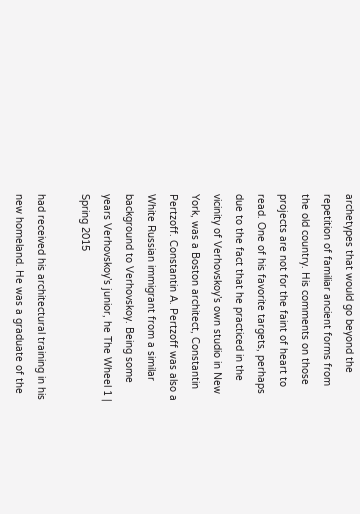archetypes that would go beyond the repetition of familiar ancient forms from the old country. His comments on those projects are not for the faint of heart to read. One of his favorite targets, perhaps due to the fact that he practiced in the vicinity of Verhovskoy’s own studio in New York, was a Boston architect, Constantin Pertzoff. Constantin A. Pertzoff was also a White Russian immigrant from a similar background to Verhovskoy. Being some years Verhovskoy’s junior, he The Wheel 1 | Spring 2015

had received his architectural training in his new homeland. He was a graduate of the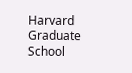Harvard Graduate School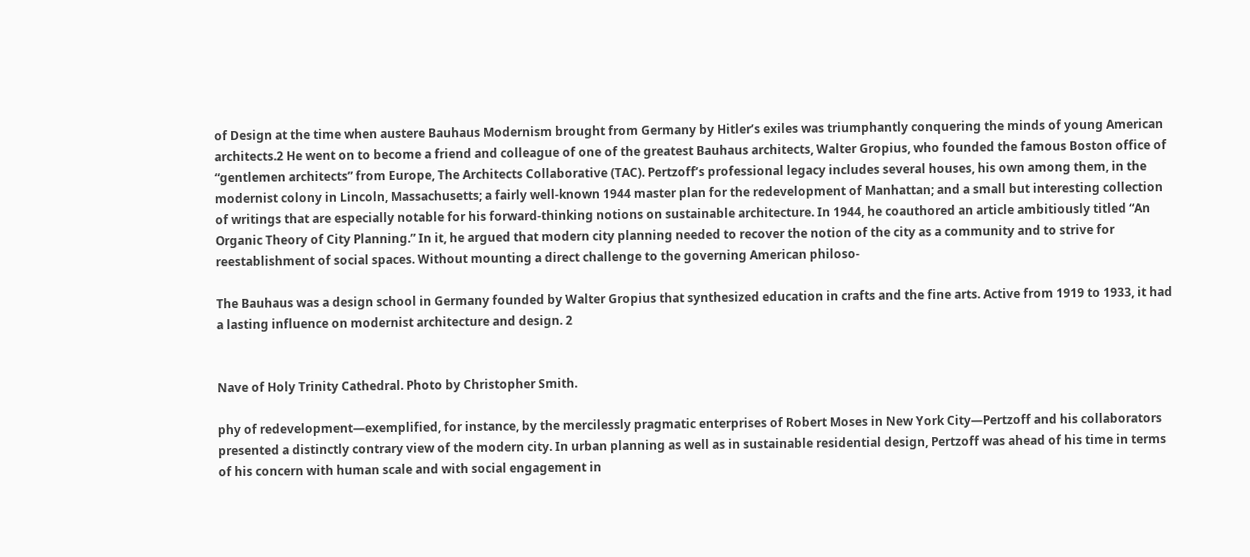of Design at the time when austere Bauhaus Modernism brought from Germany by Hitler’s exiles was triumphantly conquering the minds of young American architects.2 He went on to become a friend and colleague of one of the greatest Bauhaus architects, Walter Gropius, who founded the famous Boston office of “gentlemen architects” from Europe, The Architects Collaborative (TAC). Pertzoff’s professional legacy includes several houses, his own among them, in the modernist colony in Lincoln, Massachusetts; a fairly well-known 1944 master plan for the redevelopment of Manhattan; and a small but interesting collection of writings that are especially notable for his forward-thinking notions on sustainable architecture. In 1944, he coauthored an article ambitiously titled “An Organic Theory of City Planning.” In it, he argued that modern city planning needed to recover the notion of the city as a community and to strive for reestablishment of social spaces. Without mounting a direct challenge to the governing American philoso-

The Bauhaus was a design school in Germany founded by Walter Gropius that synthesized education in crafts and the fine arts. Active from 1919 to 1933, it had a lasting influence on modernist architecture and design. 2


Nave of Holy Trinity Cathedral. Photo by Christopher Smith.

phy of redevelopment—exemplified, for instance, by the mercilessly pragmatic enterprises of Robert Moses in New York City—Pertzoff and his collaborators presented a distinctly contrary view of the modern city. In urban planning as well as in sustainable residential design, Pertzoff was ahead of his time in terms of his concern with human scale and with social engagement in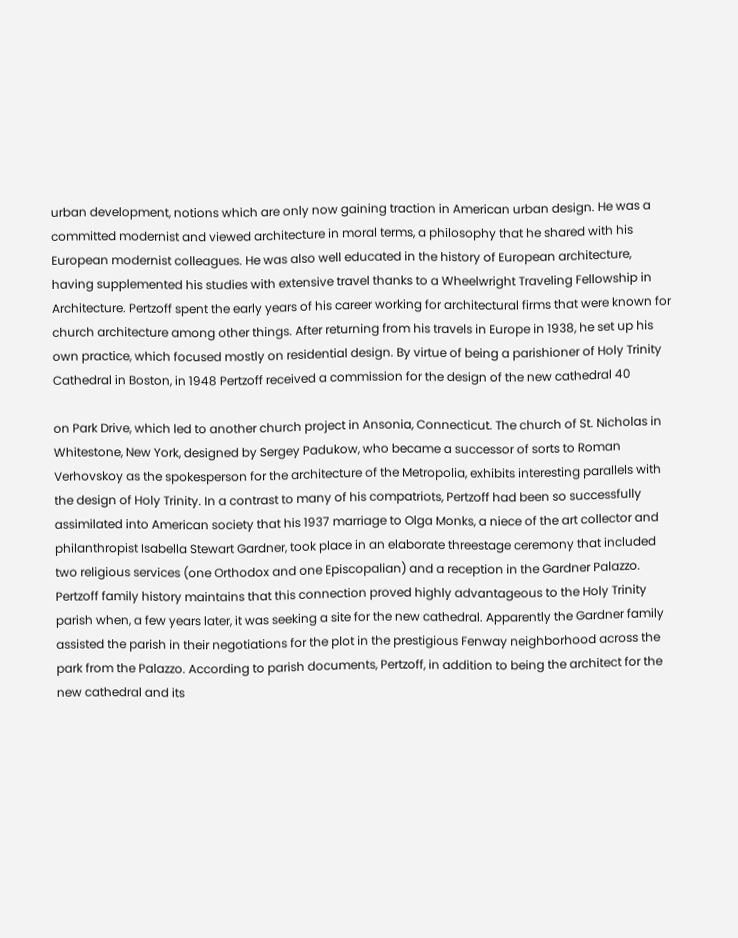urban development, notions which are only now gaining traction in American urban design. He was a committed modernist and viewed architecture in moral terms, a philosophy that he shared with his European modernist colleagues. He was also well educated in the history of European architecture, having supplemented his studies with extensive travel thanks to a Wheelwright Traveling Fellowship in Architecture. Pertzoff spent the early years of his career working for architectural firms that were known for church architecture among other things. After returning from his travels in Europe in 1938, he set up his own practice, which focused mostly on residential design. By virtue of being a parishioner of Holy Trinity Cathedral in Boston, in 1948 Pertzoff received a commission for the design of the new cathedral 40

on Park Drive, which led to another church project in Ansonia, Connecticut. The church of St. Nicholas in Whitestone, New York, designed by Sergey Padukow, who became a successor of sorts to Roman Verhovskoy as the spokesperson for the architecture of the Metropolia, exhibits interesting parallels with the design of Holy Trinity. In a contrast to many of his compatriots, Pertzoff had been so successfully assimilated into American society that his 1937 marriage to Olga Monks, a niece of the art collector and philanthropist Isabella Stewart Gardner, took place in an elaborate threestage ceremony that included two religious services (one Orthodox and one Episcopalian) and a reception in the Gardner Palazzo. Pertzoff family history maintains that this connection proved highly advantageous to the Holy Trinity parish when, a few years later, it was seeking a site for the new cathedral. Apparently the Gardner family assisted the parish in their negotiations for the plot in the prestigious Fenway neighborhood across the park from the Palazzo. According to parish documents, Pertzoff, in addition to being the architect for the new cathedral and its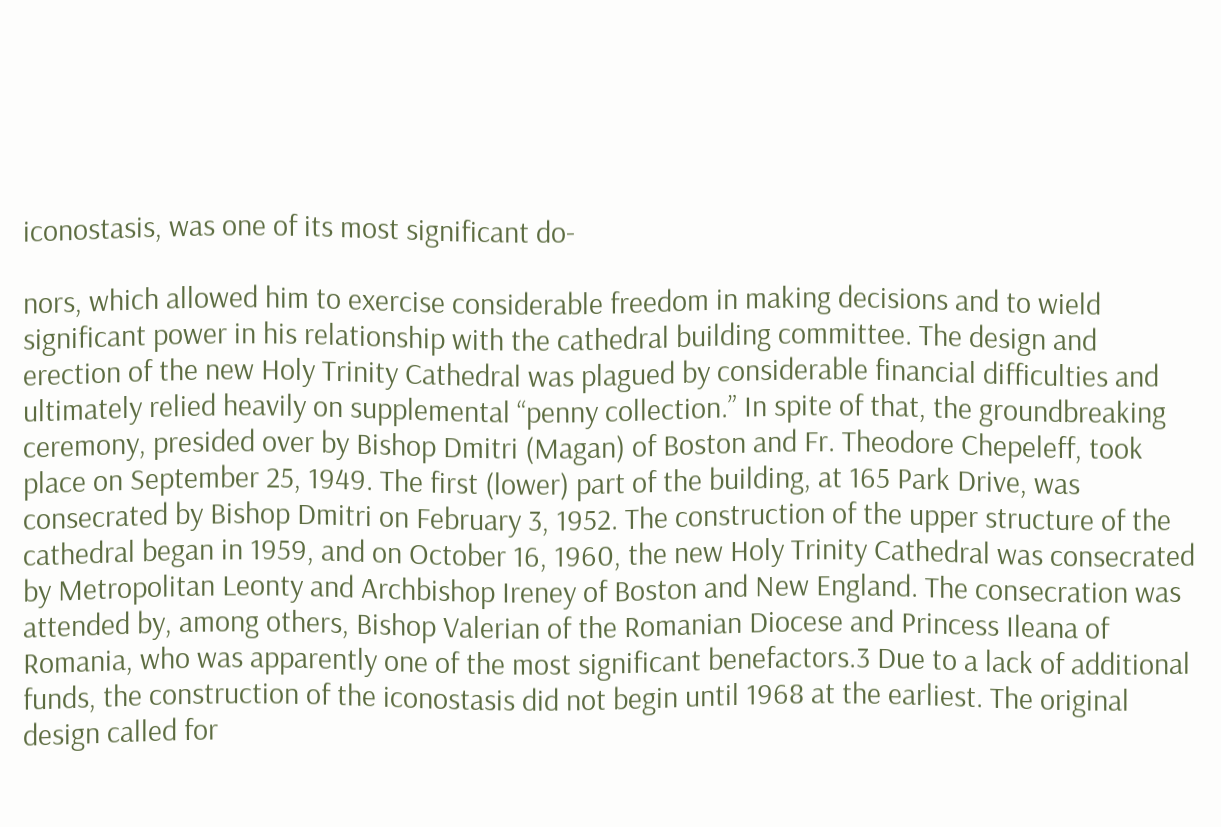iconostasis, was one of its most significant do-

nors, which allowed him to exercise considerable freedom in making decisions and to wield significant power in his relationship with the cathedral building committee. The design and erection of the new Holy Trinity Cathedral was plagued by considerable financial difficulties and ultimately relied heavily on supplemental “penny collection.” In spite of that, the groundbreaking ceremony, presided over by Bishop Dmitri (Magan) of Boston and Fr. Theodore Chepeleff, took place on September 25, 1949. The first (lower) part of the building, at 165 Park Drive, was consecrated by Bishop Dmitri on February 3, 1952. The construction of the upper structure of the cathedral began in 1959, and on October 16, 1960, the new Holy Trinity Cathedral was consecrated by Metropolitan Leonty and Archbishop Ireney of Boston and New England. The consecration was attended by, among others, Bishop Valerian of the Romanian Diocese and Princess Ileana of Romania, who was apparently one of the most significant benefactors.3 Due to a lack of additional funds, the construction of the iconostasis did not begin until 1968 at the earliest. The original design called for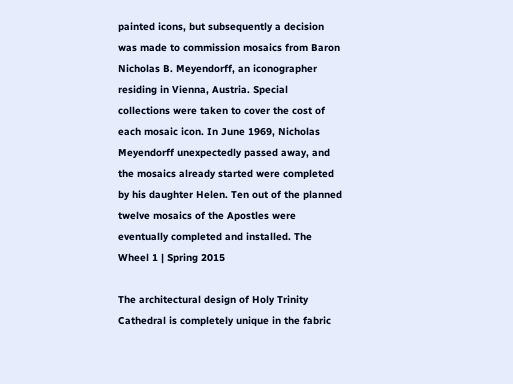painted icons, but subsequently a decision was made to commission mosaics from Baron Nicholas B. Meyendorff, an iconographer residing in Vienna, Austria. Special collections were taken to cover the cost of each mosaic icon. In June 1969, Nicholas Meyendorff unexpectedly passed away, and the mosaics already started were completed by his daughter Helen. Ten out of the planned twelve mosaics of the Apostles were eventually completed and installed. The Wheel 1 | Spring 2015

The architectural design of Holy Trinity Cathedral is completely unique in the fabric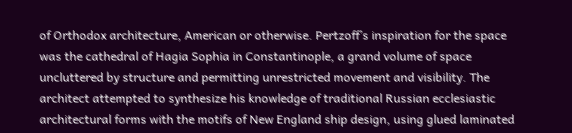of Orthodox architecture, American or otherwise. Pertzoff’s inspiration for the space was the cathedral of Hagia Sophia in Constantinople, a grand volume of space uncluttered by structure and permitting unrestricted movement and visibility. The architect attempted to synthesize his knowledge of traditional Russian ecclesiastic architectural forms with the motifs of New England ship design, using glued laminated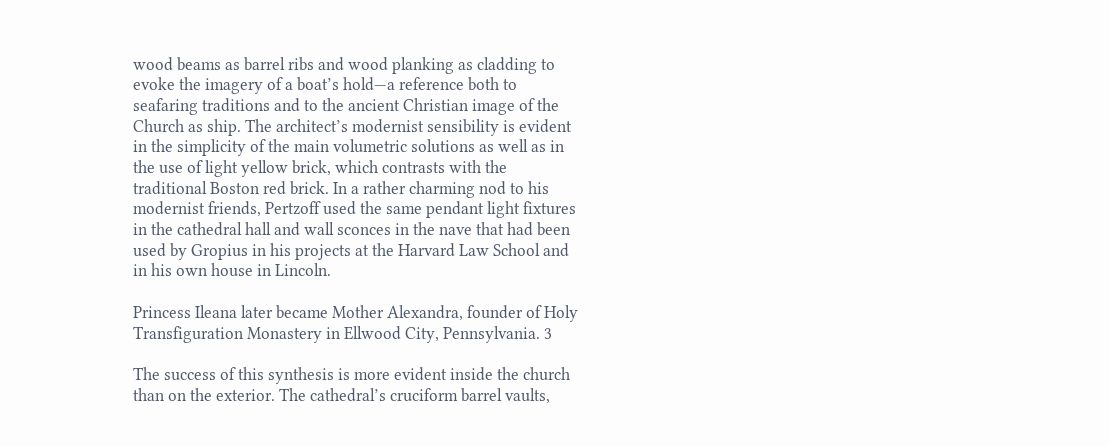wood beams as barrel ribs and wood planking as cladding to evoke the imagery of a boat’s hold—a reference both to seafaring traditions and to the ancient Christian image of the Church as ship. The architect’s modernist sensibility is evident in the simplicity of the main volumetric solutions as well as in the use of light yellow brick, which contrasts with the traditional Boston red brick. In a rather charming nod to his modernist friends, Pertzoff used the same pendant light fixtures in the cathedral hall and wall sconces in the nave that had been used by Gropius in his projects at the Harvard Law School and in his own house in Lincoln.

Princess Ileana later became Mother Alexandra, founder of Holy Transfiguration Monastery in Ellwood City, Pennsylvania. 3

The success of this synthesis is more evident inside the church than on the exterior. The cathedral’s cruciform barrel vaults,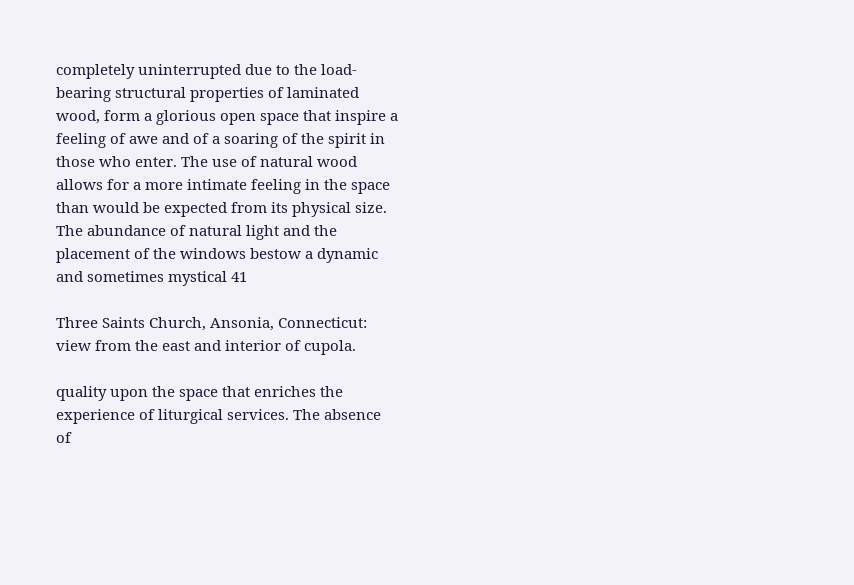completely uninterrupted due to the load-bearing structural properties of laminated wood, form a glorious open space that inspire a feeling of awe and of a soaring of the spirit in those who enter. The use of natural wood allows for a more intimate feeling in the space than would be expected from its physical size. The abundance of natural light and the placement of the windows bestow a dynamic and sometimes mystical 41

Three Saints Church, Ansonia, Connecticut: view from the east and interior of cupola.

quality upon the space that enriches the experience of liturgical services. The absence of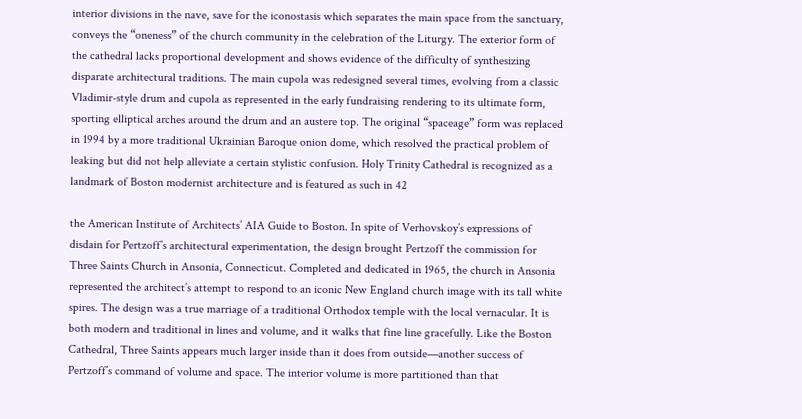interior divisions in the nave, save for the iconostasis which separates the main space from the sanctuary, conveys the “oneness” of the church community in the celebration of the Liturgy. The exterior form of the cathedral lacks proportional development and shows evidence of the difficulty of synthesizing disparate architectural traditions. The main cupola was redesigned several times, evolving from a classic Vladimir-style drum and cupola as represented in the early fundraising rendering to its ultimate form, sporting elliptical arches around the drum and an austere top. The original “spaceage” form was replaced in 1994 by a more traditional Ukrainian Baroque onion dome, which resolved the practical problem of leaking but did not help alleviate a certain stylistic confusion. Holy Trinity Cathedral is recognized as a landmark of Boston modernist architecture and is featured as such in 42

the American Institute of Architects’ AIA Guide to Boston. In spite of Verhovskoy’s expressions of disdain for Pertzoff’s architectural experimentation, the design brought Pertzoff the commission for Three Saints Church in Ansonia, Connecticut. Completed and dedicated in 1965, the church in Ansonia represented the architect’s attempt to respond to an iconic New England church image with its tall white spires. The design was a true marriage of a traditional Orthodox temple with the local vernacular. It is both modern and traditional in lines and volume, and it walks that fine line gracefully. Like the Boston Cathedral, Three Saints appears much larger inside than it does from outside—another success of Pertzoff’s command of volume and space. The interior volume is more partitioned than that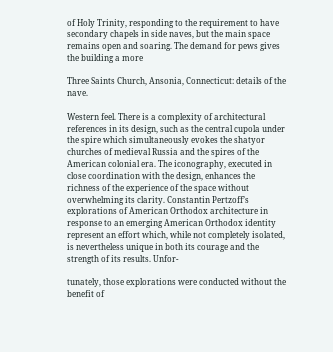of Holy Trinity, responding to the requirement to have secondary chapels in side naves, but the main space remains open and soaring. The demand for pews gives the building a more

Three Saints Church, Ansonia, Connecticut: details of the nave.

Western feel. There is a complexity of architectural references in its design, such as the central cupola under the spire which simultaneously evokes the shatyor churches of medieval Russia and the spires of the American colonial era. The iconography, executed in close coordination with the design, enhances the richness of the experience of the space without overwhelming its clarity. Constantin Pertzoff’s explorations of American Orthodox architecture in response to an emerging American Orthodox identity represent an effort which, while not completely isolated, is nevertheless unique in both its courage and the strength of its results. Unfor-

tunately, those explorations were conducted without the benefit of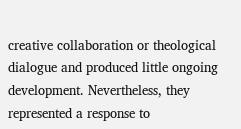creative collaboration or theological dialogue and produced little ongoing development. Nevertheless, they represented a response to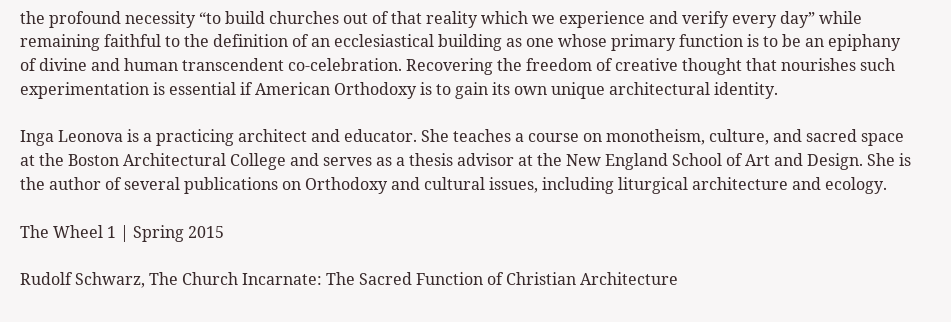the profound necessity “to build churches out of that reality which we experience and verify every day” while remaining faithful to the definition of an ecclesiastical building as one whose primary function is to be an epiphany of divine and human transcendent co-celebration. Recovering the freedom of creative thought that nourishes such experimentation is essential if American Orthodoxy is to gain its own unique architectural identity.

Inga Leonova is a practicing architect and educator. She teaches a course on monotheism, culture, and sacred space at the Boston Architectural College and serves as a thesis advisor at the New England School of Art and Design. She is the author of several publications on Orthodoxy and cultural issues, including liturgical architecture and ecology.

The Wheel 1 | Spring 2015

Rudolf Schwarz, The Church Incarnate: The Sacred Function of Christian Architecture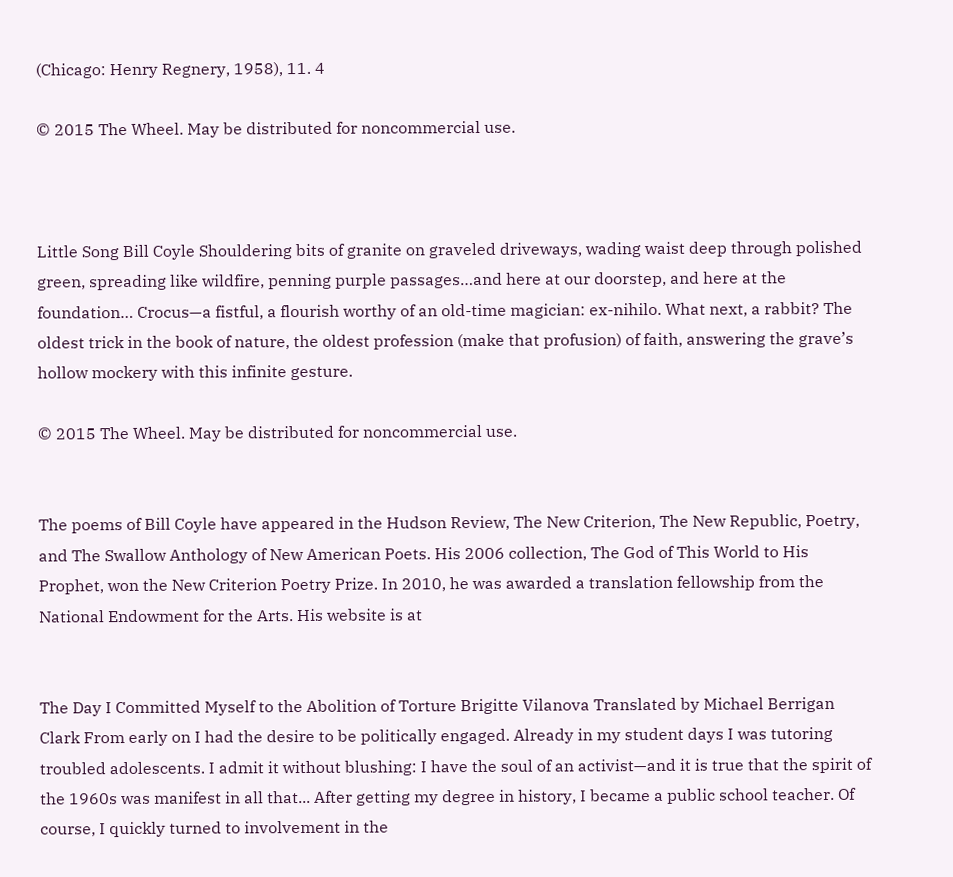(Chicago: Henry Regnery, 1958), 11. 4

© 2015 The Wheel. May be distributed for noncommercial use.



Little Song Bill Coyle Shouldering bits of granite on graveled driveways, wading waist deep through polished green, spreading like wildfire, penning purple passages…and here at our doorstep, and here at the foundation… Crocus—a fistful, a flourish worthy of an old-time magician: ex-nihilo. What next, a rabbit? The oldest trick in the book of nature, the oldest profession (make that profusion) of faith, answering the grave’s hollow mockery with this infinite gesture.

© 2015 The Wheel. May be distributed for noncommercial use.


The poems of Bill Coyle have appeared in the Hudson Review, The New Criterion, The New Republic, Poetry, and The Swallow Anthology of New American Poets. His 2006 collection, The God of This World to His Prophet, won the New Criterion Poetry Prize. In 2010, he was awarded a translation fellowship from the National Endowment for the Arts. His website is at


The Day I Committed Myself to the Abolition of Torture Brigitte Vilanova Translated by Michael Berrigan Clark From early on I had the desire to be politically engaged. Already in my student days I was tutoring troubled adolescents. I admit it without blushing: I have the soul of an activist—and it is true that the spirit of the 1960s was manifest in all that... After getting my degree in history, I became a public school teacher. Of course, I quickly turned to involvement in the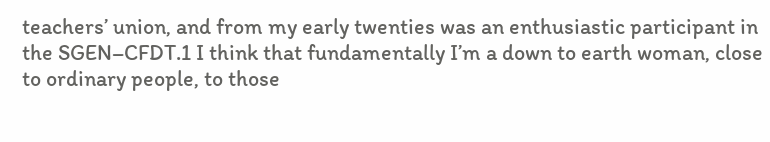teachers’ union, and from my early twenties was an enthusiastic participant in the SGEN–CFDT.1 I think that fundamentally I’m a down to earth woman, close to ordinary people, to those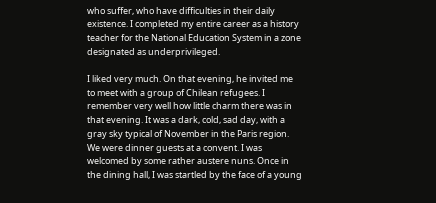who suffer, who have difficulties in their daily existence. I completed my entire career as a history teacher for the National Education System in a zone designated as underprivileged.

I liked very much. On that evening, he invited me to meet with a group of Chilean refugees. I remember very well how little charm there was in that evening. It was a dark, cold, sad day, with a gray sky typical of November in the Paris region. We were dinner guests at a convent. I was welcomed by some rather austere nuns. Once in the dining hall, I was startled by the face of a young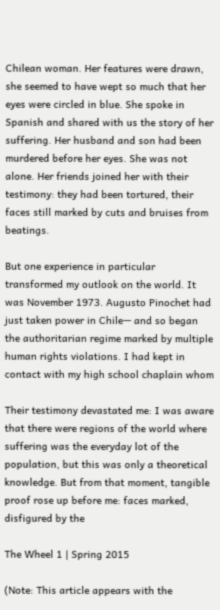Chilean woman. Her features were drawn, she seemed to have wept so much that her eyes were circled in blue. She spoke in Spanish and shared with us the story of her suffering. Her husband and son had been murdered before her eyes. She was not alone. Her friends joined her with their testimony: they had been tortured, their faces still marked by cuts and bruises from beatings.

But one experience in particular transformed my outlook on the world. It was November 1973. Augusto Pinochet had just taken power in Chile— and so began the authoritarian regime marked by multiple human rights violations. I had kept in contact with my high school chaplain whom

Their testimony devastated me: I was aware that there were regions of the world where suffering was the everyday lot of the population, but this was only a theoretical knowledge. But from that moment, tangible proof rose up before me: faces marked, disfigured by the

The Wheel 1 | Spring 2015

(Note: This article appears with the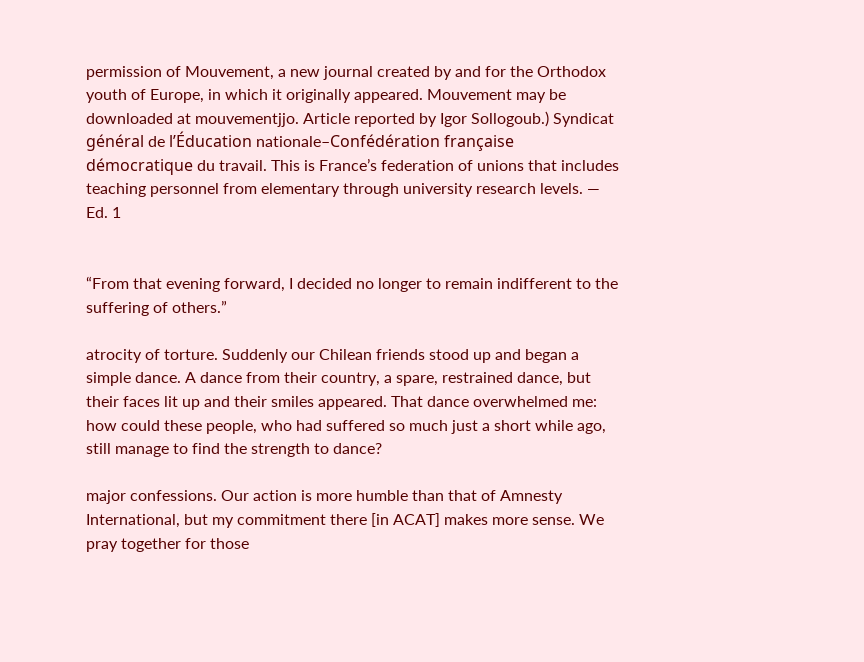permission of Mouvement, a new journal created by and for the Orthodox youth of Europe, in which it originally appeared. Mouvement may be downloaded at mouvementjjo. Article reported by Igor Sollogoub.) Syndicat général de l’Éducation nationale–Confédération française démocratique du travail. This is France’s federation of unions that includes teaching personnel from elementary through university research levels. —  Ed. 1


“From that evening forward, I decided no longer to remain indifferent to the suffering of others.”

atrocity of torture. Suddenly our Chilean friends stood up and began a simple dance. A dance from their country, a spare, restrained dance, but their faces lit up and their smiles appeared. That dance overwhelmed me: how could these people, who had suffered so much just a short while ago, still manage to find the strength to dance?

major confessions. Our action is more humble than that of Amnesty International, but my commitment there [in ACAT] makes more sense. We pray together for those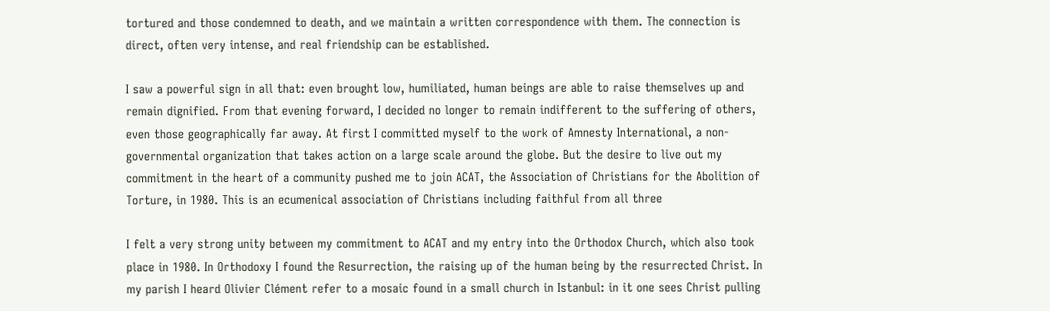tortured and those condemned to death, and we maintain a written correspondence with them. The connection is direct, often very intense, and real friendship can be established.

I saw a powerful sign in all that: even brought low, humiliated, human beings are able to raise themselves up and remain dignified. From that evening forward, I decided no longer to remain indifferent to the suffering of others, even those geographically far away. At first I committed myself to the work of Amnesty International, a non-governmental organization that takes action on a large scale around the globe. But the desire to live out my commitment in the heart of a community pushed me to join ACAT, the Association of Christians for the Abolition of Torture, in 1980. This is an ecumenical association of Christians including faithful from all three

I felt a very strong unity between my commitment to ACAT and my entry into the Orthodox Church, which also took place in 1980. In Orthodoxy I found the Resurrection, the raising up of the human being by the resurrected Christ. In my parish I heard Olivier Clément refer to a mosaic found in a small church in Istanbul: in it one sees Christ pulling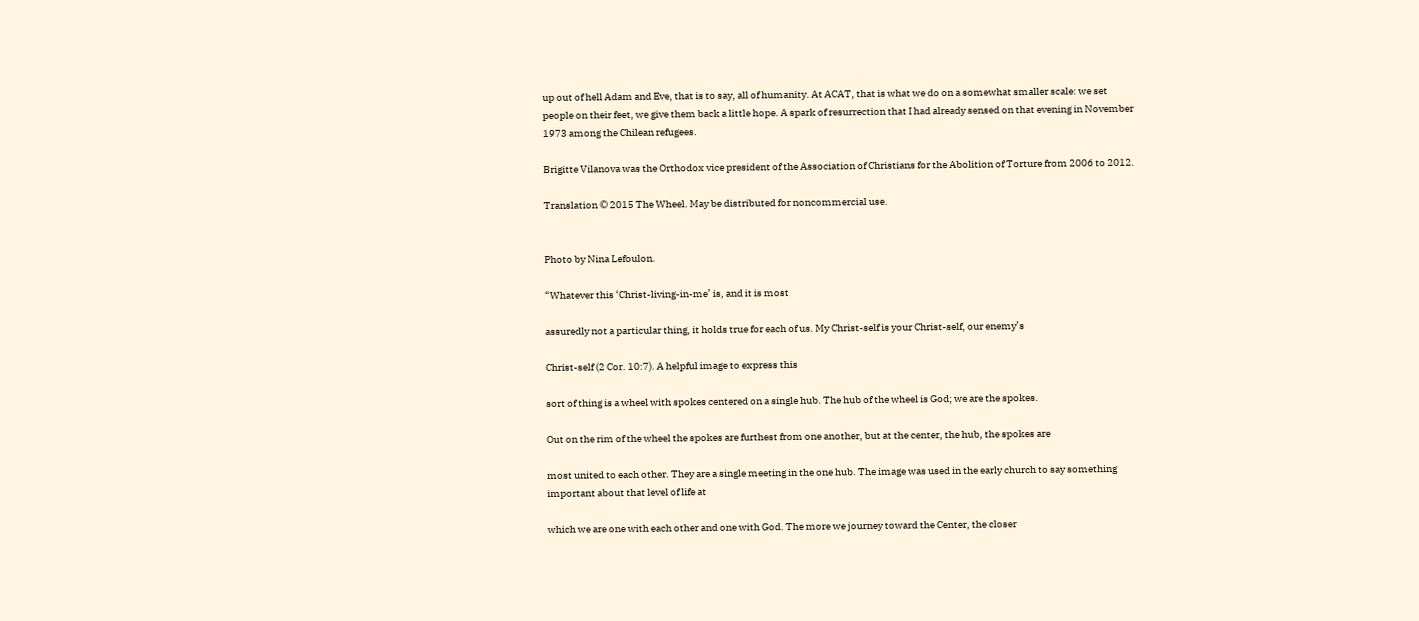up out of hell Adam and Eve, that is to say, all of humanity. At ACAT, that is what we do on a somewhat smaller scale: we set people on their feet, we give them back a little hope. A spark of resurrection that I had already sensed on that evening in November 1973 among the Chilean refugees.

Brigitte Vilanova was the Orthodox vice president of the Association of Christians for the Abolition of Torture from 2006 to 2012.

Translation © 2015 The Wheel. May be distributed for noncommercial use.


Photo by Nina Lefoulon.

“Whatever this ‘Christ-living-in-me’ is, and it is most

assuredly not a particular thing, it holds true for each of us. My Christ-self is your Christ-self, our enemy’s

Christ-self (2 Cor. 10:7). A helpful image to express this

sort of thing is a wheel with spokes centered on a single hub. The hub of the wheel is God; we are the spokes.

Out on the rim of the wheel the spokes are furthest from one another, but at the center, the hub, the spokes are

most united to each other. They are a single meeting in the one hub. The image was used in the early church to say something important about that level of life at

which we are one with each other and one with God. The more we journey toward the Center, the closer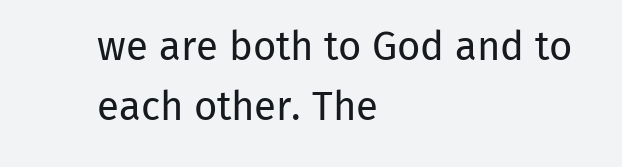we are both to God and to each other. The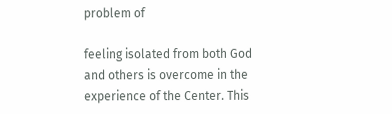problem of

feeling isolated from both God and others is overcome in the experience of the Center. This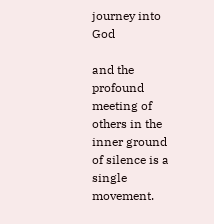journey into God

and the profound meeting of others in the inner ground of silence is a single movement.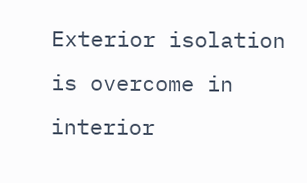Exterior isolation is overcome in interior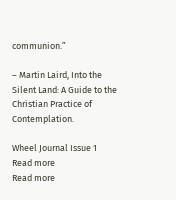communion.”

– Martin Laird, Into the Silent Land: A Guide to the Christian Practice of Contemplation.

Wheel Journal Issue 1
Read more
Read more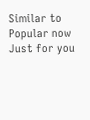Similar to
Popular now
Just for you